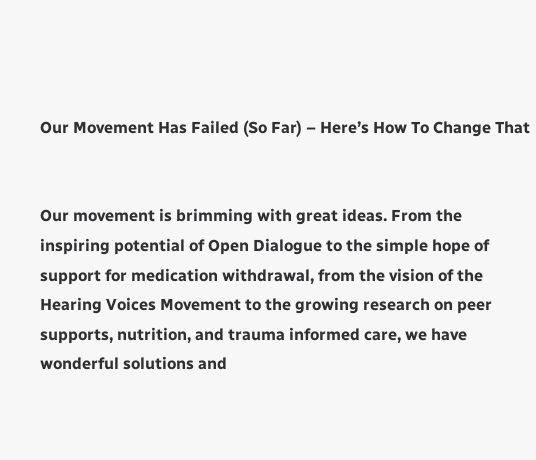Our Movement Has Failed (So Far) – Here’s How To Change That


Our movement is brimming with great ideas. From the inspiring potential of Open Dialogue to the simple hope of support for medication withdrawal, from the vision of the Hearing Voices Movement to the growing research on peer supports, nutrition, and trauma informed care, we have wonderful solutions and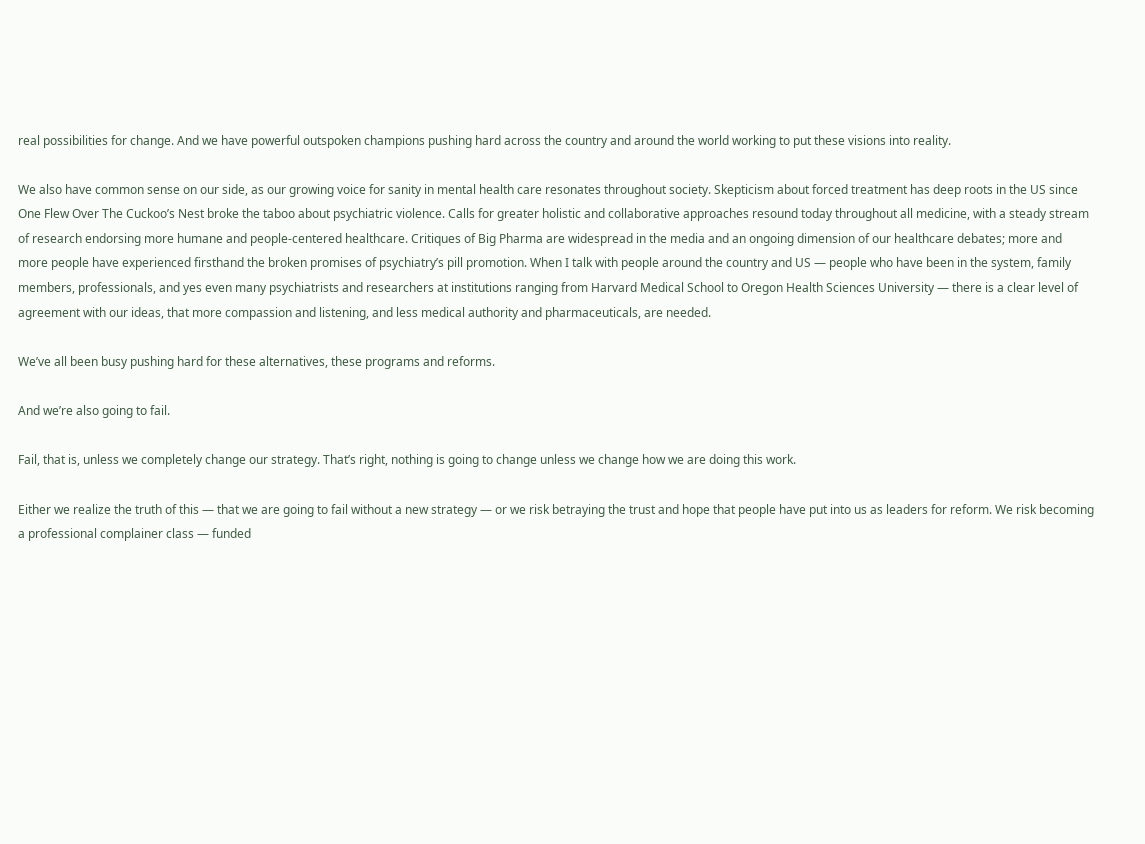real possibilities for change. And we have powerful outspoken champions pushing hard across the country and around the world working to put these visions into reality.

We also have common sense on our side, as our growing voice for sanity in mental health care resonates throughout society. Skepticism about forced treatment has deep roots in the US since One Flew Over The Cuckoo’s Nest broke the taboo about psychiatric violence. Calls for greater holistic and collaborative approaches resound today throughout all medicine, with a steady stream of research endorsing more humane and people-centered healthcare. Critiques of Big Pharma are widespread in the media and an ongoing dimension of our healthcare debates; more and more people have experienced firsthand the broken promises of psychiatry’s pill promotion. When I talk with people around the country and US — people who have been in the system, family members, professionals, and yes even many psychiatrists and researchers at institutions ranging from Harvard Medical School to Oregon Health Sciences University — there is a clear level of agreement with our ideas, that more compassion and listening, and less medical authority and pharmaceuticals, are needed.

We’ve all been busy pushing hard for these alternatives, these programs and reforms.

And we’re also going to fail.

Fail, that is, unless we completely change our strategy. That’s right, nothing is going to change unless we change how we are doing this work.

Either we realize the truth of this — that we are going to fail without a new strategy — or we risk betraying the trust and hope that people have put into us as leaders for reform. We risk becoming a professional complainer class — funded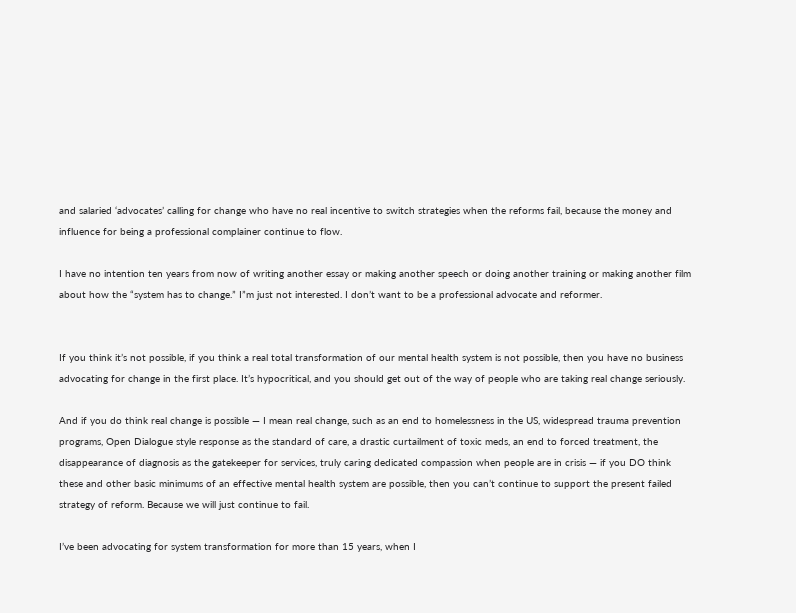and salaried ‘advocates’ calling for change who have no real incentive to switch strategies when the reforms fail, because the money and influence for being a professional complainer continue to flow.

I have no intention ten years from now of writing another essay or making another speech or doing another training or making another film about how the “system has to change.” I”m just not interested. I don’t want to be a professional advocate and reformer.


If you think it’s not possible, if you think a real total transformation of our mental health system is not possible, then you have no business advocating for change in the first place. It’s hypocritical, and you should get out of the way of people who are taking real change seriously.

And if you do think real change is possible — I mean real change, such as an end to homelessness in the US, widespread trauma prevention programs, Open Dialogue style response as the standard of care, a drastic curtailment of toxic meds, an end to forced treatment, the disappearance of diagnosis as the gatekeeper for services, truly caring dedicated compassion when people are in crisis — if you DO think these and other basic minimums of an effective mental health system are possible, then you can’t continue to support the present failed strategy of reform. Because we will just continue to fail.

I’ve been advocating for system transformation for more than 15 years, when I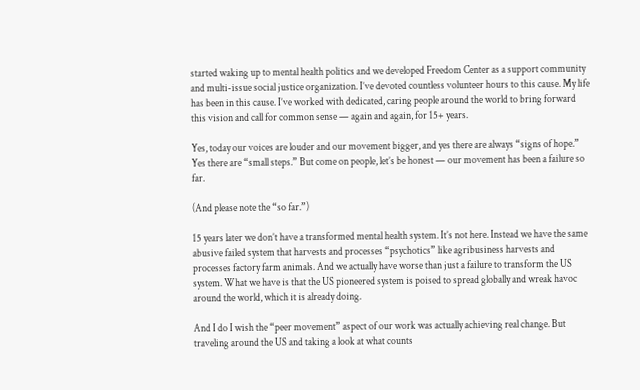started waking up to mental health politics and we developed Freedom Center as a support community and multi-issue social justice organization. I’ve devoted countless volunteer hours to this cause. My life has been in this cause. I’ve worked with dedicated, caring people around the world to bring forward this vision and call for common sense — again and again, for 15+ years.

Yes, today our voices are louder and our movement bigger, and yes there are always “signs of hope.” Yes there are “small steps.” But come on people, let’s be honest — our movement has been a failure so far.

(And please note the “so far.”)

15 years later we don’t have a transformed mental health system. It’s not here. Instead we have the same abusive failed system that harvests and processes “psychotics” like agribusiness harvests and processes factory farm animals. And we actually have worse than just a failure to transform the US system. What we have is that the US pioneered system is poised to spread globally and wreak havoc around the world, which it is already doing.

And I do I wish the “peer movement” aspect of our work was actually achieving real change. But traveling around the US and taking a look at what counts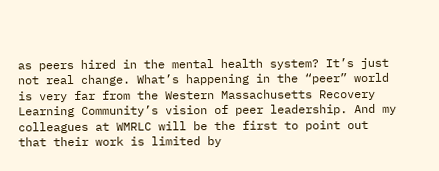as peers hired in the mental health system? It’s just not real change. What’s happening in the “peer” world is very far from the Western Massachusetts Recovery Learning Community’s vision of peer leadership. And my colleagues at WMRLC will be the first to point out that their work is limited by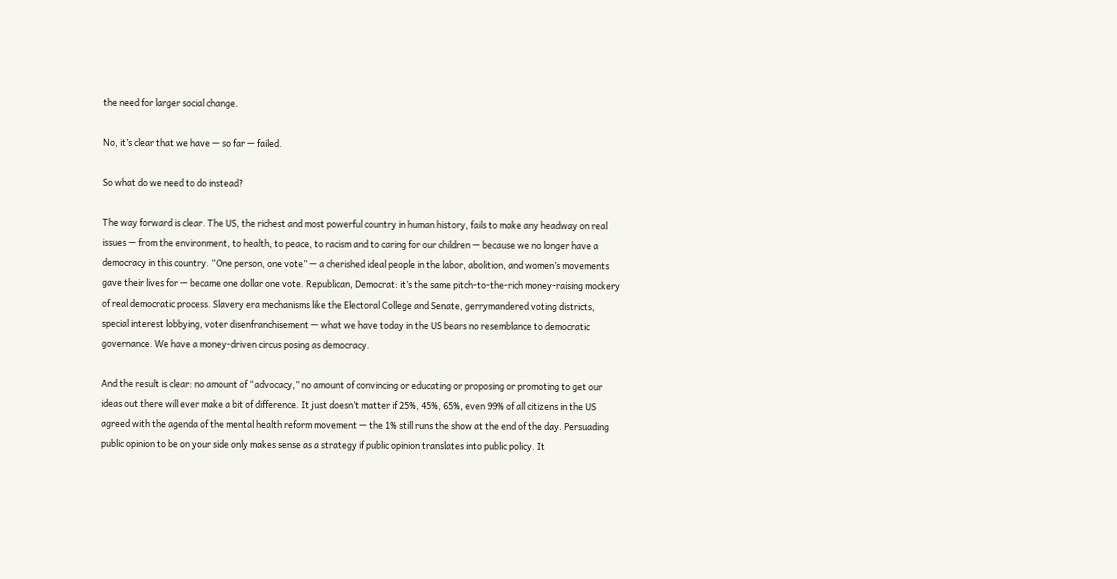the need for larger social change.

No, it’s clear that we have — so far — failed.

So what do we need to do instead?

The way forward is clear. The US, the richest and most powerful country in human history, fails to make any headway on real issues — from the environment, to health, to peace, to racism and to caring for our children — because we no longer have a democracy in this country. “One person, one vote” — a cherished ideal people in the labor, abolition, and women’s movements gave their lives for — became one dollar one vote. Republican, Democrat: it’s the same pitch-to-the-rich money-raising mockery of real democratic process. Slavery era mechanisms like the Electoral College and Senate, gerrymandered voting districts, special interest lobbying, voter disenfranchisement — what we have today in the US bears no resemblance to democratic governance. We have a money-driven circus posing as democracy.

And the result is clear: no amount of “advocacy,” no amount of convincing or educating or proposing or promoting to get our ideas out there will ever make a bit of difference. It just doesn’t matter if 25%, 45%, 65%, even 99% of all citizens in the US agreed with the agenda of the mental health reform movement — the 1% still runs the show at the end of the day. Persuading public opinion to be on your side only makes sense as a strategy if public opinion translates into public policy. It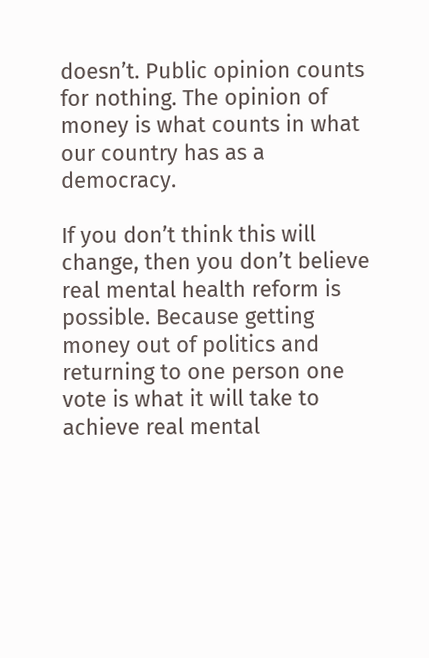doesn’t. Public opinion counts for nothing. The opinion of money is what counts in what our country has as a democracy.

If you don’t think this will change, then you don’t believe real mental health reform is possible. Because getting money out of politics and returning to one person one vote is what it will take to achieve real mental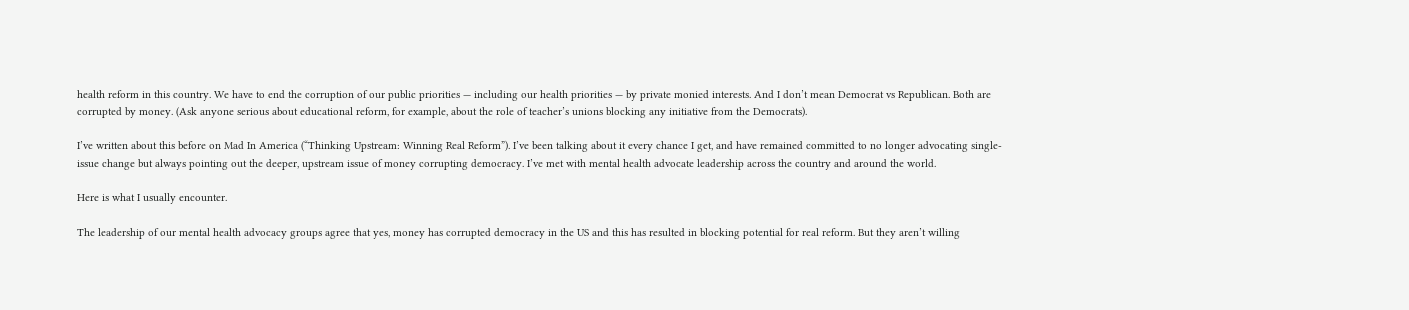health reform in this country. We have to end the corruption of our public priorities — including our health priorities — by private monied interests. And I don’t mean Democrat vs Republican. Both are corrupted by money. (Ask anyone serious about educational reform, for example, about the role of teacher’s unions blocking any initiative from the Democrats).

I’ve written about this before on Mad In America (“Thinking Upstream: Winning Real Reform”). I’ve been talking about it every chance I get, and have remained committed to no longer advocating single-issue change but always pointing out the deeper, upstream issue of money corrupting democracy. I’ve met with mental health advocate leadership across the country and around the world.

Here is what I usually encounter.

The leadership of our mental health advocacy groups agree that yes, money has corrupted democracy in the US and this has resulted in blocking potential for real reform. But they aren’t willing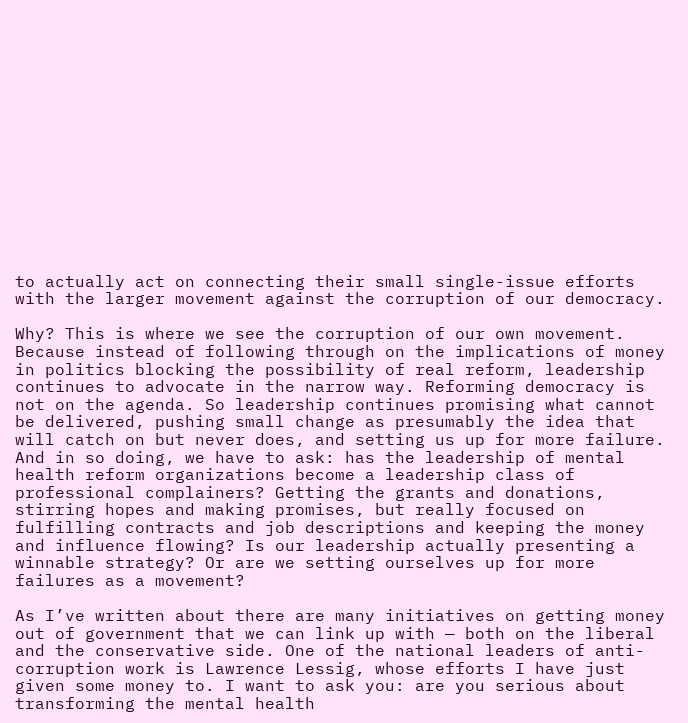to actually act on connecting their small single-issue efforts with the larger movement against the corruption of our democracy.

Why? This is where we see the corruption of our own movement. Because instead of following through on the implications of money in politics blocking the possibility of real reform, leadership continues to advocate in the narrow way. Reforming democracy is not on the agenda. So leadership continues promising what cannot be delivered, pushing small change as presumably the idea that will catch on but never does, and setting us up for more failure. And in so doing, we have to ask: has the leadership of mental health reform organizations become a leadership class of professional complainers? Getting the grants and donations, stirring hopes and making promises, but really focused on fulfilling contracts and job descriptions and keeping the money and influence flowing? Is our leadership actually presenting a winnable strategy? Or are we setting ourselves up for more failures as a movement?

As I’ve written about there are many initiatives on getting money out of government that we can link up with — both on the liberal and the conservative side. One of the national leaders of anti-corruption work is Lawrence Lessig, whose efforts I have just given some money to. I want to ask you: are you serious about transforming the mental health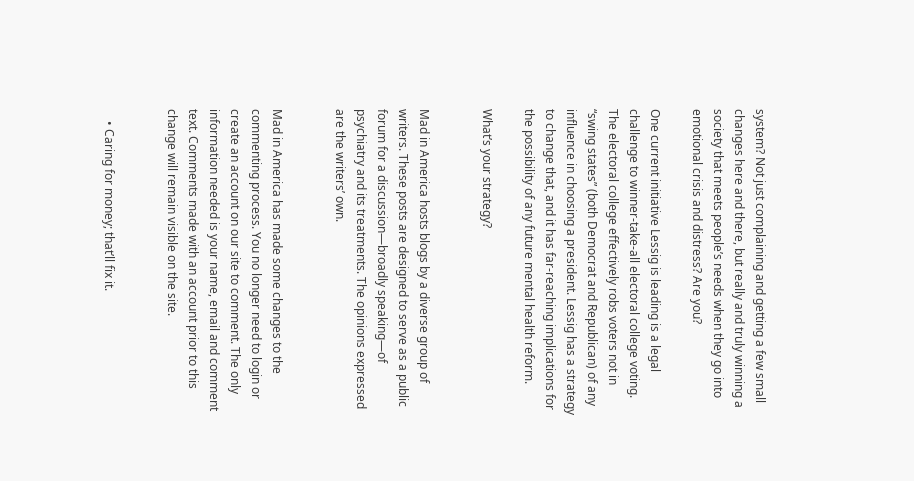system? Not just complaining and getting a few small changes here and there, but really and truly winning a society that meets people’s needs when they go into emotional crisis and distress? Are you?

One current initiative Lessig is leading is a legal challenge to winner-take-all electoral college voting. The electoral college effectively robs voters not in “swing states” (both Democrat and Republican) of any influence in choosing a president. Lessig has a strategy to change that, and it has far-reaching implications for the possibility of any future mental health reform.

What’s your strategy?


Mad in America hosts blogs by a diverse group of writers. These posts are designed to serve as a public forum for a discussion—broadly speaking—of psychiatry and its treatments. The opinions expressed are the writers’ own.


Mad in America has made some changes to the commenting process. You no longer need to login or create an account on our site to comment. The only information needed is your name, email and comment text. Comments made with an account prior to this change will remain visible on the site.


    • Caring for money; that’ll fix it.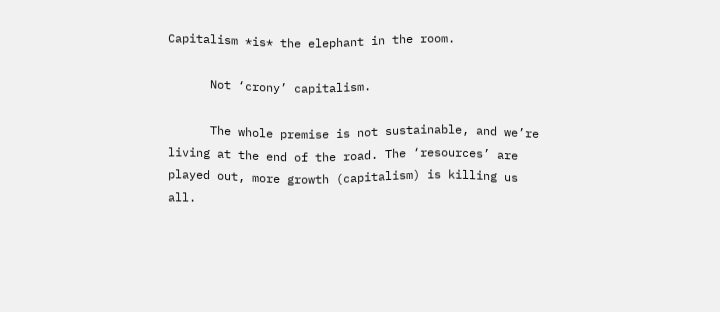Capitalism *is* the elephant in the room.

      Not ‘crony’ capitalism.

      The whole premise is not sustainable, and we’re living at the end of the road. The ‘resources’ are played out, more growth (capitalism) is killing us all.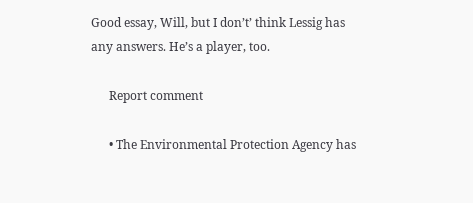Good essay, Will, but I don’t’ think Lessig has any answers. He’s a player, too.

      Report comment

      • The Environmental Protection Agency has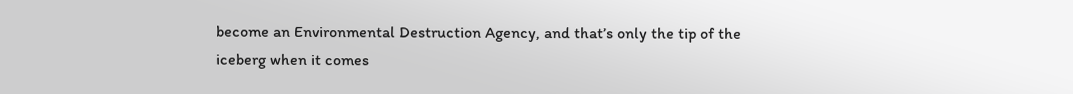become an Environmental Destruction Agency, and that’s only the tip of the iceberg when it comes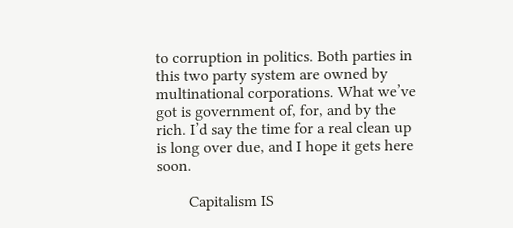to corruption in politics. Both parties in this two party system are owned by multinational corporations. What we’ve got is government of, for, and by the rich. I’d say the time for a real clean up is long over due, and I hope it gets here soon.

        Capitalism IS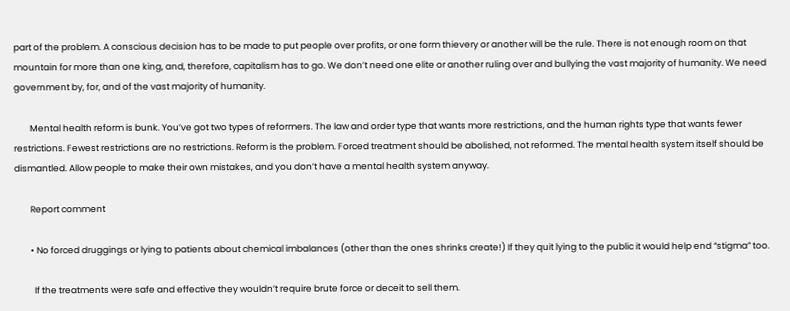part of the problem. A conscious decision has to be made to put people over profits, or one form thievery or another will be the rule. There is not enough room on that mountain for more than one king, and, therefore, capitalism has to go. We don’t need one elite or another ruling over and bullying the vast majority of humanity. We need government by, for, and of the vast majority of humanity.

        Mental health reform is bunk. You’ve got two types of reformers. The law and order type that wants more restrictions, and the human rights type that wants fewer restrictions. Fewest restrictions are no restrictions. Reform is the problem. Forced treatment should be abolished, not reformed. The mental health system itself should be dismantled. Allow people to make their own mistakes, and you don’t have a mental health system anyway.

        Report comment

        • No forced druggings or lying to patients about chemical imbalances (other than the ones shrinks create!) If they quit lying to the public it would help end “stigma” too.

          If the treatments were safe and effective they wouldn’t require brute force or deceit to sell them.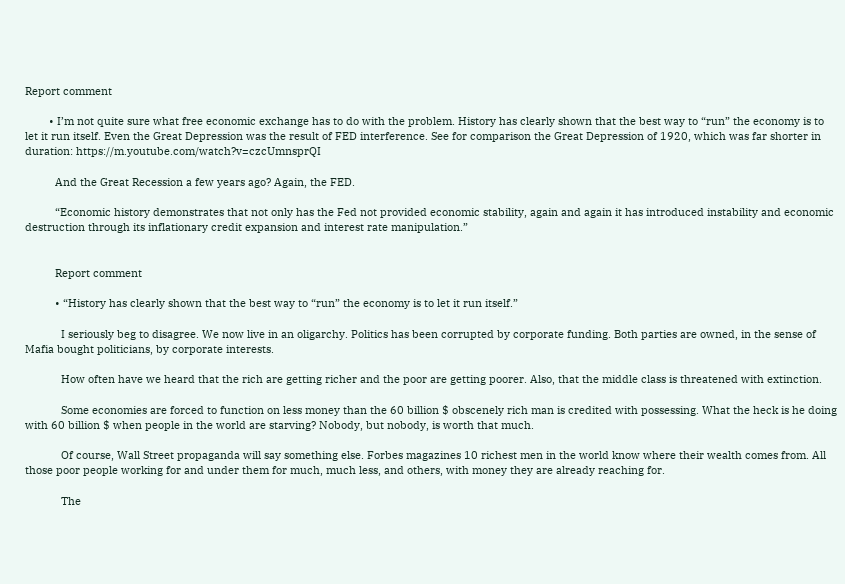Report comment

        • I’m not quite sure what free economic exchange has to do with the problem. History has clearly shown that the best way to “run” the economy is to let it run itself. Even the Great Depression was the result of FED interference. See for comparison the Great Depression of 1920, which was far shorter in duration: https://m.youtube.com/watch?v=czcUmnsprQI

          And the Great Recession a few years ago? Again, the FED.

          “Economic history demonstrates that not only has the Fed not provided economic stability, again and again it has introduced instability and economic destruction through its inflationary credit expansion and interest rate manipulation.”


          Report comment

          • “History has clearly shown that the best way to “run” the economy is to let it run itself.”

            I seriously beg to disagree. We now live in an oligarchy. Politics has been corrupted by corporate funding. Both parties are owned, in the sense of Mafia bought politicians, by corporate interests.

            How often have we heard that the rich are getting richer and the poor are getting poorer. Also, that the middle class is threatened with extinction.

            Some economies are forced to function on less money than the 60 billion $ obscenely rich man is credited with possessing. What the heck is he doing with 60 billion $ when people in the world are starving? Nobody, but nobody, is worth that much.

            Of course, Wall Street propaganda will say something else. Forbes magazines 10 richest men in the world know where their wealth comes from. All those poor people working for and under them for much, much less, and others, with money they are already reaching for.

            The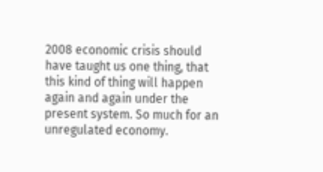2008 economic crisis should have taught us one thing, that this kind of thing will happen again and again under the present system. So much for an unregulated economy.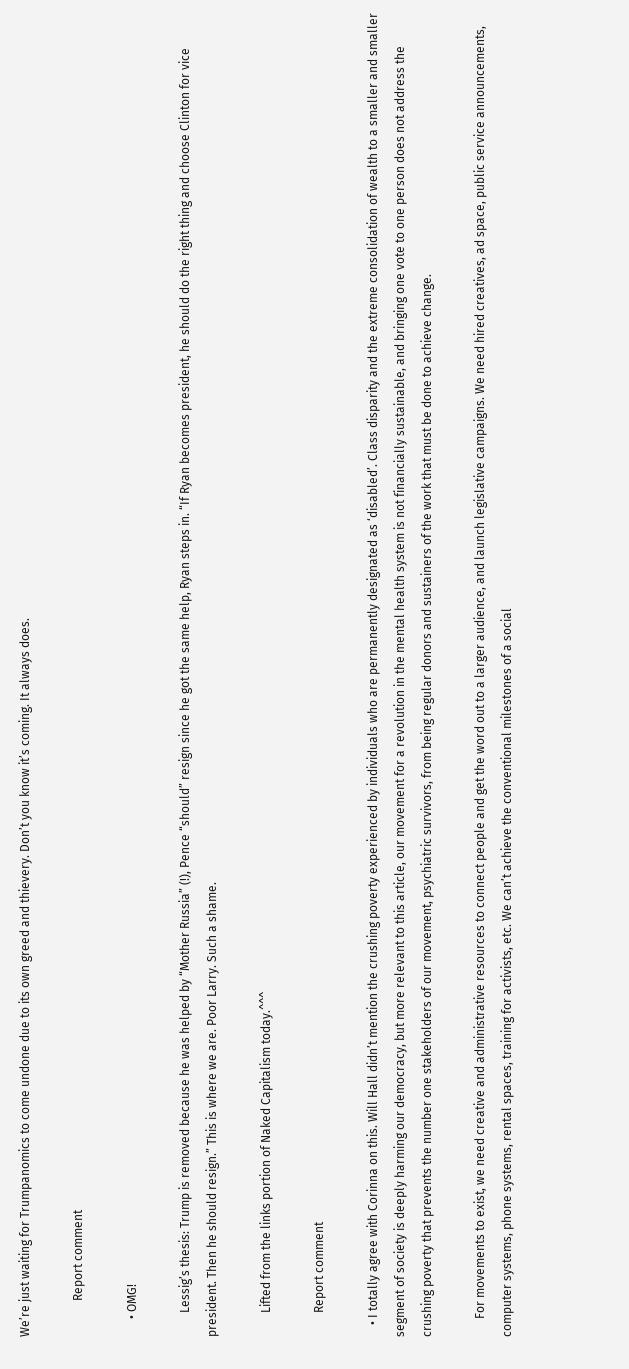We’re just waiting for Trumpanomics to come undone due to its own greed and thievery. Don’t you know it’s coming. It always does.

            Report comment

      • OMG!

        Lessig’s thesis: Trump is removed because he was helped by “Mother Russia” (!), Pence “should” resign since he got the same help, Ryan steps in. “If Ryan becomes president, he should do the right thing and choose Clinton for vice president. Then he should resign.” This is where we are. Poor Larry. Such a shame.

        Lifted from the links portion of Naked Capitalism today.^^^

        Report comment

    • I totally agree with Corinna on this. Will Hall didn’t mention the crushing poverty experienced by individuals who are permanently designated as ‘disabled’. Class disparity and the extreme consolidation of wealth to a smaller and smaller segment of society is deeply harming our democracy, but more relevant to this article, our movement for a revolution in the mental health system is not financially sustainable, and bringing one vote to one person does not address the crushing poverty that prevents the number one stakeholders of our movement, psychiatric survivors, from being regular donors and sustainers of the work that must be done to achieve change.

      For movements to exist, we need creative and administrative resources to connect people and get the word out to a larger audience, and launch legislative campaigns. We need hired creatives, ad space, public service announcements, computer systems, phone systems, rental spaces, training for activists, etc. We can’t achieve the conventional milestones of a social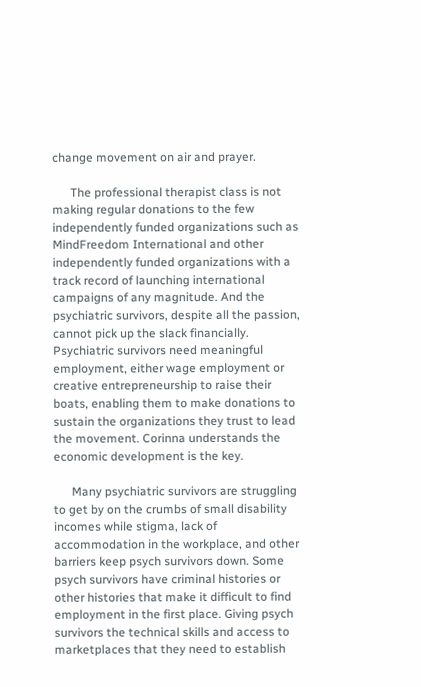change movement on air and prayer.

      The professional therapist class is not making regular donations to the few independently funded organizations such as MindFreedom International and other independently funded organizations with a track record of launching international campaigns of any magnitude. And the psychiatric survivors, despite all the passion, cannot pick up the slack financially. Psychiatric survivors need meaningful employment, either wage employment or creative entrepreneurship to raise their boats, enabling them to make donations to sustain the organizations they trust to lead the movement. Corinna understands the economic development is the key.

      Many psychiatric survivors are struggling to get by on the crumbs of small disability incomes while stigma, lack of accommodation in the workplace, and other barriers keep psych survivors down. Some psych survivors have criminal histories or other histories that make it difficult to find employment in the first place. Giving psych survivors the technical skills and access to marketplaces that they need to establish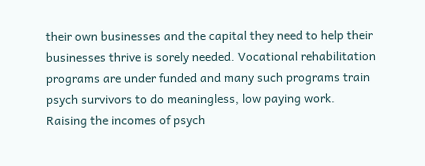their own businesses and the capital they need to help their businesses thrive is sorely needed. Vocational rehabilitation programs are under funded and many such programs train psych survivors to do meaningless, low paying work. Raising the incomes of psych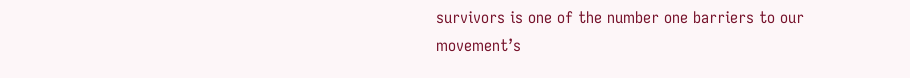survivors is one of the number one barriers to our movement’s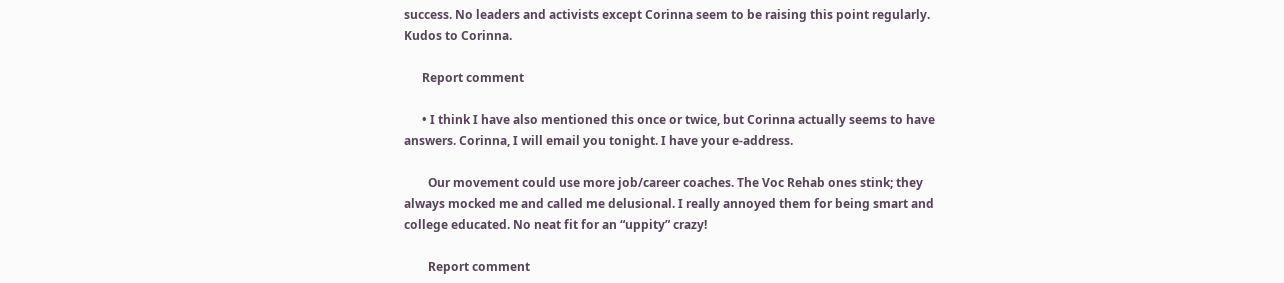success. No leaders and activists except Corinna seem to be raising this point regularly. Kudos to Corinna.

      Report comment

      • I think I have also mentioned this once or twice, but Corinna actually seems to have answers. Corinna, I will email you tonight. I have your e-address.

        Our movement could use more job/career coaches. The Voc Rehab ones stink; they always mocked me and called me delusional. I really annoyed them for being smart and college educated. No neat fit for an “uppity” crazy!

        Report comment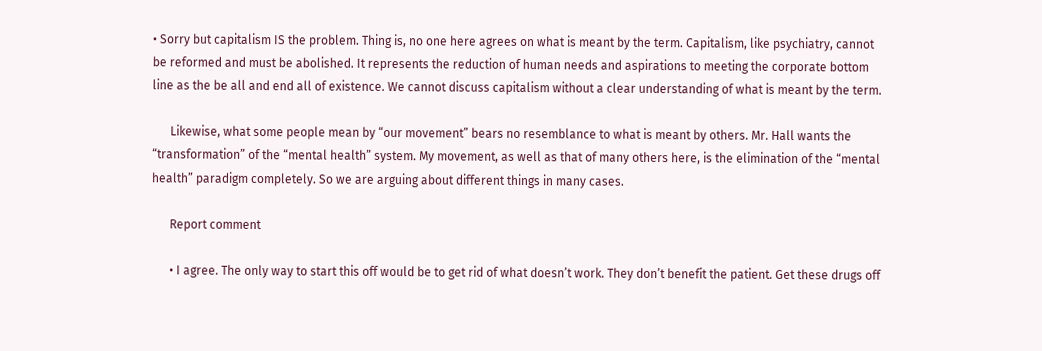• Sorry but capitalism IS the problem. Thing is, no one here agrees on what is meant by the term. Capitalism, like psychiatry, cannot be reformed and must be abolished. It represents the reduction of human needs and aspirations to meeting the corporate bottom line as the be all and end all of existence. We cannot discuss capitalism without a clear understanding of what is meant by the term.

      Likewise, what some people mean by “our movement” bears no resemblance to what is meant by others. Mr. Hall wants the “transformation” of the “mental health” system. My movement, as well as that of many others here, is the elimination of the “mental health” paradigm completely. So we are arguing about different things in many cases.

      Report comment

      • I agree. The only way to start this off would be to get rid of what doesn’t work. They don’t benefit the patient. Get these drugs off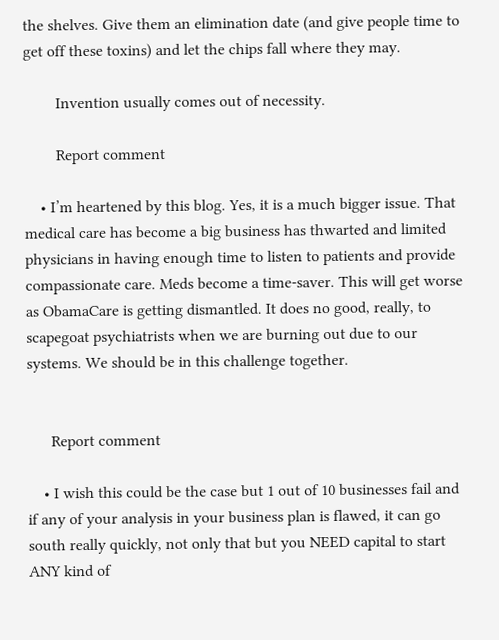the shelves. Give them an elimination date (and give people time to get off these toxins) and let the chips fall where they may.

        Invention usually comes out of necessity.

        Report comment

    • I’m heartened by this blog. Yes, it is a much bigger issue. That medical care has become a big business has thwarted and limited physicians in having enough time to listen to patients and provide compassionate care. Meds become a time-saver. This will get worse as ObamaCare is getting dismantled. It does no good, really, to scapegoat psychiatrists when we are burning out due to our systems. We should be in this challenge together.


      Report comment

    • I wish this could be the case but 1 out of 10 businesses fail and if any of your analysis in your business plan is flawed, it can go south really quickly, not only that but you NEED capital to start ANY kind of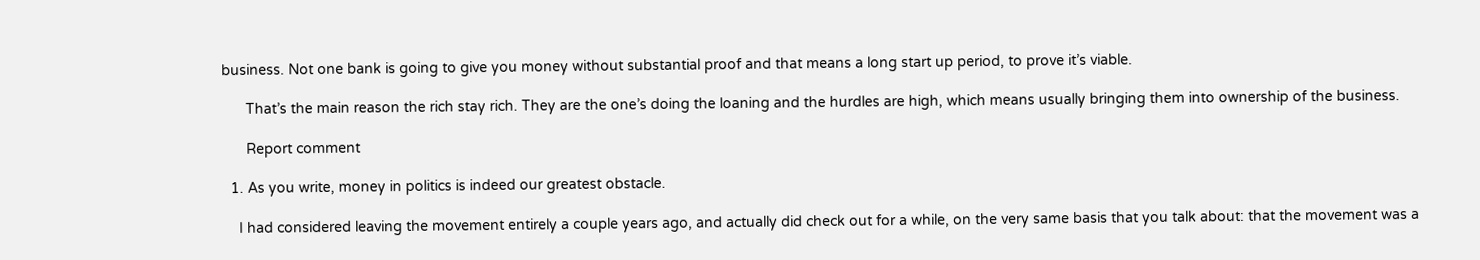business. Not one bank is going to give you money without substantial proof and that means a long start up period, to prove it’s viable.

      That’s the main reason the rich stay rich. They are the one’s doing the loaning and the hurdles are high, which means usually bringing them into ownership of the business.

      Report comment

  1. As you write, money in politics is indeed our greatest obstacle.

    I had considered leaving the movement entirely a couple years ago, and actually did check out for a while, on the very same basis that you talk about: that the movement was a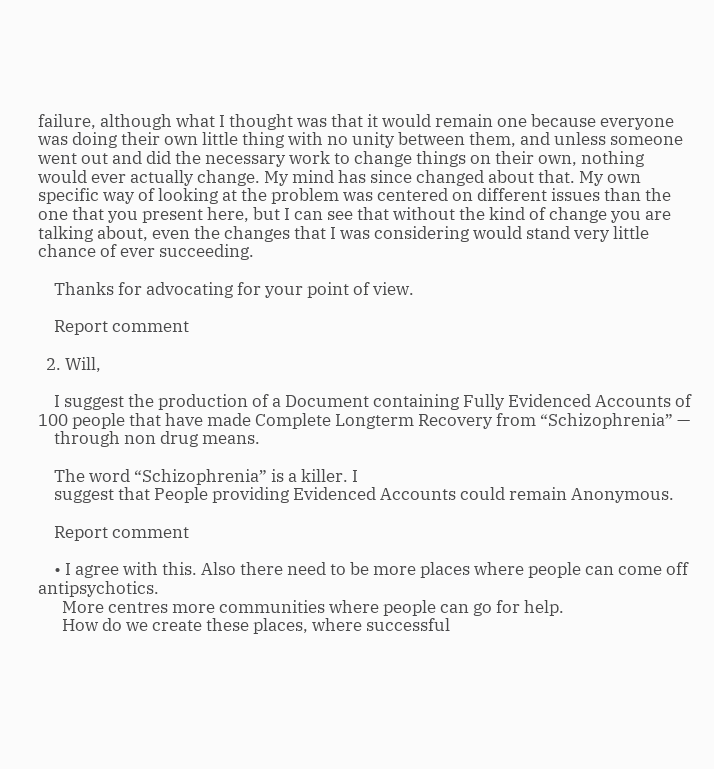failure, although what I thought was that it would remain one because everyone was doing their own little thing with no unity between them, and unless someone went out and did the necessary work to change things on their own, nothing would ever actually change. My mind has since changed about that. My own specific way of looking at the problem was centered on different issues than the one that you present here, but I can see that without the kind of change you are talking about, even the changes that I was considering would stand very little chance of ever succeeding.

    Thanks for advocating for your point of view.

    Report comment

  2. Will,

    I suggest the production of a Document containing Fully Evidenced Accounts of 100 people that have made Complete Longterm Recovery from “Schizophrenia” —
    through non drug means.

    The word “Schizophrenia” is a killer. I
    suggest that People providing Evidenced Accounts could remain Anonymous.

    Report comment

    • I agree with this. Also there need to be more places where people can come off antipsychotics.
      More centres more communities where people can go for help.
      How do we create these places, where successful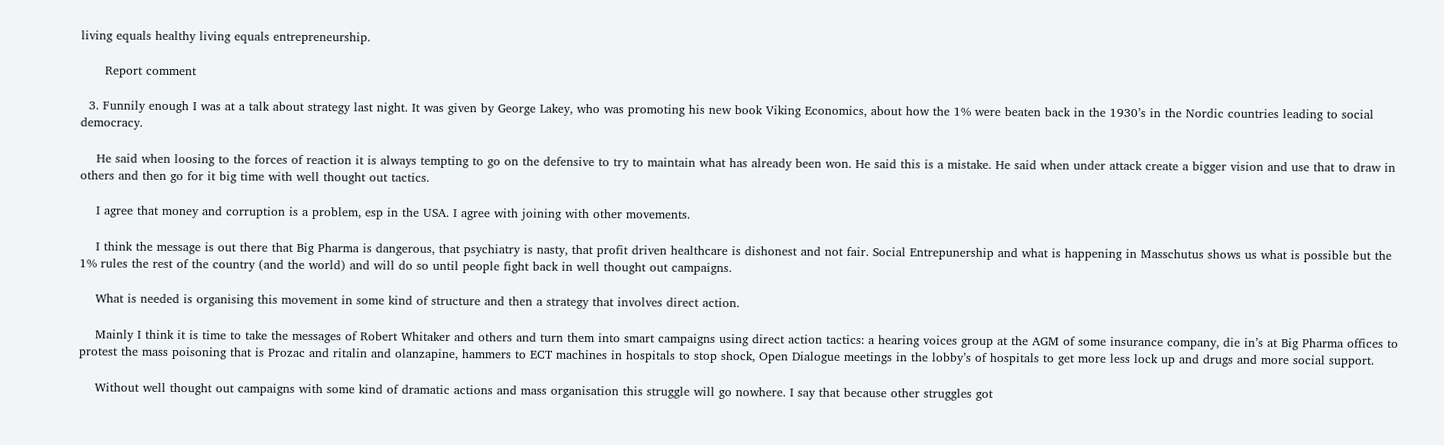living equals healthy living equals entrepreneurship.

      Report comment

  3. Funnily enough I was at a talk about strategy last night. It was given by George Lakey, who was promoting his new book Viking Economics, about how the 1% were beaten back in the 1930’s in the Nordic countries leading to social democracy.

    He said when loosing to the forces of reaction it is always tempting to go on the defensive to try to maintain what has already been won. He said this is a mistake. He said when under attack create a bigger vision and use that to draw in others and then go for it big time with well thought out tactics.

    I agree that money and corruption is a problem, esp in the USA. I agree with joining with other movements.

    I think the message is out there that Big Pharma is dangerous, that psychiatry is nasty, that profit driven healthcare is dishonest and not fair. Social Entrepunership and what is happening in Masschutus shows us what is possible but the 1% rules the rest of the country (and the world) and will do so until people fight back in well thought out campaigns.

    What is needed is organising this movement in some kind of structure and then a strategy that involves direct action.

    Mainly I think it is time to take the messages of Robert Whitaker and others and turn them into smart campaigns using direct action tactics: a hearing voices group at the AGM of some insurance company, die in’s at Big Pharma offices to protest the mass poisoning that is Prozac and ritalin and olanzapine, hammers to ECT machines in hospitals to stop shock, Open Dialogue meetings in the lobby’s of hospitals to get more less lock up and drugs and more social support.

    Without well thought out campaigns with some kind of dramatic actions and mass organisation this struggle will go nowhere. I say that because other struggles got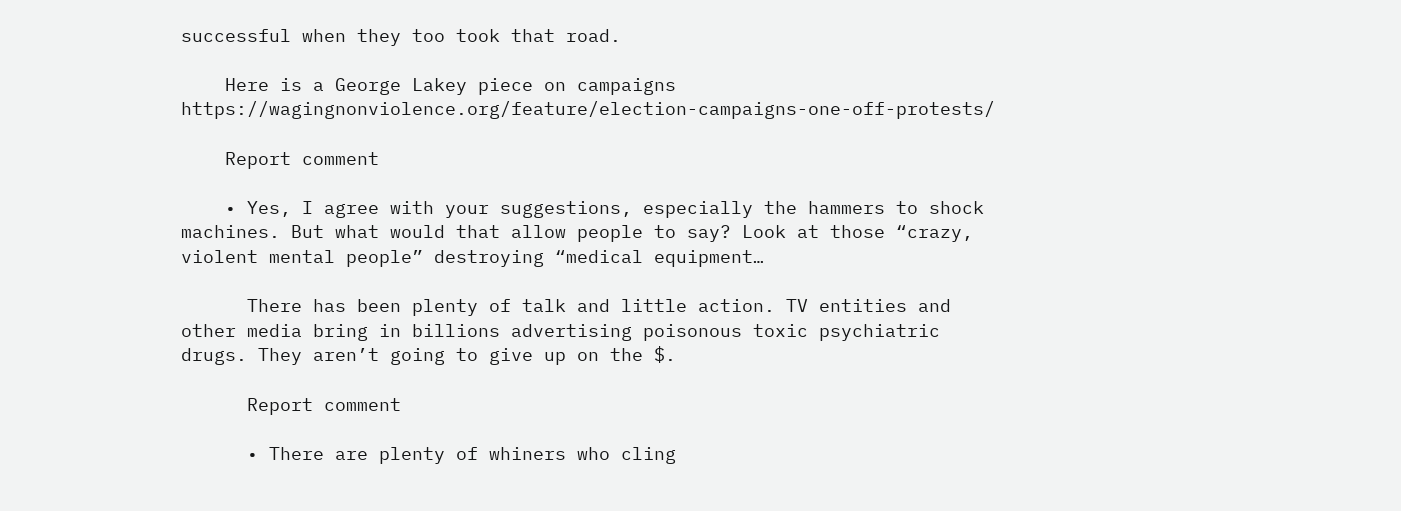successful when they too took that road.

    Here is a George Lakey piece on campaigns https://wagingnonviolence.org/feature/election-campaigns-one-off-protests/

    Report comment

    • Yes, I agree with your suggestions, especially the hammers to shock machines. But what would that allow people to say? Look at those “crazy, violent mental people” destroying “medical equipment…

      There has been plenty of talk and little action. TV entities and other media bring in billions advertising poisonous toxic psychiatric drugs. They aren’t going to give up on the $.

      Report comment

      • There are plenty of whiners who cling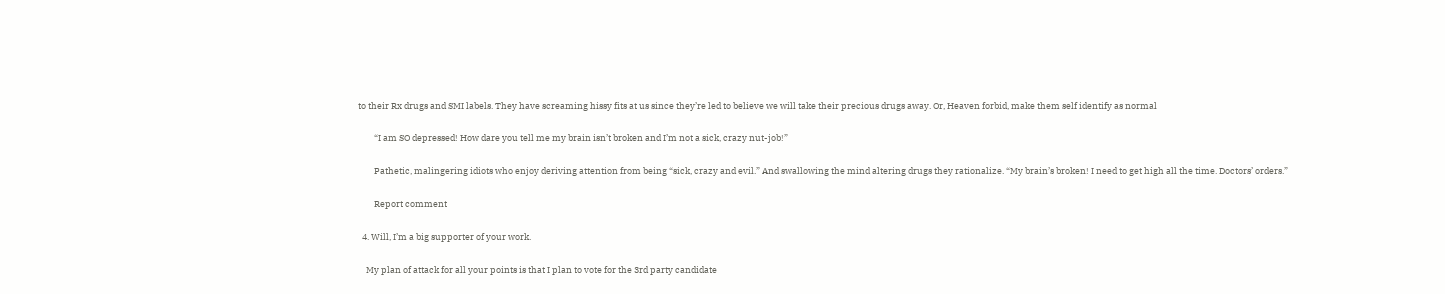to their Rx drugs and SMI labels. They have screaming hissy fits at us since they’re led to believe we will take their precious drugs away. Or, Heaven forbid, make them self identify as normal

        “I am SO depressed! How dare you tell me my brain isn’t broken and I’m not a sick, crazy nut-job!”

        Pathetic, malingering idiots who enjoy deriving attention from being “sick, crazy and evil.” And swallowing the mind altering drugs they rationalize. “My brain’s broken! I need to get high all the time. Doctors’ orders.”

        Report comment

  4. Will, I’m a big supporter of your work.

    My plan of attack for all your points is that I plan to vote for the 3rd party candidate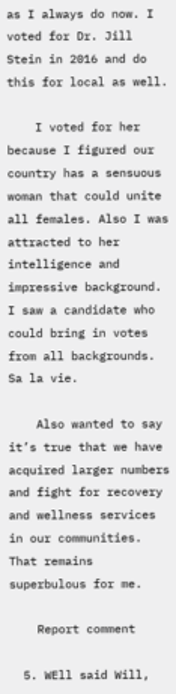as I always do now. I voted for Dr. Jill Stein in 2016 and do this for local as well.

    I voted for her because I figured our country has a sensuous woman that could unite all females. Also I was attracted to her intelligence and impressive background. I saw a candidate who could bring in votes from all backgrounds. Sa la vie.

    Also wanted to say it’s true that we have acquired larger numbers and fight for recovery and wellness services in our communities. That remains superbulous for me.

    Report comment

  5. WEll said Will,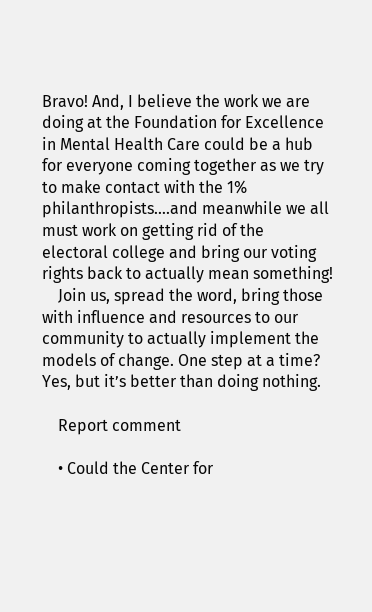Bravo! And, I believe the work we are doing at the Foundation for Excellence in Mental Health Care could be a hub for everyone coming together as we try to make contact with the 1% philanthropists….and meanwhile we all must work on getting rid of the electoral college and bring our voting rights back to actually mean something!
    Join us, spread the word, bring those with influence and resources to our community to actually implement the models of change. One step at a time? Yes, but it’s better than doing nothing.

    Report comment

    • Could the Center for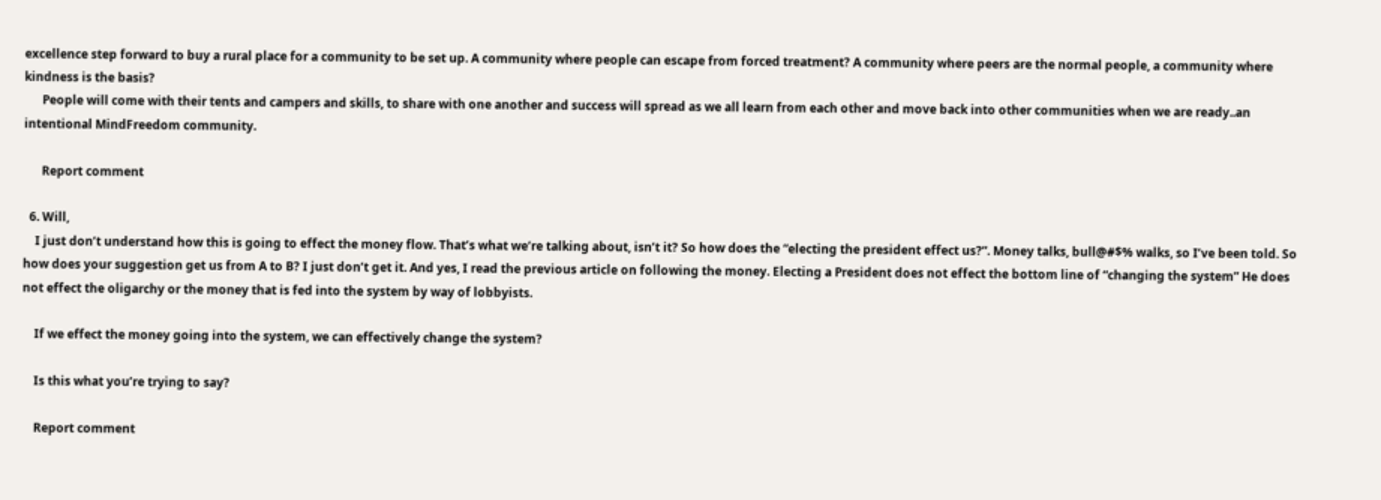excellence step forward to buy a rural place for a community to be set up. A community where people can escape from forced treatment? A community where peers are the normal people, a community where kindness is the basis?
      People will come with their tents and campers and skills, to share with one another and success will spread as we all learn from each other and move back into other communities when we are ready..an intentional MindFreedom community.

      Report comment

  6. Will,
    I just don’t understand how this is going to effect the money flow. That’s what we’re talking about, isn’t it? So how does the “electing the president effect us?”. Money talks, bull@#$% walks, so I’ve been told. So how does your suggestion get us from A to B? I just don’t get it. And yes, I read the previous article on following the money. Electing a President does not effect the bottom line of “changing the system” He does not effect the oligarchy or the money that is fed into the system by way of lobbyists.

    If we effect the money going into the system, we can effectively change the system?

    Is this what you’re trying to say?

    Report comment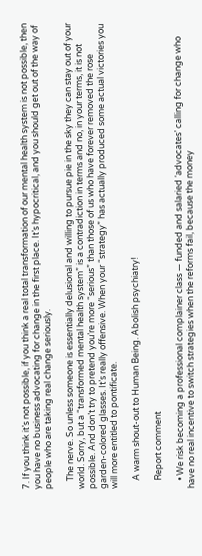7. If you think it’s not possible, if you think a real total transformation of our mental health system is not possible, then you have no business advocating for change in the first place. It’s hypocritical, and you should get out of the way of people who are taking real change seriously.

    The nerve. So unless someone is essentially delusional and willing to pursue pie in the sky they can stay out of your world. Sorry, but a “transformed mental health system” is a contradiction in terms and no, in your terms, it is not possible. And don’t try to pretend you’re more “serious” than those of us who have forever removed the rose garden-colored glasses. It’s really offensive. When your “strategy” has actually produced some actual victories you will more entitled to pontificate.

    A warm shout-out to Human Being. Abolish psychiatry!

    Report comment

    • We risk becoming a professional complainer class — funded and salaried ‘advocates’ calling for change who have no real incentive to switch strategies when the reforms fail, because the money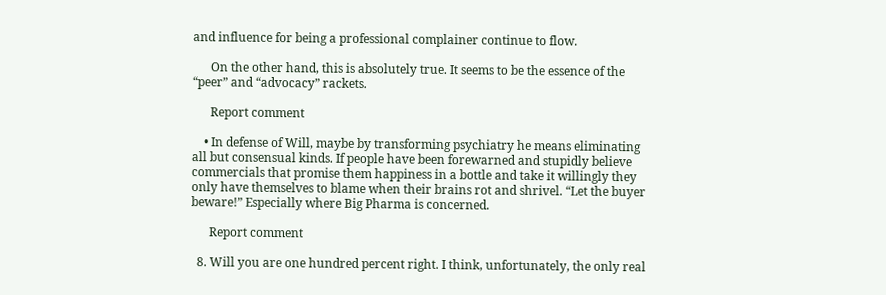and influence for being a professional complainer continue to flow.

      On the other hand, this is absolutely true. It seems to be the essence of the “peer” and “advocacy” rackets.

      Report comment

    • In defense of Will, maybe by transforming psychiatry he means eliminating all but consensual kinds. If people have been forewarned and stupidly believe commercials that promise them happiness in a bottle and take it willingly they only have themselves to blame when their brains rot and shrivel. “Let the buyer beware!” Especially where Big Pharma is concerned.

      Report comment

  8. Will you are one hundred percent right. I think, unfortunately, the only real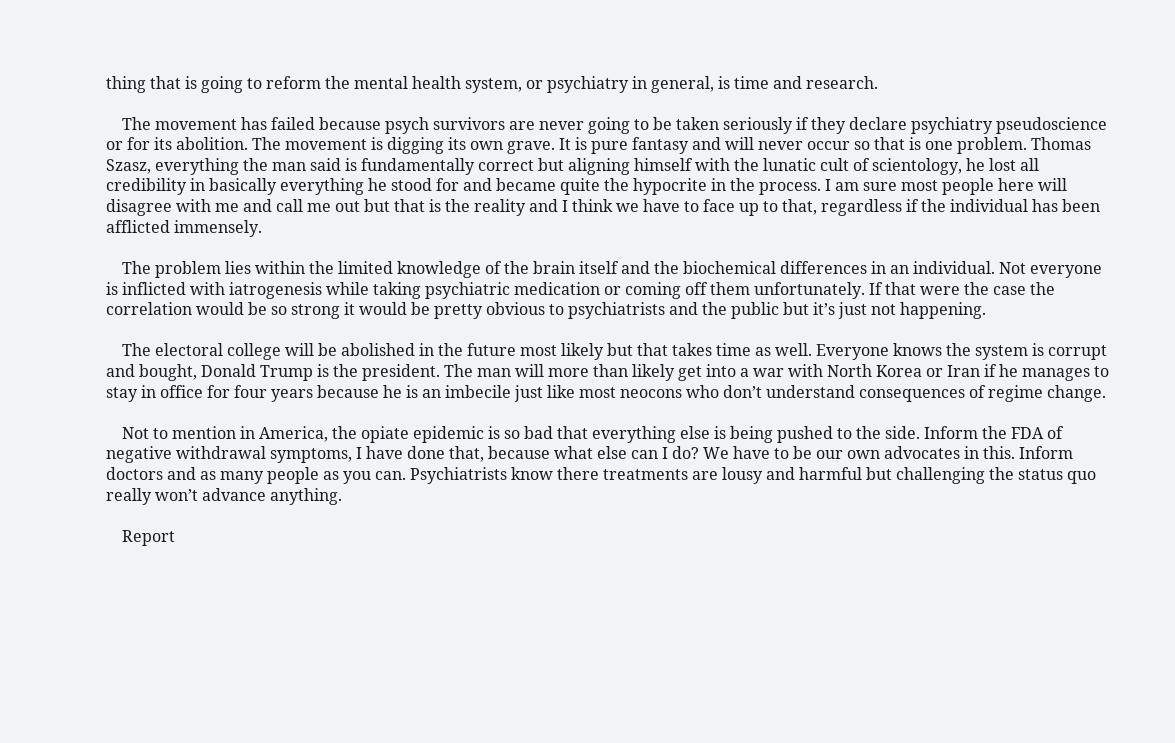thing that is going to reform the mental health system, or psychiatry in general, is time and research.

    The movement has failed because psych survivors are never going to be taken seriously if they declare psychiatry pseudoscience or for its abolition. The movement is digging its own grave. It is pure fantasy and will never occur so that is one problem. Thomas Szasz, everything the man said is fundamentally correct but aligning himself with the lunatic cult of scientology, he lost all credibility in basically everything he stood for and became quite the hypocrite in the process. I am sure most people here will disagree with me and call me out but that is the reality and I think we have to face up to that, regardless if the individual has been afflicted immensely.

    The problem lies within the limited knowledge of the brain itself and the biochemical differences in an individual. Not everyone is inflicted with iatrogenesis while taking psychiatric medication or coming off them unfortunately. If that were the case the correlation would be so strong it would be pretty obvious to psychiatrists and the public but it’s just not happening.

    The electoral college will be abolished in the future most likely but that takes time as well. Everyone knows the system is corrupt and bought, Donald Trump is the president. The man will more than likely get into a war with North Korea or Iran if he manages to stay in office for four years because he is an imbecile just like most neocons who don’t understand consequences of regime change.

    Not to mention in America, the opiate epidemic is so bad that everything else is being pushed to the side. Inform the FDA of negative withdrawal symptoms, I have done that, because what else can I do? We have to be our own advocates in this. Inform doctors and as many people as you can. Psychiatrists know there treatments are lousy and harmful but challenging the status quo really won’t advance anything.

    Report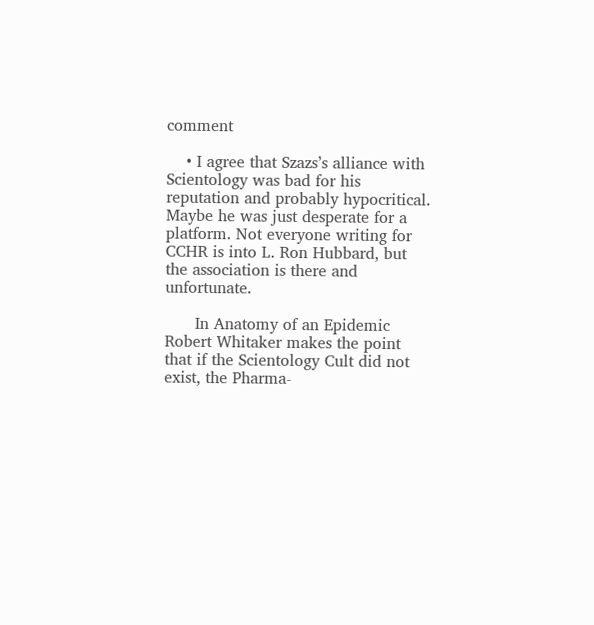comment

    • I agree that Szazs’s alliance with Scientology was bad for his reputation and probably hypocritical. Maybe he was just desperate for a platform. Not everyone writing for CCHR is into L. Ron Hubbard, but the association is there and unfortunate.

      In Anatomy of an Epidemic Robert Whitaker makes the point that if the Scientology Cult did not exist, the Pharma-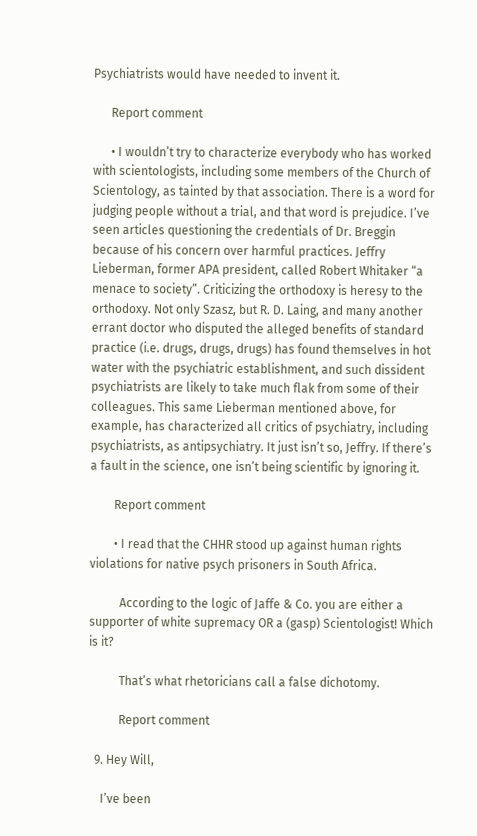Psychiatrists would have needed to invent it.

      Report comment

      • I wouldn’t try to characterize everybody who has worked with scientologists, including some members of the Church of Scientology, as tainted by that association. There is a word for judging people without a trial, and that word is prejudice. I’ve seen articles questioning the credentials of Dr. Breggin because of his concern over harmful practices. Jeffry Lieberman, former APA president, called Robert Whitaker “a menace to society”. Criticizing the orthodoxy is heresy to the orthodoxy. Not only Szasz, but R. D. Laing, and many another errant doctor who disputed the alleged benefits of standard practice (i.e. drugs, drugs, drugs) has found themselves in hot water with the psychiatric establishment, and such dissident psychiatrists are likely to take much flak from some of their colleagues. This same Lieberman mentioned above, for example, has characterized all critics of psychiatry, including psychiatrists, as antipsychiatry. It just isn’t so, Jeffry. If there’s a fault in the science, one isn’t being scientific by ignoring it.

        Report comment

        • I read that the CHHR stood up against human rights violations for native psych prisoners in South Africa.

          According to the logic of Jaffe & Co. you are either a supporter of white supremacy OR a (gasp) Scientologist! Which is it?

          That’s what rhetoricians call a false dichotomy.

          Report comment

  9. Hey Will,

    I’ve been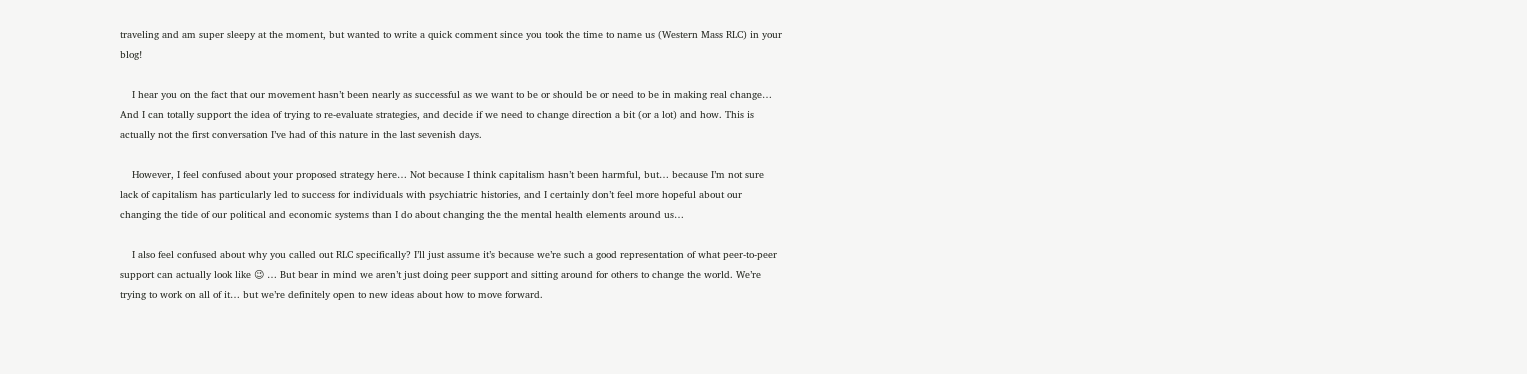traveling and am super sleepy at the moment, but wanted to write a quick comment since you took the time to name us (Western Mass RLC) in your blog!

    I hear you on the fact that our movement hasn’t been nearly as successful as we want to be or should be or need to be in making real change… And I can totally support the idea of trying to re-evaluate strategies, and decide if we need to change direction a bit (or a lot) and how. This is actually not the first conversation I’ve had of this nature in the last sevenish days.

    However, I feel confused about your proposed strategy here… Not because I think capitalism hasn’t been harmful, but… because I’m not sure lack of capitalism has particularly led to success for individuals with psychiatric histories, and I certainly don’t feel more hopeful about our changing the tide of our political and economic systems than I do about changing the the mental health elements around us…

    I also feel confused about why you called out RLC specifically? I’ll just assume it’s because we’re such a good representation of what peer-to-peer support can actually look like 😉 … But bear in mind we aren’t just doing peer support and sitting around for others to change the world. We’re trying to work on all of it… but we’re definitely open to new ideas about how to move forward.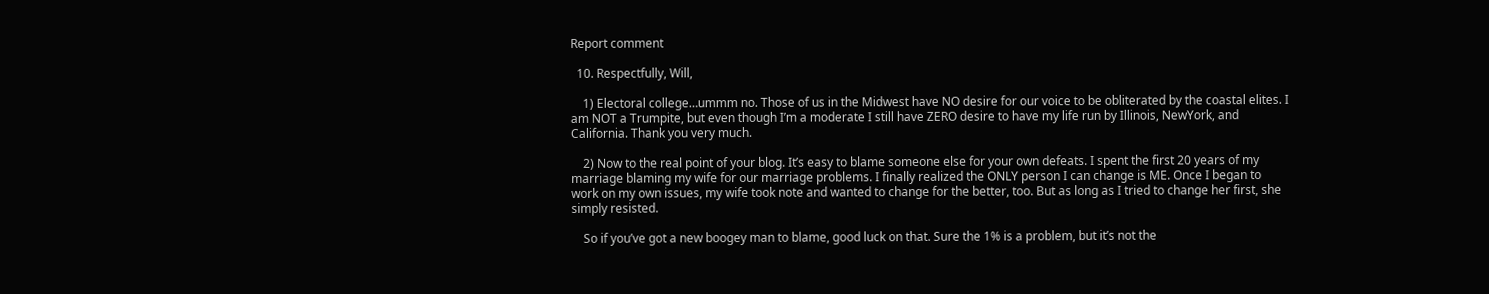Report comment

  10. Respectfully, Will,

    1) Electoral college…ummm no. Those of us in the Midwest have NO desire for our voice to be obliterated by the coastal elites. I am NOT a Trumpite, but even though I’m a moderate I still have ZERO desire to have my life run by Illinois, NewYork, and California. Thank you very much.

    2) Now to the real point of your blog. It’s easy to blame someone else for your own defeats. I spent the first 20 years of my marriage blaming my wife for our marriage problems. I finally realized the ONLY person I can change is ME. Once I began to work on my own issues, my wife took note and wanted to change for the better, too. But as long as I tried to change her first, she simply resisted.

    So if you’ve got a new boogey man to blame, good luck on that. Sure the 1% is a problem, but it’s not the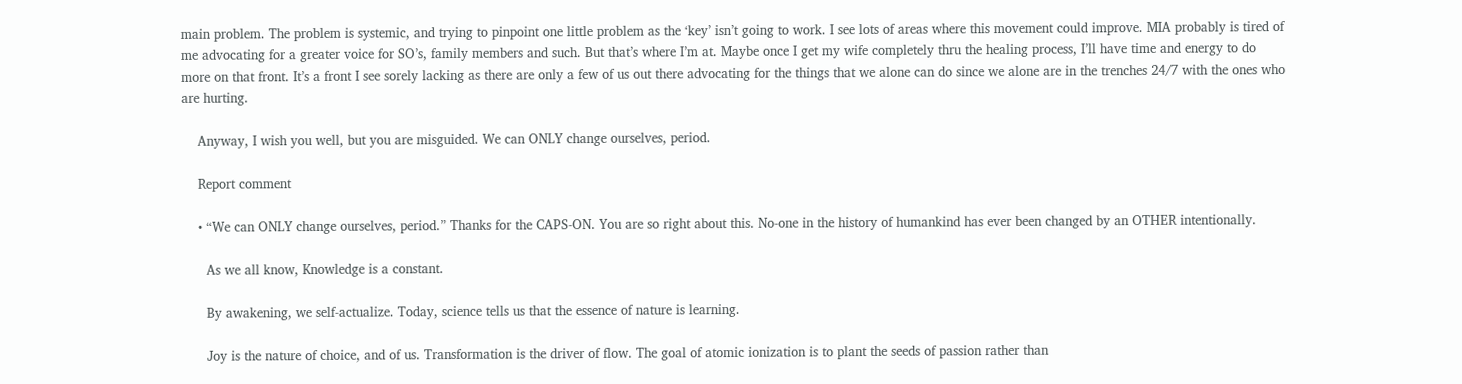main problem. The problem is systemic, and trying to pinpoint one little problem as the ‘key’ isn’t going to work. I see lots of areas where this movement could improve. MIA probably is tired of me advocating for a greater voice for SO’s, family members and such. But that’s where I’m at. Maybe once I get my wife completely thru the healing process, I’ll have time and energy to do more on that front. It’s a front I see sorely lacking as there are only a few of us out there advocating for the things that we alone can do since we alone are in the trenches 24/7 with the ones who are hurting.

    Anyway, I wish you well, but you are misguided. We can ONLY change ourselves, period.

    Report comment

    • “We can ONLY change ourselves, period.” Thanks for the CAPS-ON. You are so right about this. No-one in the history of humankind has ever been changed by an OTHER intentionally.

      As we all know, Knowledge is a constant.

      By awakening, we self-actualize. Today, science tells us that the essence of nature is learning.

      Joy is the nature of choice, and of us. Transformation is the driver of flow. The goal of atomic ionization is to plant the seeds of passion rather than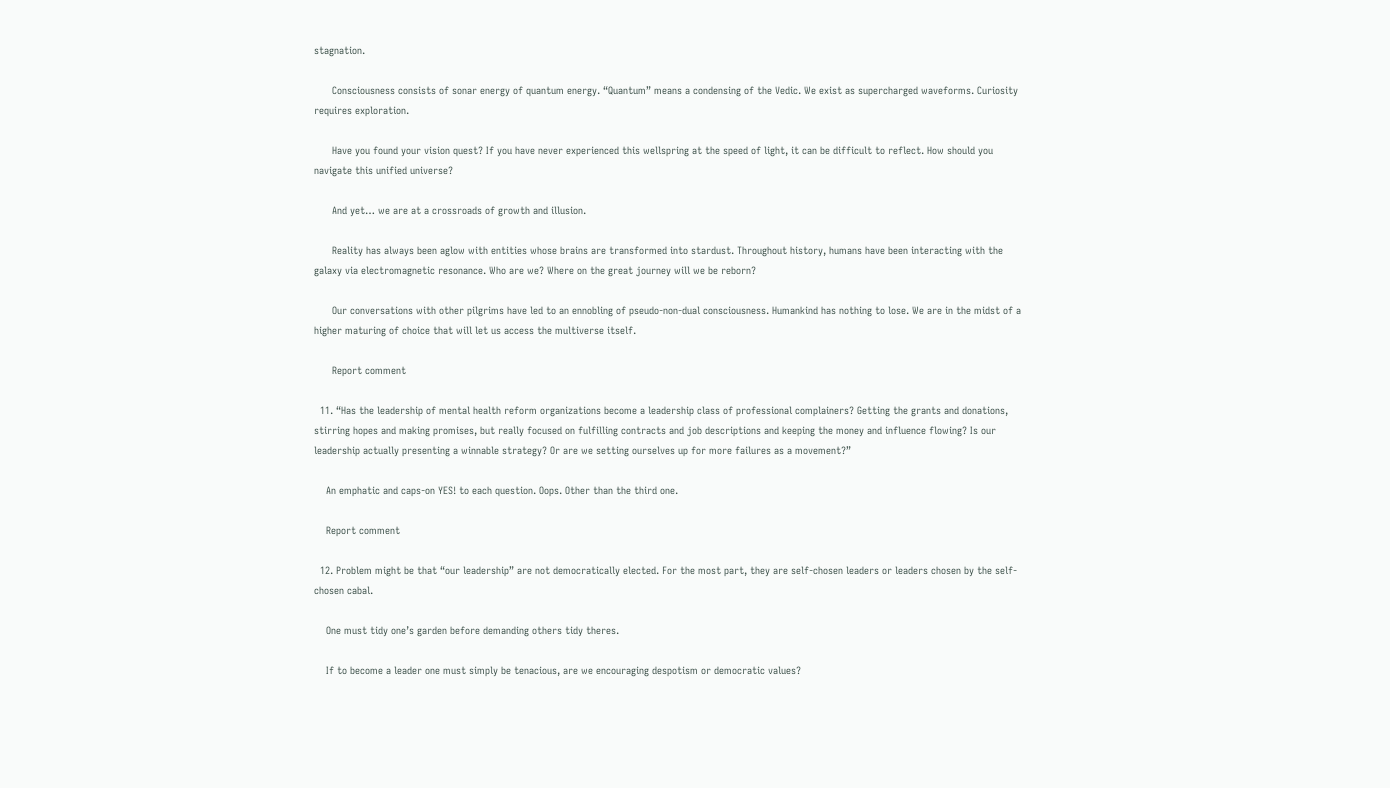stagnation.

      Consciousness consists of sonar energy of quantum energy. “Quantum” means a condensing of the Vedic. We exist as supercharged waveforms. Curiosity requires exploration.

      Have you found your vision quest? If you have never experienced this wellspring at the speed of light, it can be difficult to reflect. How should you navigate this unified universe?

      And yet… we are at a crossroads of growth and illusion.

      Reality has always been aglow with entities whose brains are transformed into stardust. Throughout history, humans have been interacting with the galaxy via electromagnetic resonance. Who are we? Where on the great journey will we be reborn?

      Our conversations with other pilgrims have led to an ennobling of pseudo-non-dual consciousness. Humankind has nothing to lose. We are in the midst of a higher maturing of choice that will let us access the multiverse itself.

      Report comment

  11. “Has the leadership of mental health reform organizations become a leadership class of professional complainers? Getting the grants and donations, stirring hopes and making promises, but really focused on fulfilling contracts and job descriptions and keeping the money and influence flowing? Is our leadership actually presenting a winnable strategy? Or are we setting ourselves up for more failures as a movement?”

    An emphatic and caps-on YES! to each question. Oops. Other than the third one.

    Report comment

  12. Problem might be that “our leadership” are not democratically elected. For the most part, they are self-chosen leaders or leaders chosen by the self-chosen cabal.

    One must tidy one’s garden before demanding others tidy theres.

    If to become a leader one must simply be tenacious, are we encouraging despotism or democratic values?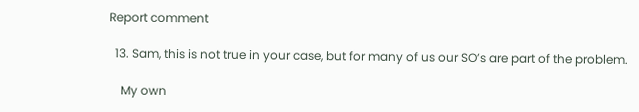Report comment

  13. Sam, this is not true in your case, but for many of us our SO’s are part of the problem.

    My own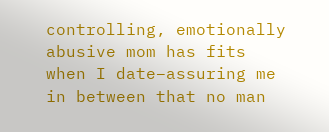controlling, emotionally abusive mom has fits when I date–assuring me in between that no man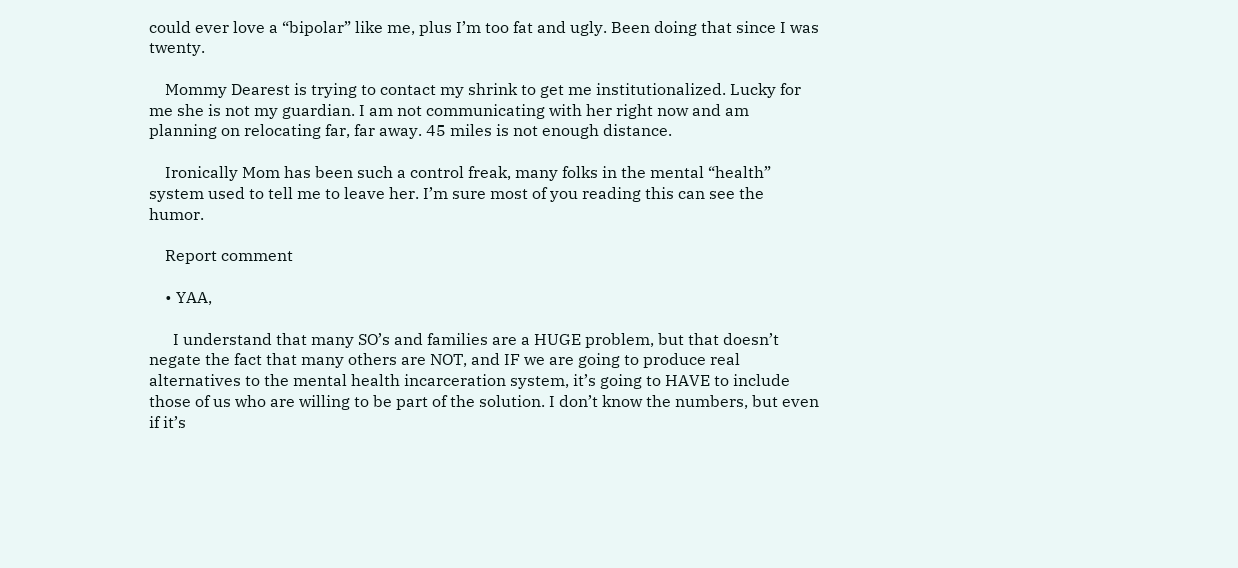could ever love a “bipolar” like me, plus I’m too fat and ugly. Been doing that since I was twenty.

    Mommy Dearest is trying to contact my shrink to get me institutionalized. Lucky for me she is not my guardian. I am not communicating with her right now and am planning on relocating far, far away. 45 miles is not enough distance.

    Ironically Mom has been such a control freak, many folks in the mental “health” system used to tell me to leave her. I’m sure most of you reading this can see the humor.

    Report comment

    • YAA,

      I understand that many SO’s and families are a HUGE problem, but that doesn’t negate the fact that many others are NOT, and IF we are going to produce real alternatives to the mental health incarceration system, it’s going to HAVE to include those of us who are willing to be part of the solution. I don’t know the numbers, but even if it’s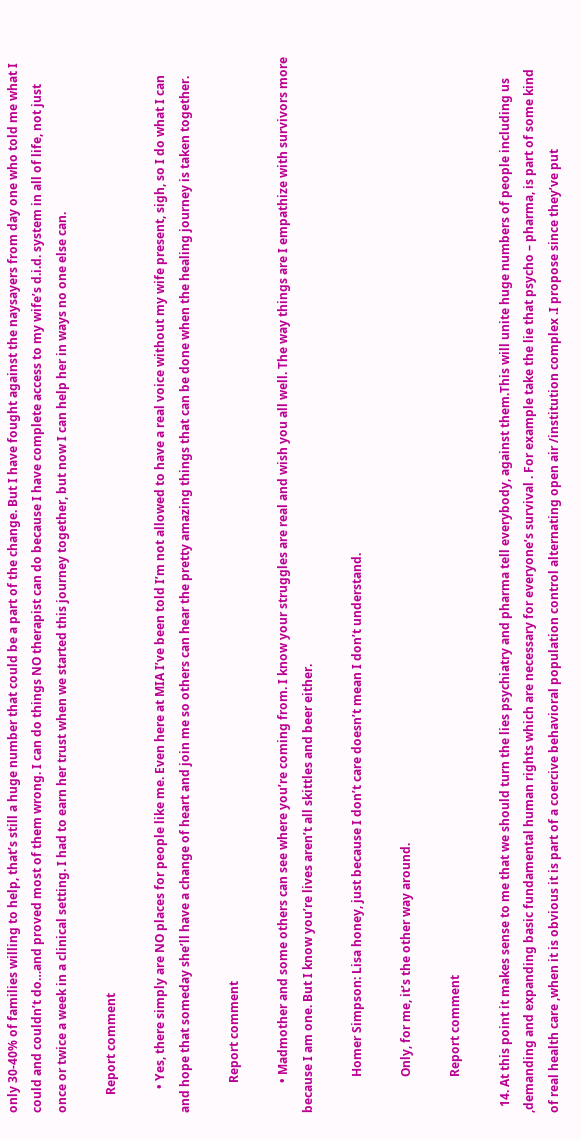only 30-40% of families willing to help, that’s still a huge number that could be a part of the change. But I have fought against the naysayers from day one who told me what I could and couldn’t do…and proved most of them wrong. I can do things NO therapist can do because I have complete access to my wife’s d.i.d. system in all of life, not just once or twice a week in a clinical setting. I had to earn her trust when we started this journey together, but now I can help her in ways no one else can.

      Report comment

        • Yes, there simply are NO places for people like me. Even here at MIA I’ve been told I’m not allowed to have a real voice without my wife present, sigh, so I do what I can and hope that someday she’ll have a change of heart and join me so others can hear the pretty amazing things that can be done when the healing journey is taken together.

          Report comment

          • Madmother and some others can see where you’re coming from. I know your struggles are real and wish you all well. The way things are I empathize with survivors more because I am one. But I know you’re lives aren’t all skittles and beer either.

            Homer Simpson: Lisa honey, just because I don’t care doesn’t mean I don’t understand.

            Only, for me, it’s the other way around.

            Report comment

  14. At this point it makes sense to me that we should turn the lies psychiatry and pharma tell everybody, against them.This will unite huge numbers of people including us ,demanding and expanding basic fundamental human rights which are necessary for everyone’s survival . For example take the lie that psycho – pharma, is part of some kind of real health care ,when it is obvious it is part of a coercive behavioral population control alternating open air /institution complex .I propose since they’ve put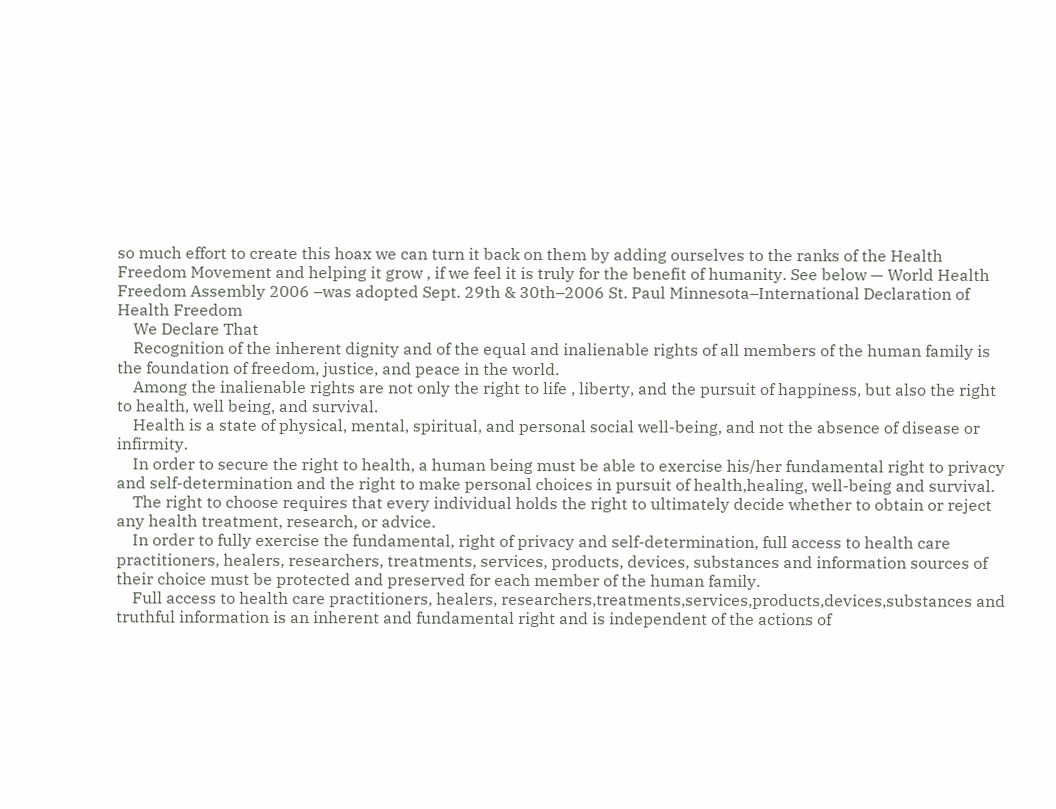so much effort to create this hoax we can turn it back on them by adding ourselves to the ranks of the Health Freedom Movement and helping it grow , if we feel it is truly for the benefit of humanity. See below — World Health Freedom Assembly 2006 –was adopted Sept. 29th & 30th–2006 St. Paul Minnesota–International Declaration of Health Freedom
    We Declare That
    Recognition of the inherent dignity and of the equal and inalienable rights of all members of the human family is the foundation of freedom, justice, and peace in the world.
    Among the inalienable rights are not only the right to life , liberty, and the pursuit of happiness, but also the right to health, well being, and survival.
    Health is a state of physical, mental, spiritual, and personal social well-being, and not the absence of disease or infirmity.
    In order to secure the right to health, a human being must be able to exercise his/her fundamental right to privacy and self-determination and the right to make personal choices in pursuit of health,healing, well-being and survival.
    The right to choose requires that every individual holds the right to ultimately decide whether to obtain or reject any health treatment, research, or advice.
    In order to fully exercise the fundamental, right of privacy and self-determination, full access to health care practitioners, healers, researchers, treatments, services, products, devices, substances and information sources of their choice must be protected and preserved for each member of the human family.
    Full access to health care practitioners, healers, researchers,treatments,services,products,devices,substances and truthful information is an inherent and fundamental right and is independent of the actions of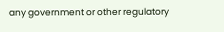any government or other regulatory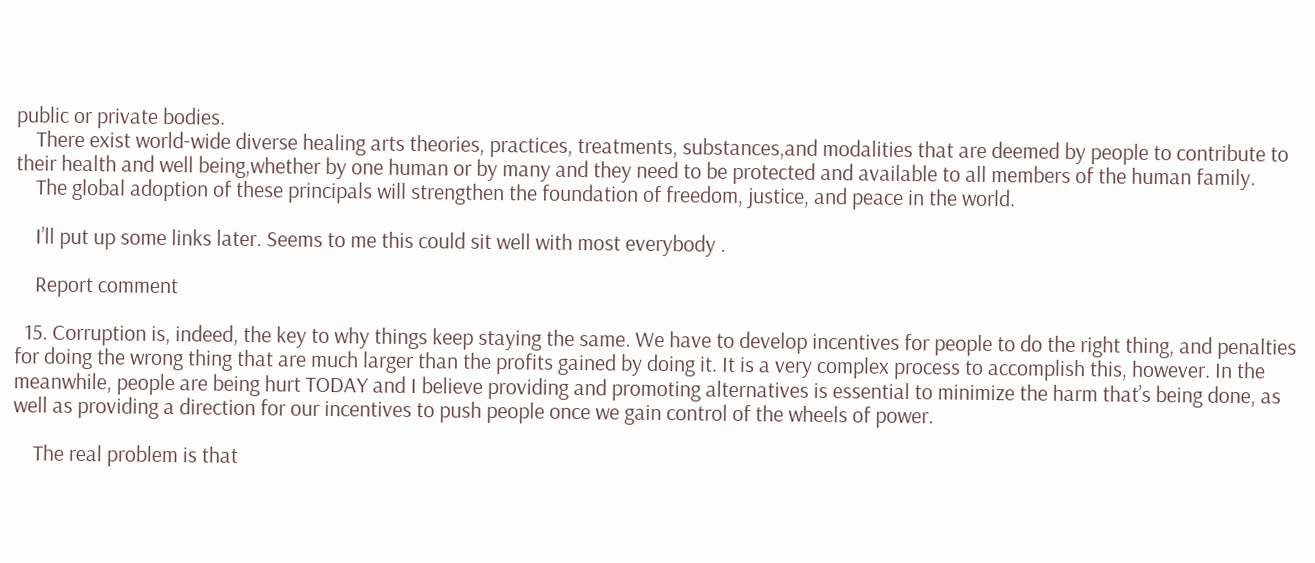public or private bodies.
    There exist world-wide diverse healing arts theories, practices, treatments, substances,and modalities that are deemed by people to contribute to their health and well being,whether by one human or by many and they need to be protected and available to all members of the human family.
    The global adoption of these principals will strengthen the foundation of freedom, justice, and peace in the world.

    I’ll put up some links later. Seems to me this could sit well with most everybody .

    Report comment

  15. Corruption is, indeed, the key to why things keep staying the same. We have to develop incentives for people to do the right thing, and penalties for doing the wrong thing that are much larger than the profits gained by doing it. It is a very complex process to accomplish this, however. In the meanwhile, people are being hurt TODAY and I believe providing and promoting alternatives is essential to minimize the harm that’s being done, as well as providing a direction for our incentives to push people once we gain control of the wheels of power.

    The real problem is that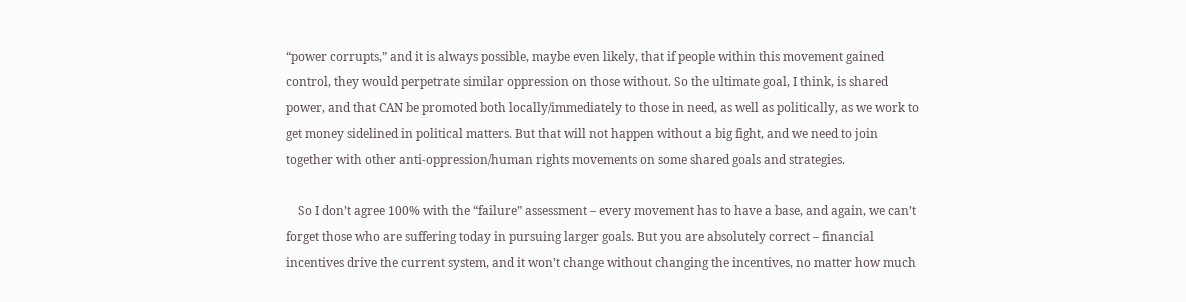“power corrupts,” and it is always possible, maybe even likely, that if people within this movement gained control, they would perpetrate similar oppression on those without. So the ultimate goal, I think, is shared power, and that CAN be promoted both locally/immediately to those in need, as well as politically, as we work to get money sidelined in political matters. But that will not happen without a big fight, and we need to join together with other anti-oppression/human rights movements on some shared goals and strategies.

    So I don’t agree 100% with the “failure” assessment – every movement has to have a base, and again, we can’t forget those who are suffering today in pursuing larger goals. But you are absolutely correct – financial incentives drive the current system, and it won’t change without changing the incentives, no matter how much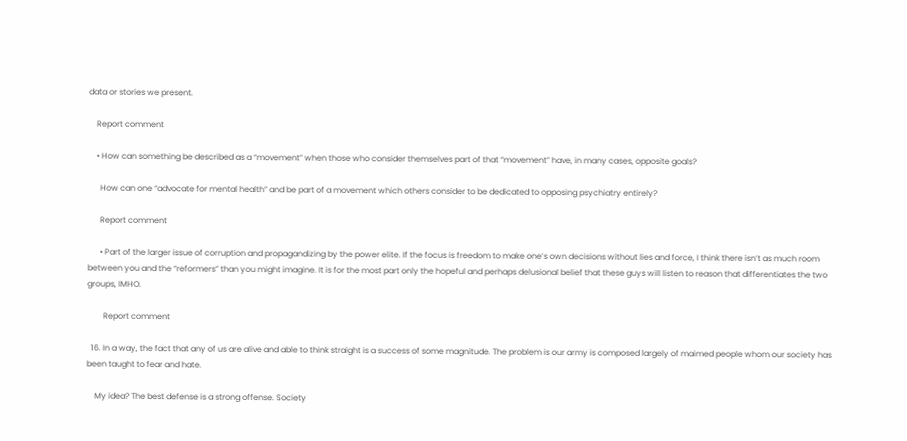data or stories we present.

    Report comment

    • How can something be described as a “movement” when those who consider themselves part of that “movement” have, in many cases, opposite goals?

      How can one “advocate for mental health” and be part of a movement which others consider to be dedicated to opposing psychiatry entirely?

      Report comment

      • Part of the larger issue of corruption and propagandizing by the power elite. If the focus is freedom to make one’s own decisions without lies and force, I think there isn’t as much room between you and the “reformers” than you might imagine. It is for the most part only the hopeful and perhaps delusional belief that these guys will listen to reason that differentiates the two groups, IMHO.

        Report comment

  16. In a way, the fact that any of us are alive and able to think straight is a success of some magnitude. The problem is our army is composed largely of maimed people whom our society has been taught to fear and hate.

    My idea? The best defense is a strong offense. Society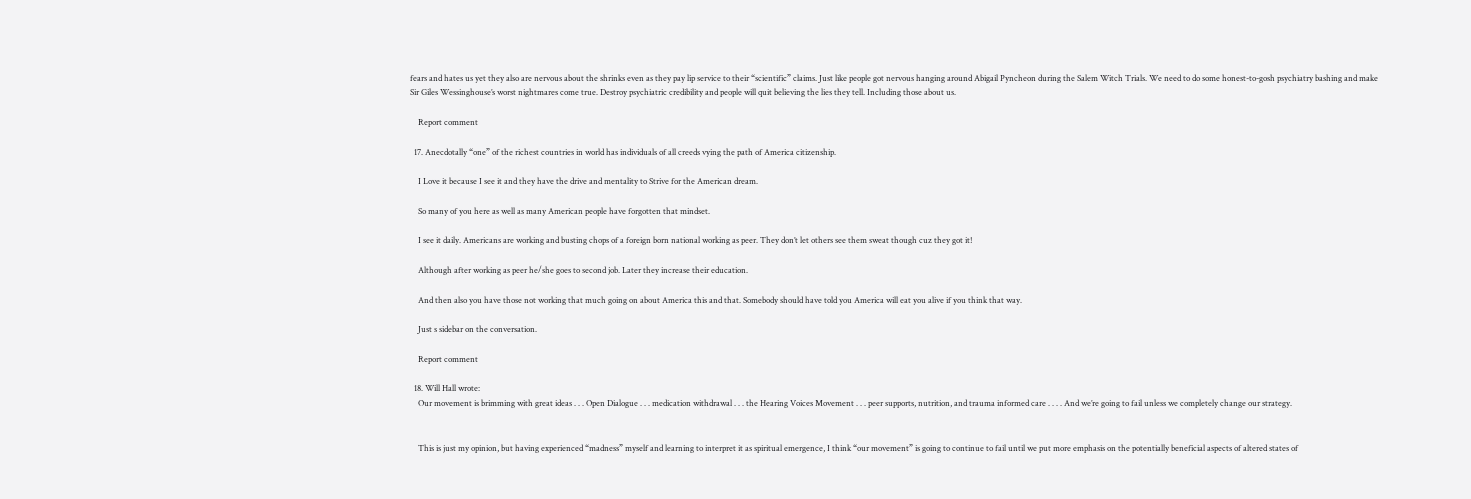fears and hates us yet they also are nervous about the shrinks even as they pay lip service to their “scientific” claims. Just like people got nervous hanging around Abigail Pyncheon during the Salem Witch Trials. We need to do some honest-to-gosh psychiatry bashing and make Sir Giles Wessinghouse’s worst nightmares come true. Destroy psychiatric credibility and people will quit believing the lies they tell. Including those about us.

    Report comment

  17. Anecdotally “one” of the richest countries in world has individuals of all creeds vying the path of America citizenship.

    I Love it because I see it and they have the drive and mentality to Strive for the American dream.

    So many of you here as well as many American people have forgotten that mindset.

    I see it daily. Americans are working and busting chops of a foreign born national working as peer. They don’t let others see them sweat though cuz they got it!

    Although after working as peer he/she goes to second job. Later they increase their education.

    And then also you have those not working that much going on about America this and that. Somebody should have told you America will eat you alive if you think that way.

    Just s sidebar on the conversation.

    Report comment

  18. Will Hall wrote:
    Our movement is brimming with great ideas . . . Open Dialogue . . . medication withdrawal . . . the Hearing Voices Movement . . . peer supports, nutrition, and trauma informed care . . . . And we’re going to fail unless we completely change our strategy.


    This is just my opinion, but having experienced “madness” myself and learning to interpret it as spiritual emergence, I think “our movement” is going to continue to fail until we put more emphasis on the potentially beneficial aspects of altered states of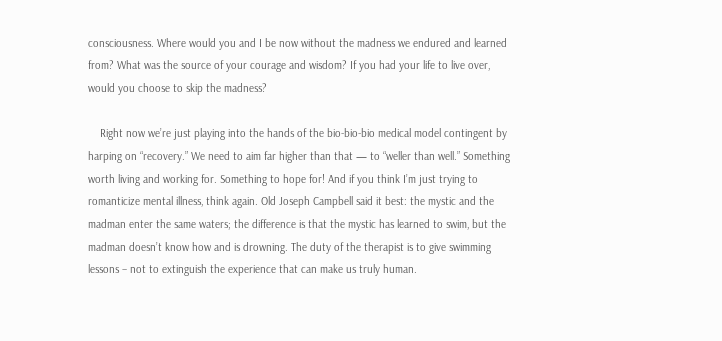consciousness. Where would you and I be now without the madness we endured and learned from? What was the source of your courage and wisdom? If you had your life to live over, would you choose to skip the madness?

    Right now we’re just playing into the hands of the bio-bio-bio medical model contingent by harping on “recovery.” We need to aim far higher than that — to “weller than well.” Something worth living and working for. Something to hope for! And if you think I’m just trying to romanticize mental illness, think again. Old Joseph Campbell said it best: the mystic and the madman enter the same waters; the difference is that the mystic has learned to swim, but the madman doesn’t know how and is drowning. The duty of the therapist is to give swimming lessons – not to extinguish the experience that can make us truly human.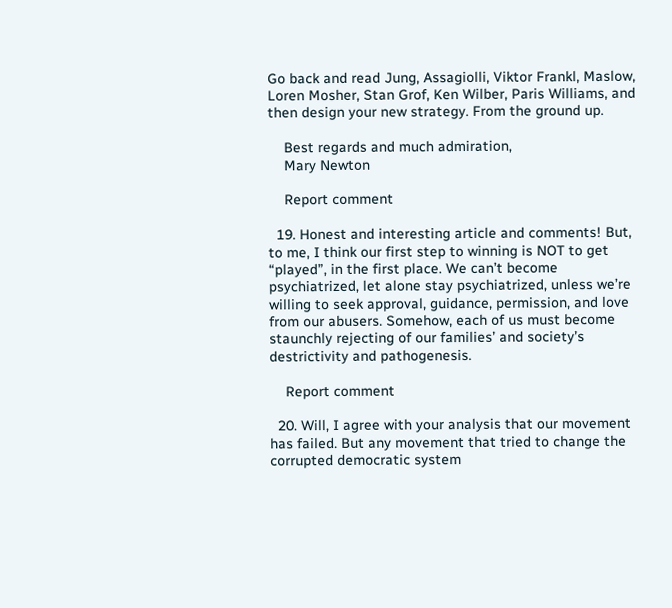Go back and read Jung, Assagiolli, Viktor Frankl, Maslow, Loren Mosher, Stan Grof, Ken Wilber, Paris Williams, and then design your new strategy. From the ground up.

    Best regards and much admiration,
    Mary Newton

    Report comment

  19. Honest and interesting article and comments! But, to me, I think our first step to winning is NOT to get “played”, in the first place. We can’t become psychiatrized, let alone stay psychiatrized, unless we’re willing to seek approval, guidance, permission, and love from our abusers. Somehow, each of us must become staunchly rejecting of our families’ and society’s destrictivity and pathogenesis.

    Report comment

  20. Will, I agree with your analysis that our movement has failed. But any movement that tried to change the corrupted democratic system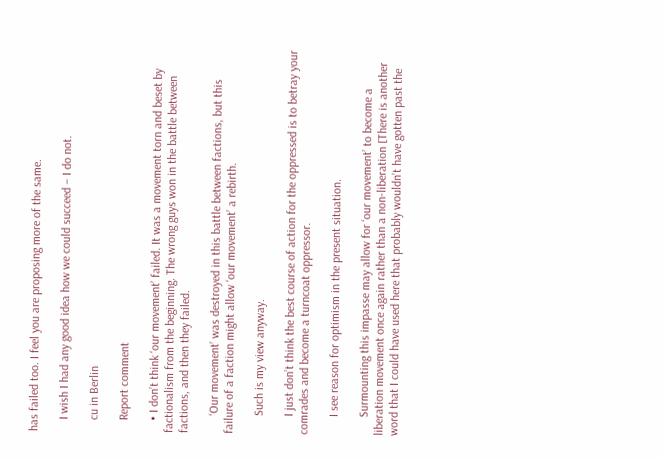has failed too. I feel you are proposing more of the same.

    I wish I had any good idea how we could succeed – I do not.

    cu in Berlin

    Report comment

    • I don’t think ‘our movement’ failed. It was a movement torn and beset by factionalism from the beginning. The wrong guys won in the battle between factions, and then they failed.

      ‘Our movement’ was destroyed in this battle between factions, but this failure of a faction might allow ‘our movement’ a rebirth.

      Such is my view anyway.

      I just don’t think the best course of action for the oppressed is to betray your comrades and become a turncoat oppressor.

      I see reason for optimism in the present situation.

      Surmounting this impasse may allow for ‘our movement’ to become a liberation movement once again rather than a non-liberation [There is another word that I could have used here that probably wouldn’t have gotten past the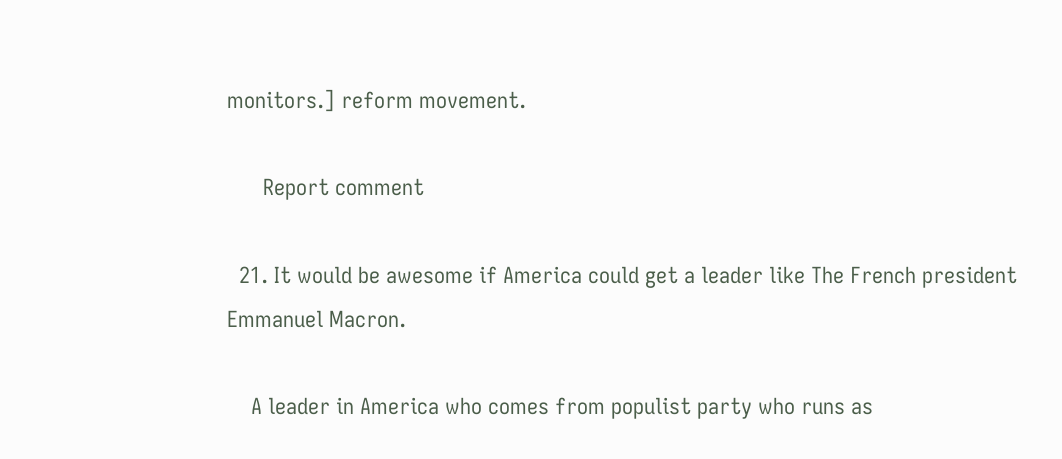monitors.] reform movement.

      Report comment

  21. It would be awesome if America could get a leader like The French president Emmanuel Macron.

    A leader in America who comes from populist party who runs as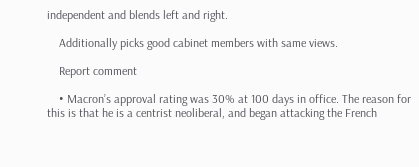independent and blends left and right.

    Additionally picks good cabinet members with same views.

    Report comment

    • Macron’s approval rating was 30% at 100 days in office. The reason for this is that he is a centrist neoliberal, and began attacking the French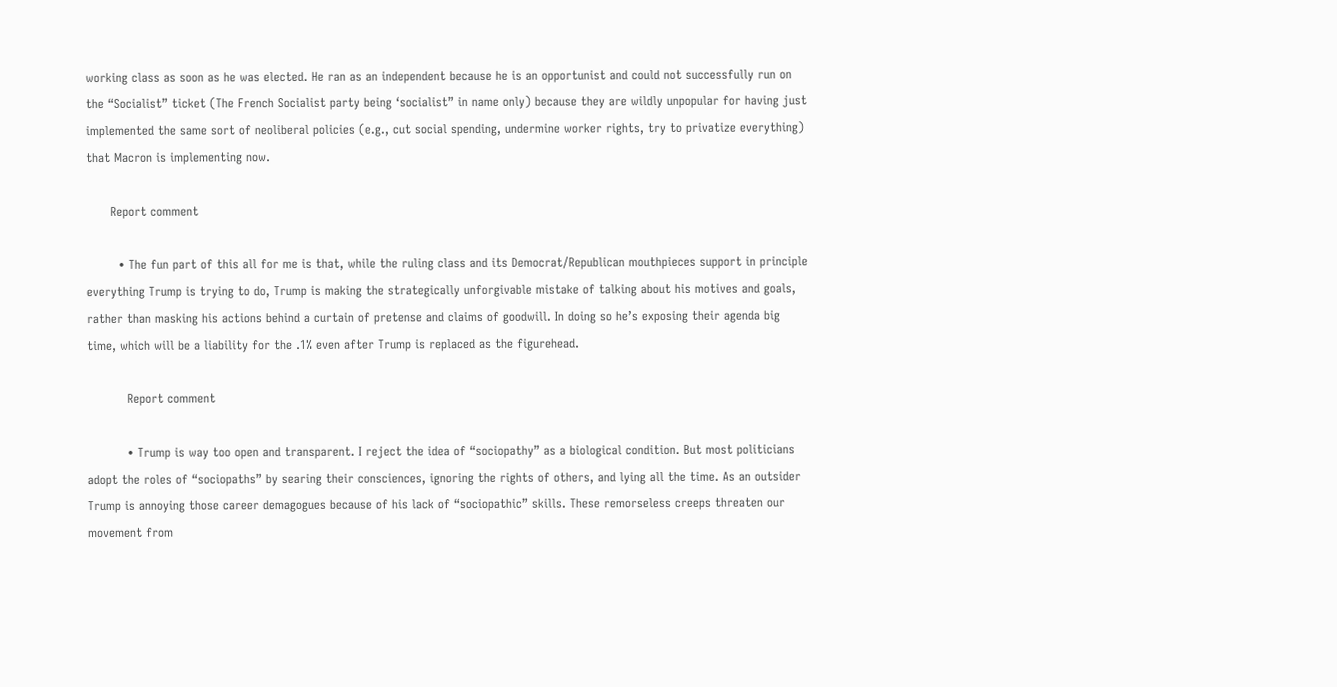working class as soon as he was elected. He ran as an independent because he is an opportunist and could not successfully run on the “Socialist” ticket (The French Socialist party being ‘socialist” in name only) because they are wildly unpopular for having just implemented the same sort of neoliberal policies (e.g., cut social spending, undermine worker rights, try to privatize everything) that Macron is implementing now.

      Report comment

        • The fun part of this all for me is that, while the ruling class and its Democrat/Republican mouthpieces support in principle everything Trump is trying to do, Trump is making the strategically unforgivable mistake of talking about his motives and goals, rather than masking his actions behind a curtain of pretense and claims of goodwill. In doing so he’s exposing their agenda big time, which will be a liability for the .1% even after Trump is replaced as the figurehead.

          Report comment

          • Trump is way too open and transparent. I reject the idea of “sociopathy” as a biological condition. But most politicians adopt the roles of “sociopaths” by searing their consciences, ignoring the rights of others, and lying all the time. As an outsider Trump is annoying those career demagogues because of his lack of “sociopathic” skills. These remorseless creeps threaten our movement from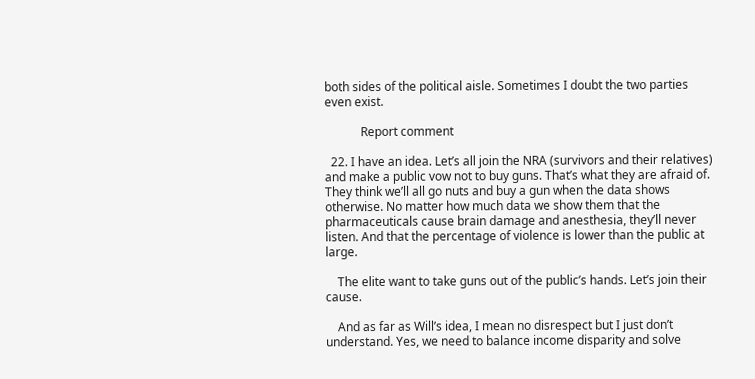both sides of the political aisle. Sometimes I doubt the two parties even exist.

            Report comment

  22. I have an idea. Let’s all join the NRA (survivors and their relatives) and make a public vow not to buy guns. That’s what they are afraid of. They think we’ll all go nuts and buy a gun when the data shows otherwise. No matter how much data we show them that the pharmaceuticals cause brain damage and anesthesia, they’ll never listen. And that the percentage of violence is lower than the public at large.

    The elite want to take guns out of the public’s hands. Let’s join their cause.

    And as far as Will’s idea, I mean no disrespect but I just don’t understand. Yes, we need to balance income disparity and solve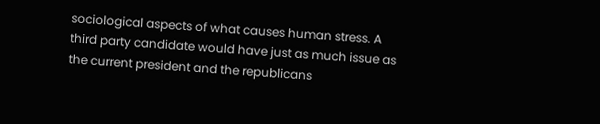sociological aspects of what causes human stress. A third party candidate would have just as much issue as the current president and the republicans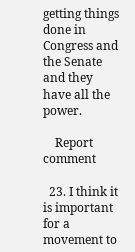getting things done in Congress and the Senate and they have all the power.

    Report comment

  23. I think it is important for a movement to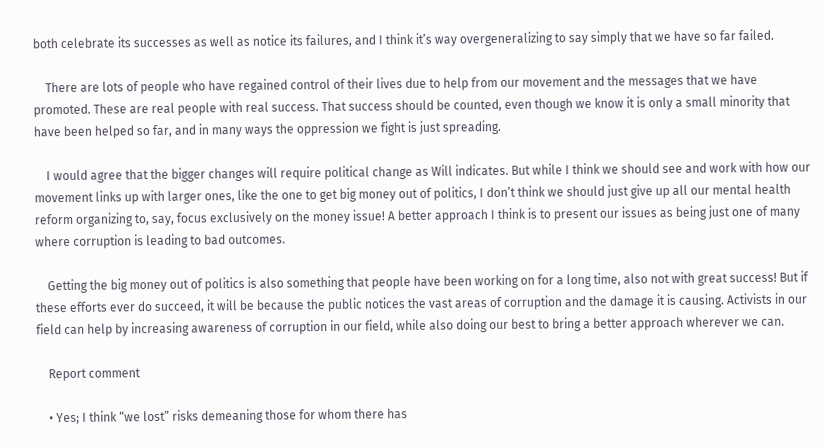both celebrate its successes as well as notice its failures, and I think it’s way overgeneralizing to say simply that we have so far failed.

    There are lots of people who have regained control of their lives due to help from our movement and the messages that we have promoted. These are real people with real success. That success should be counted, even though we know it is only a small minority that have been helped so far, and in many ways the oppression we fight is just spreading.

    I would agree that the bigger changes will require political change as Will indicates. But while I think we should see and work with how our movement links up with larger ones, like the one to get big money out of politics, I don’t think we should just give up all our mental health reform organizing to, say, focus exclusively on the money issue! A better approach I think is to present our issues as being just one of many where corruption is leading to bad outcomes.

    Getting the big money out of politics is also something that people have been working on for a long time, also not with great success! But if these efforts ever do succeed, it will be because the public notices the vast areas of corruption and the damage it is causing. Activists in our field can help by increasing awareness of corruption in our field, while also doing our best to bring a better approach wherever we can.

    Report comment

    • Yes; I think “we lost” risks demeaning those for whom there has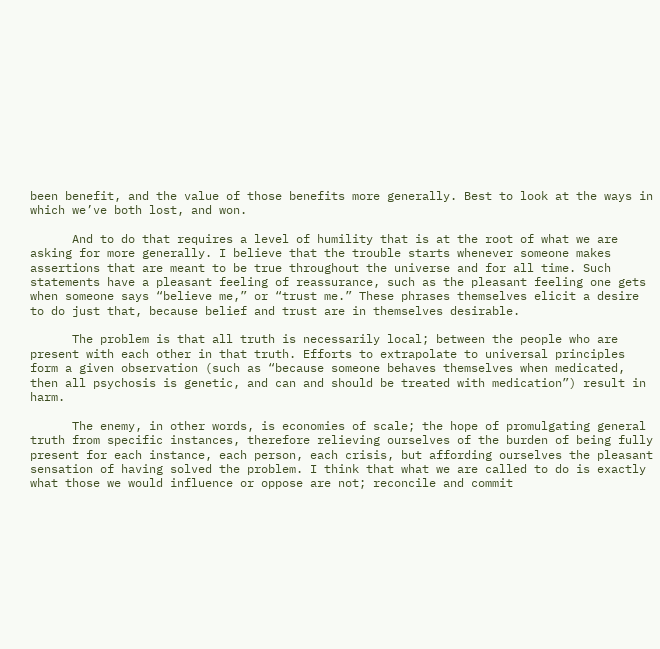been benefit, and the value of those benefits more generally. Best to look at the ways in which we’ve both lost, and won.

      And to do that requires a level of humility that is at the root of what we are asking for more generally. I believe that the trouble starts whenever someone makes assertions that are meant to be true throughout the universe and for all time. Such statements have a pleasant feeling of reassurance, such as the pleasant feeling one gets when someone says “believe me,” or “trust me.” These phrases themselves elicit a desire to do just that, because belief and trust are in themselves desirable.

      The problem is that all truth is necessarily local; between the people who are present with each other in that truth. Efforts to extrapolate to universal principles form a given observation (such as “because someone behaves themselves when medicated, then all psychosis is genetic, and can and should be treated with medication”) result in harm.

      The enemy, in other words, is economies of scale; the hope of promulgating general truth from specific instances, therefore relieving ourselves of the burden of being fully present for each instance, each person, each crisis, but affording ourselves the pleasant sensation of having solved the problem. I think that what we are called to do is exactly what those we would influence or oppose are not; reconcile and commit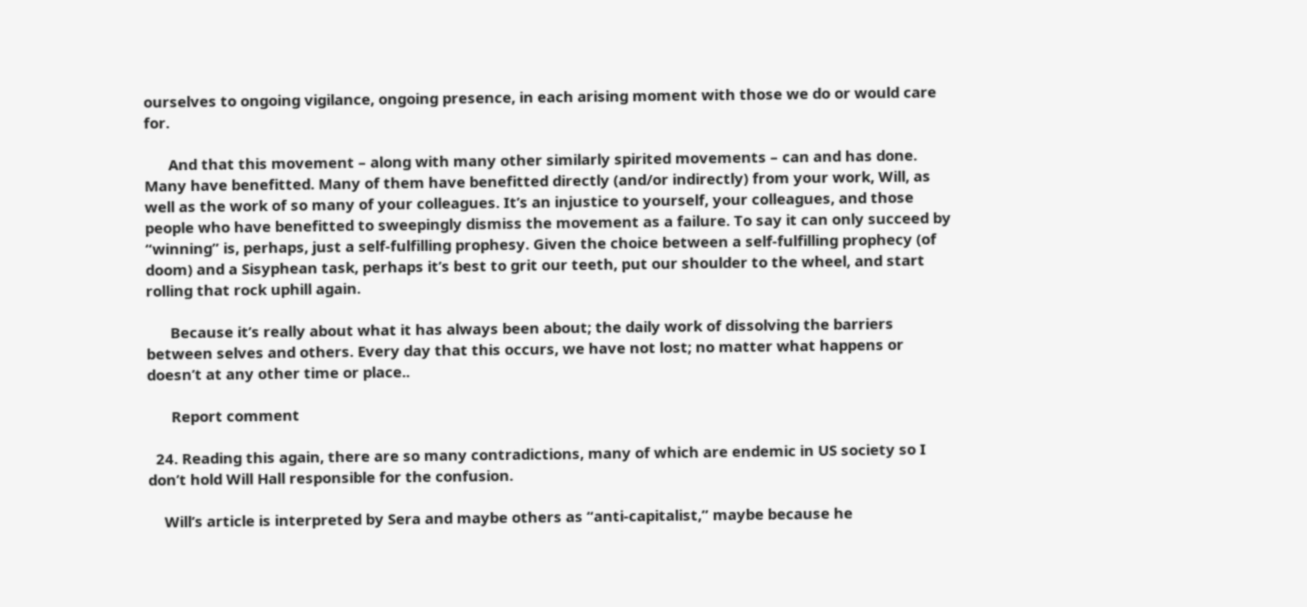ourselves to ongoing vigilance, ongoing presence, in each arising moment with those we do or would care for.

      And that this movement – along with many other similarly spirited movements – can and has done. Many have benefitted. Many of them have benefitted directly (and/or indirectly) from your work, Will, as well as the work of so many of your colleagues. It’s an injustice to yourself, your colleagues, and those people who have benefitted to sweepingly dismiss the movement as a failure. To say it can only succeed by “winning” is, perhaps, just a self-fulfilling prophesy. Given the choice between a self-fulfilling prophecy (of doom) and a Sisyphean task, perhaps it’s best to grit our teeth, put our shoulder to the wheel, and start rolling that rock uphill again.

      Because it’s really about what it has always been about; the daily work of dissolving the barriers between selves and others. Every day that this occurs, we have not lost; no matter what happens or doesn’t at any other time or place..

      Report comment

  24. Reading this again, there are so many contradictions, many of which are endemic in US society so I don’t hold Will Hall responsible for the confusion.

    Will’s article is interpreted by Sera and maybe others as “anti-capitalist,” maybe because he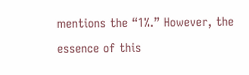mentions the “1%.” However, the essence of this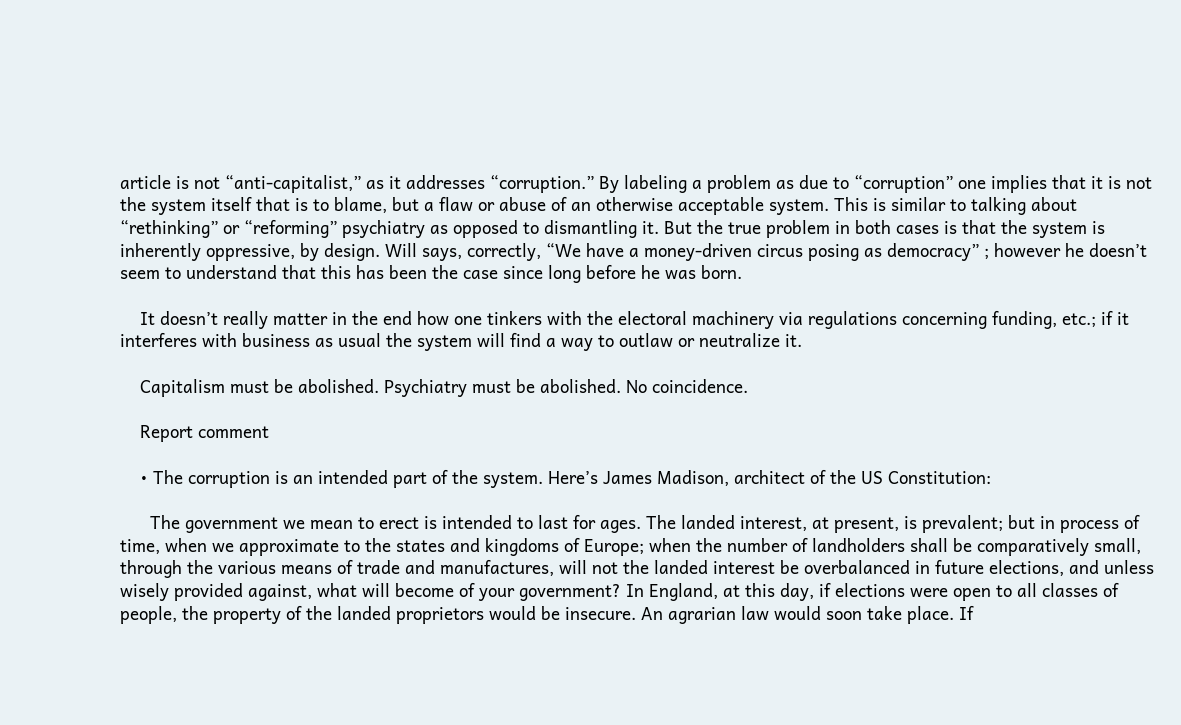article is not “anti-capitalist,” as it addresses “corruption.” By labeling a problem as due to “corruption” one implies that it is not the system itself that is to blame, but a flaw or abuse of an otherwise acceptable system. This is similar to talking about “rethinking” or “reforming” psychiatry as opposed to dismantling it. But the true problem in both cases is that the system is inherently oppressive, by design. Will says, correctly, “We have a money-driven circus posing as democracy” ; however he doesn’t seem to understand that this has been the case since long before he was born.

    It doesn’t really matter in the end how one tinkers with the electoral machinery via regulations concerning funding, etc.; if it interferes with business as usual the system will find a way to outlaw or neutralize it.

    Capitalism must be abolished. Psychiatry must be abolished. No coincidence.

    Report comment

    • The corruption is an intended part of the system. Here’s James Madison, architect of the US Constitution:

      The government we mean to erect is intended to last for ages. The landed interest, at present, is prevalent; but in process of time, when we approximate to the states and kingdoms of Europe; when the number of landholders shall be comparatively small, through the various means of trade and manufactures, will not the landed interest be overbalanced in future elections, and unless wisely provided against, what will become of your government? In England, at this day, if elections were open to all classes of people, the property of the landed proprietors would be insecure. An agrarian law would soon take place. If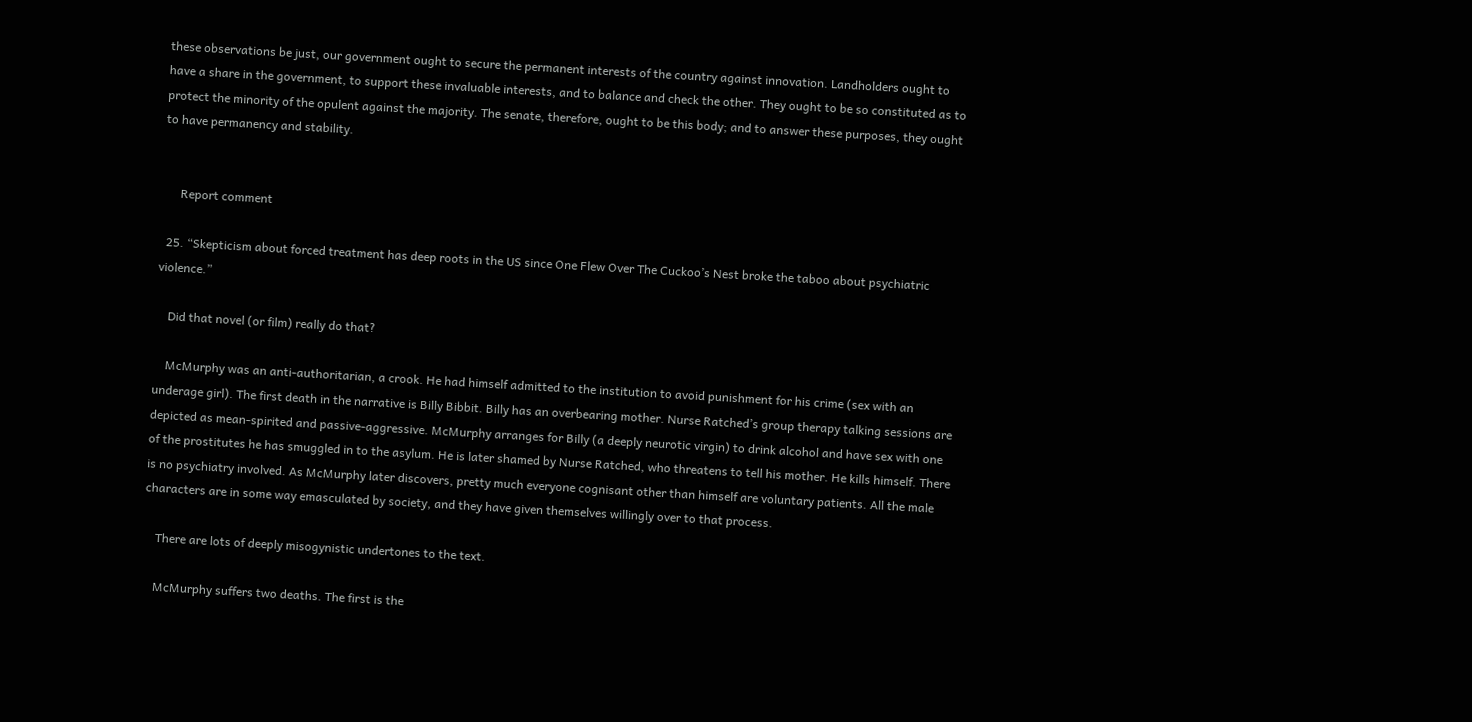these observations be just, our government ought to secure the permanent interests of the country against innovation. Landholders ought to have a share in the government, to support these invaluable interests, and to balance and check the other. They ought to be so constituted as to protect the minority of the opulent against the majority. The senate, therefore, ought to be this body; and to answer these purposes, they ought to have permanency and stability.


      Report comment

  25. “Skepticism about forced treatment has deep roots in the US since One Flew Over The Cuckoo’s Nest broke the taboo about psychiatric violence.”

    Did that novel (or film) really do that?

    McMurphy was an anti-authoritarian, a crook. He had himself admitted to the institution to avoid punishment for his crime (sex with an underage girl). The first death in the narrative is Billy Bibbit. Billy has an overbearing mother. Nurse Ratched’s group therapy talking sessions are depicted as mean-spirited and passive-aggressive. McMurphy arranges for Billy (a deeply neurotic virgin) to drink alcohol and have sex with one of the prostitutes he has smuggled in to the asylum. He is later shamed by Nurse Ratched, who threatens to tell his mother. He kills himself. There is no psychiatry involved. As McMurphy later discovers, pretty much everyone cognisant other than himself are voluntary patients. All the male characters are in some way emasculated by society, and they have given themselves willingly over to that process.

    There are lots of deeply misogynistic undertones to the text.

    McMurphy suffers two deaths. The first is the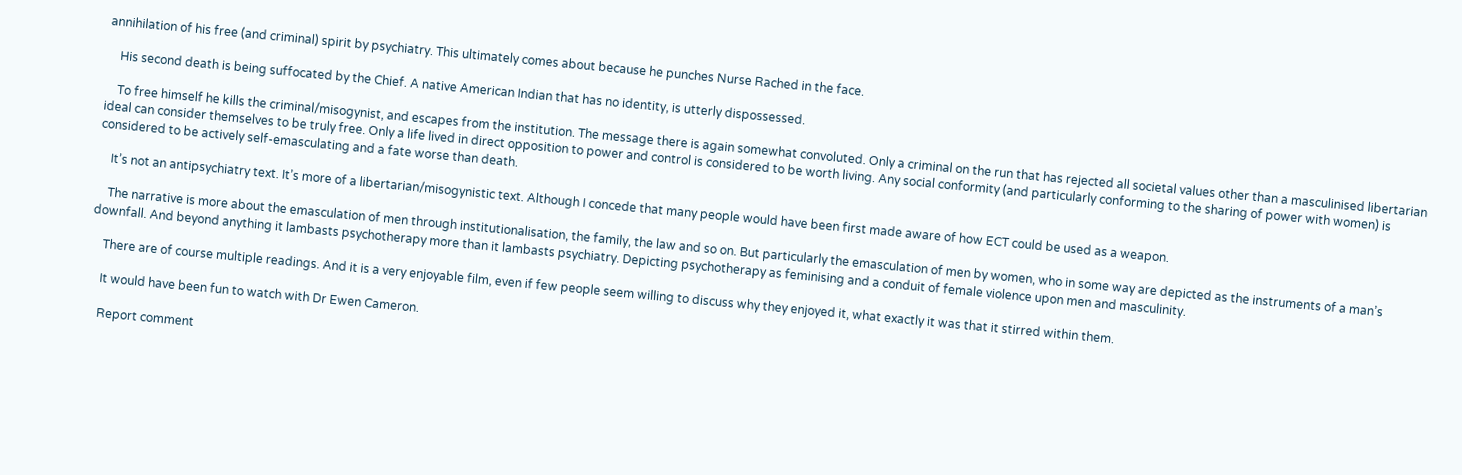annihilation of his free (and criminal) spirit by psychiatry. This ultimately comes about because he punches Nurse Rached in the face.

    His second death is being suffocated by the Chief. A native American Indian that has no identity, is utterly dispossessed.

    To free himself he kills the criminal/misogynist, and escapes from the institution. The message there is again somewhat convoluted. Only a criminal on the run that has rejected all societal values other than a masculinised libertarian ideal can consider themselves to be truly free. Only a life lived in direct opposition to power and control is considered to be worth living. Any social conformity (and particularly conforming to the sharing of power with women) is considered to be actively self-emasculating and a fate worse than death.

    It’s not an antipsychiatry text. It’s more of a libertarian/misogynistic text. Although I concede that many people would have been first made aware of how ECT could be used as a weapon.

    The narrative is more about the emasculation of men through institutionalisation, the family, the law and so on. But particularly the emasculation of men by women, who in some way are depicted as the instruments of a man’s downfall. And beyond anything it lambasts psychotherapy more than it lambasts psychiatry. Depicting psychotherapy as feminising and a conduit of female violence upon men and masculinity.

    There are of course multiple readings. And it is a very enjoyable film, even if few people seem willing to discuss why they enjoyed it, what exactly it was that it stirred within them.

    It would have been fun to watch with Dr Ewen Cameron.

    Report comment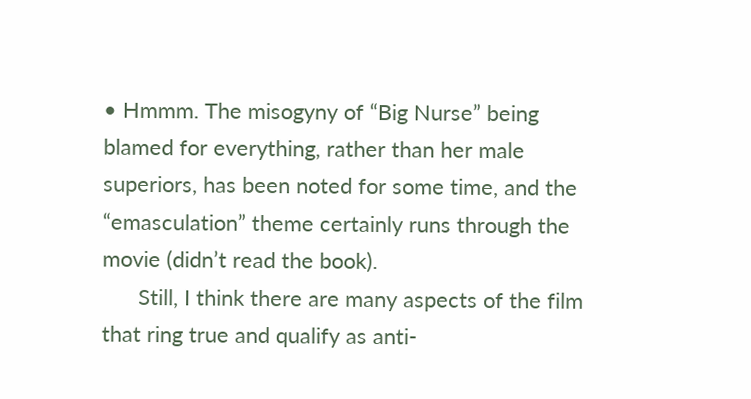• Hmmm. The misogyny of “Big Nurse” being blamed for everything, rather than her male superiors, has been noted for some time, and the “emasculation” theme certainly runs through the movie (didn’t read the book).
      Still, I think there are many aspects of the film that ring true and qualify as anti-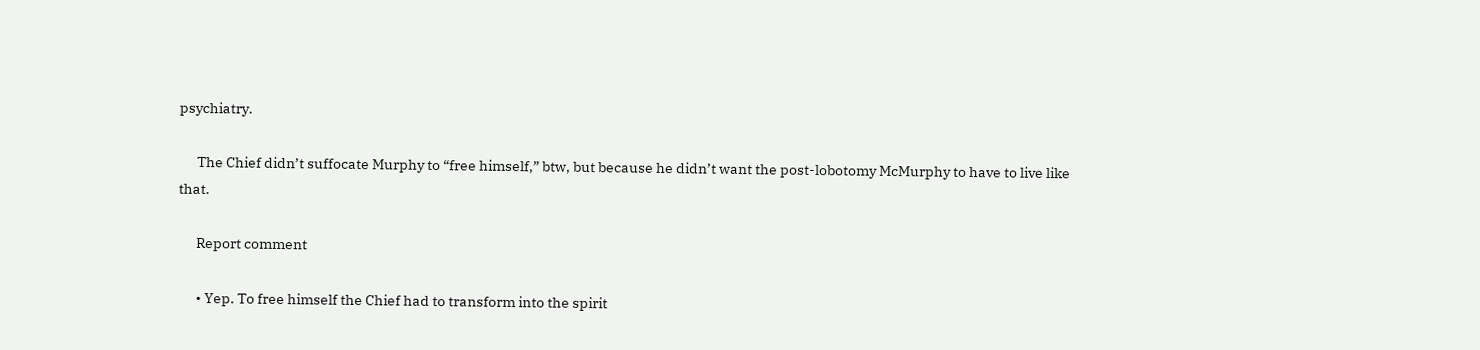psychiatry.

      The Chief didn’t suffocate Murphy to “free himself,” btw, but because he didn’t want the post-lobotomy McMurphy to have to live like that.

      Report comment

      • Yep. To free himself the Chief had to transform into the spirit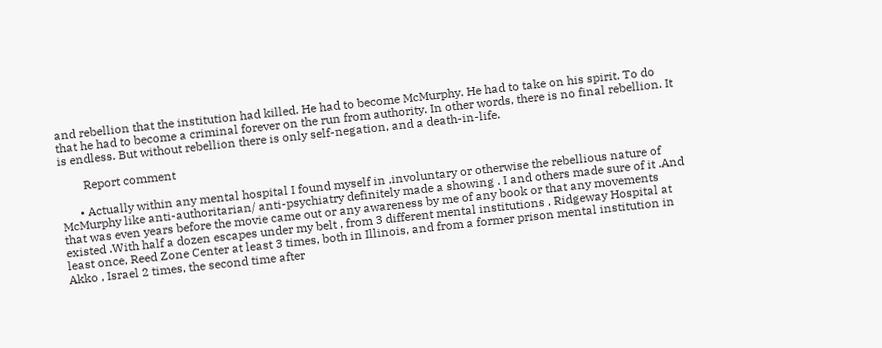and rebellion that the institution had killed. He had to become McMurphy. He had to take on his spirit. To do that he had to become a criminal forever on the run from authority. In other words, there is no final rebellion. It is endless. But without rebellion there is only self-negation, and a death-in-life.

        Report comment

      • Actually within any mental hospital I found myself in ,involuntary or otherwise the rebellious nature of McMurphy like anti-authoritarian/ anti-psychiatry definitely made a showing . I and others made sure of it .And that was even years before the movie came out or any awareness by me of any book or that any movements existed .With half a dozen escapes under my belt , from 3 different mental institutions . Ridgeway Hospital at least once, Reed Zone Center at least 3 times, both in Illinois, and from a former prison mental institution in Akko , Israel 2 times, the second time after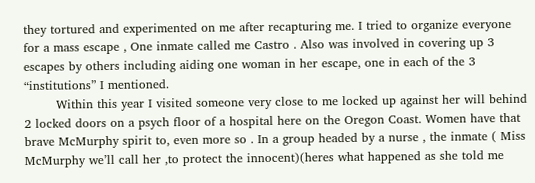they tortured and experimented on me after recapturing me. I tried to organize everyone for a mass escape , One inmate called me Castro . Also was involved in covering up 3 escapes by others including aiding one woman in her escape, one in each of the 3 “institutions” I mentioned.
        Within this year I visited someone very close to me locked up against her will behind 2 locked doors on a psych floor of a hospital here on the Oregon Coast. Women have that brave McMurphy spirit to, even more so . In a group headed by a nurse , the inmate ( Miss McMurphy we’ll call her ,to protect the innocent)(heres what happened as she told me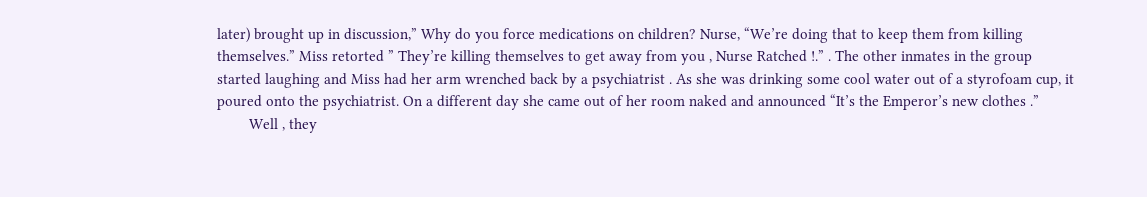later) brought up in discussion,” Why do you force medications on children? Nurse, “We’re doing that to keep them from killing themselves.” Miss retorted ” They’re killing themselves to get away from you , Nurse Ratched !.” . The other inmates in the group started laughing and Miss had her arm wrenched back by a psychiatrist . As she was drinking some cool water out of a styrofoam cup, it poured onto the psychiatrist. On a different day she came out of her room naked and announced “It’s the Emperor’s new clothes .”
        Well , they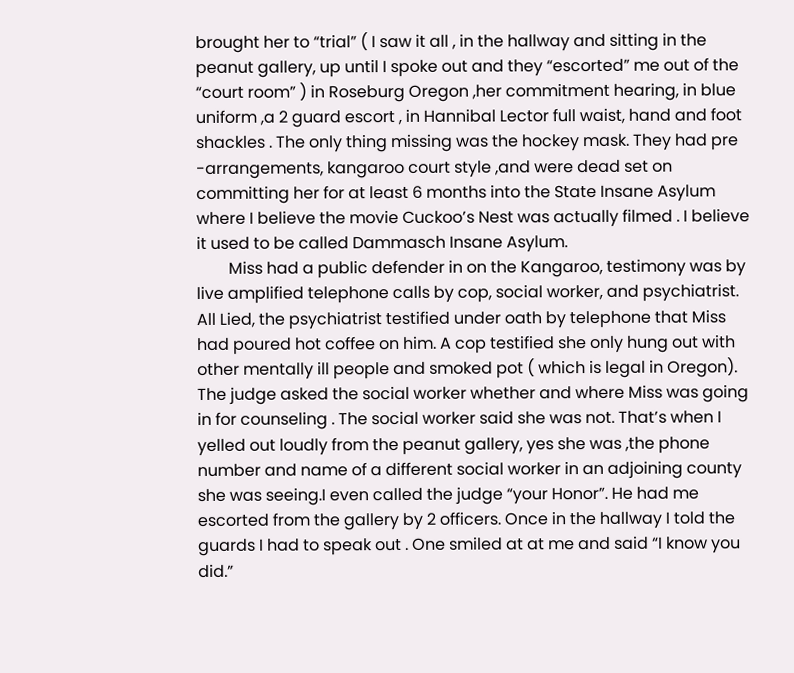brought her to “trial” ( I saw it all , in the hallway and sitting in the peanut gallery, up until I spoke out and they “escorted” me out of the “court room” ) in Roseburg Oregon ,her commitment hearing, in blue uniform ,a 2 guard escort , in Hannibal Lector full waist, hand and foot shackles . The only thing missing was the hockey mask. They had pre -arrangements, kangaroo court style ,and were dead set on committing her for at least 6 months into the State Insane Asylum where I believe the movie Cuckoo’s Nest was actually filmed . I believe it used to be called Dammasch Insane Asylum.
        Miss had a public defender in on the Kangaroo, testimony was by live amplified telephone calls by cop, social worker, and psychiatrist. All Lied, the psychiatrist testified under oath by telephone that Miss had poured hot coffee on him. A cop testified she only hung out with other mentally ill people and smoked pot ( which is legal in Oregon). The judge asked the social worker whether and where Miss was going in for counseling . The social worker said she was not. That’s when I yelled out loudly from the peanut gallery, yes she was ,the phone number and name of a different social worker in an adjoining county she was seeing.I even called the judge “your Honor”. He had me escorted from the gallery by 2 officers. Once in the hallway I told the guards I had to speak out . One smiled at at me and said “I know you did.”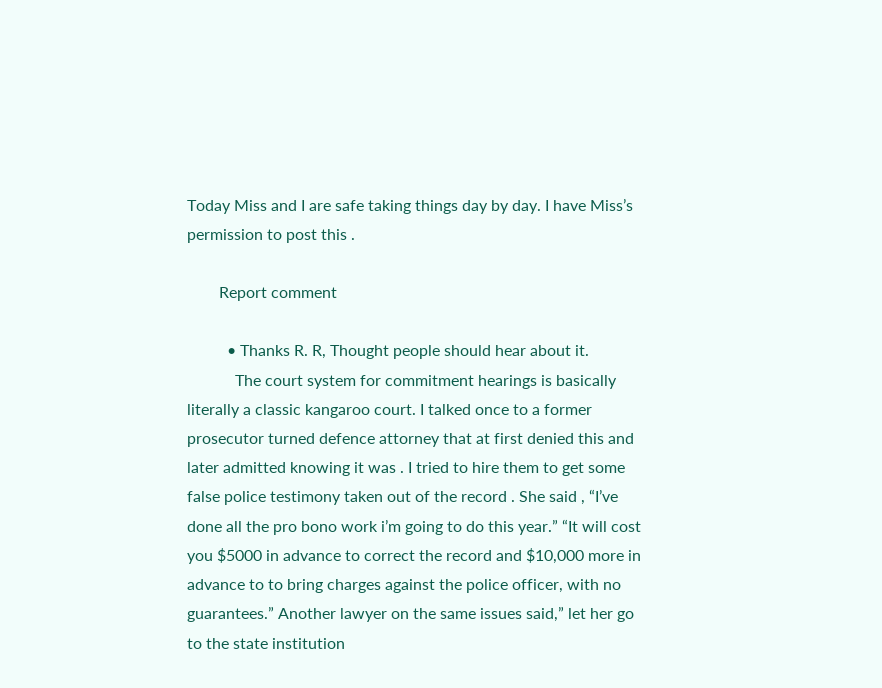Today Miss and I are safe taking things day by day. I have Miss’s permission to post this .

        Report comment

          • Thanks R. R, Thought people should hear about it.
            The court system for commitment hearings is basically literally a classic kangaroo court. I talked once to a former prosecutor turned defence attorney that at first denied this and later admitted knowing it was . I tried to hire them to get some false police testimony taken out of the record . She said , “I’ve done all the pro bono work i’m going to do this year.” “It will cost you $5000 in advance to correct the record and $10,000 more in advance to to bring charges against the police officer, with no guarantees.” Another lawyer on the same issues said,” let her go to the state institution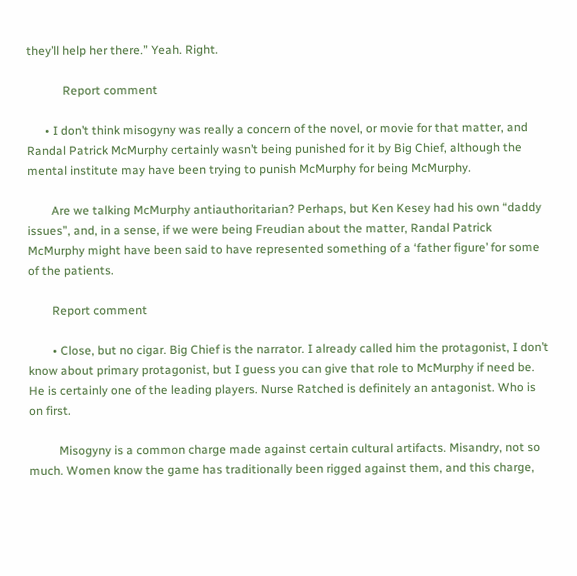they’ll help her there.” Yeah. Right.

            Report comment

      • I don’t think misogyny was really a concern of the novel, or movie for that matter, and Randal Patrick McMurphy certainly wasn’t being punished for it by Big Chief, although the mental institute may have been trying to punish McMurphy for being McMurphy.

        Are we talking McMurphy antiauthoritarian? Perhaps, but Ken Kesey had his own “daddy issues”, and, in a sense, if we were being Freudian about the matter, Randal Patrick McMurphy might have been said to have represented something of a ‘father figure’ for some of the patients.

        Report comment

        • Close, but no cigar. Big Chief is the narrator. I already called him the protagonist, I don’t know about primary protagonist, but I guess you can give that role to McMurphy if need be. He is certainly one of the leading players. Nurse Ratched is definitely an antagonist. Who is on first.

          Misogyny is a common charge made against certain cultural artifacts. Misandry, not so much. Women know the game has traditionally been rigged against them, and this charge,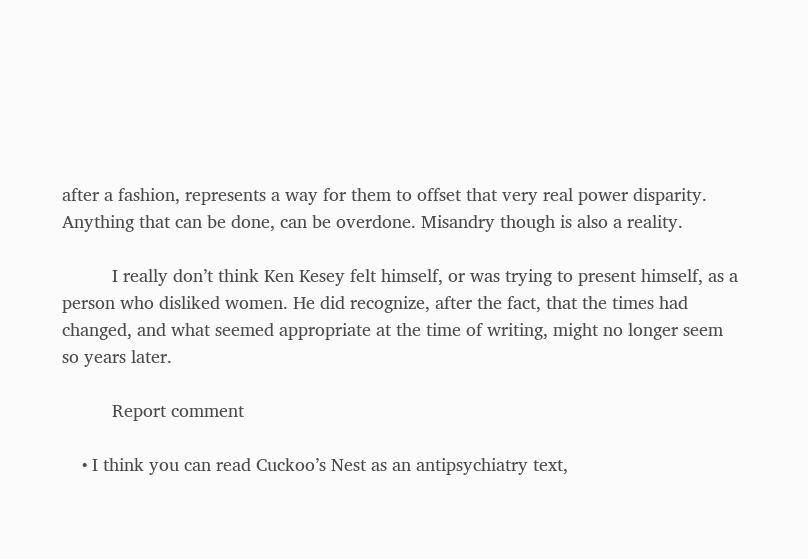after a fashion, represents a way for them to offset that very real power disparity. Anything that can be done, can be overdone. Misandry though is also a reality.

          I really don’t think Ken Kesey felt himself, or was trying to present himself, as a person who disliked women. He did recognize, after the fact, that the times had changed, and what seemed appropriate at the time of writing, might no longer seem so years later.

          Report comment

    • I think you can read Cuckoo’s Nest as an antipsychiatry text,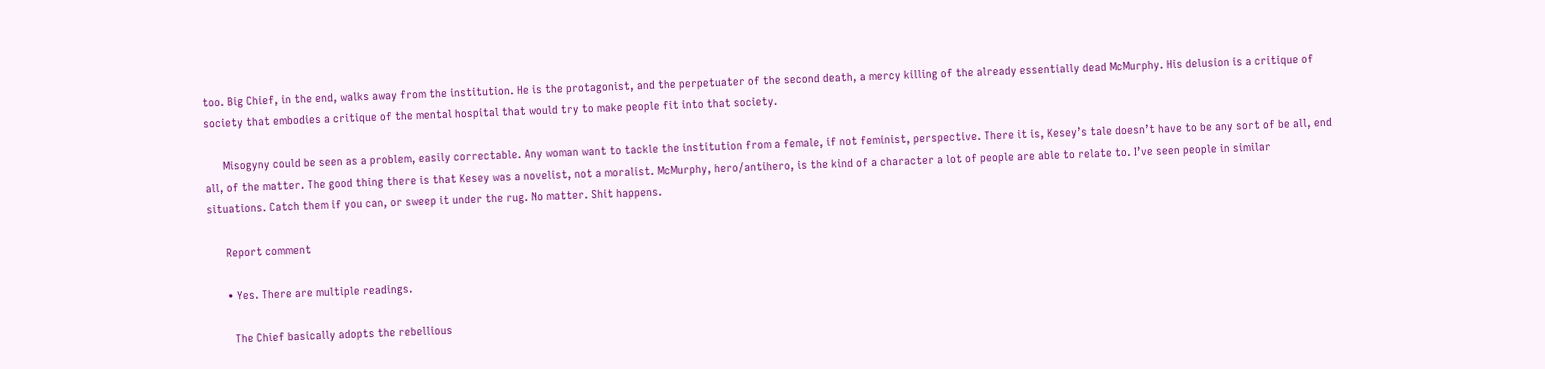too. Big Chief, in the end, walks away from the institution. He is the protagonist, and the perpetuater of the second death, a mercy killing of the already essentially dead McMurphy. His delusion is a critique of society that embodies a critique of the mental hospital that would try to make people fit into that society.

      Misogyny could be seen as a problem, easily correctable. Any woman want to tackle the institution from a female, if not feminist, perspective. There it is, Kesey’s tale doesn’t have to be any sort of be all, end all, of the matter. The good thing there is that Kesey was a novelist, not a moralist. McMurphy, hero/antihero, is the kind of a character a lot of people are able to relate to. I’ve seen people in similar situations. Catch them if you can, or sweep it under the rug. No matter. Shit happens.

      Report comment

      • Yes. There are multiple readings.

        The Chief basically adopts the rebellious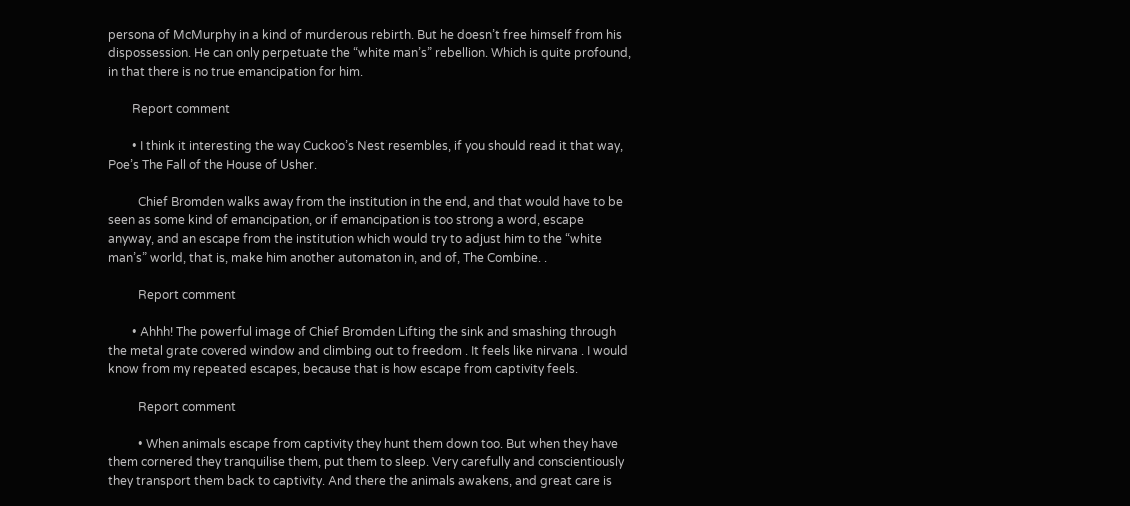persona of McMurphy in a kind of murderous rebirth. But he doesn’t free himself from his dispossession. He can only perpetuate the “white man’s” rebellion. Which is quite profound, in that there is no true emancipation for him.

        Report comment

        • I think it interesting the way Cuckoo’s Nest resembles, if you should read it that way, Poe’s The Fall of the House of Usher.

          Chief Bromden walks away from the institution in the end, and that would have to be seen as some kind of emancipation, or if emancipation is too strong a word, escape anyway, and an escape from the institution which would try to adjust him to the “white man’s” world, that is, make him another automaton in, and of, The Combine. .

          Report comment

        • Ahhh! The powerful image of Chief Bromden Lifting the sink and smashing through the metal grate covered window and climbing out to freedom . It feels like nirvana . I would know from my repeated escapes, because that is how escape from captivity feels.

          Report comment

          • When animals escape from captivity they hunt them down too. But when they have them cornered they tranquilise them, put them to sleep. Very carefully and conscientiously they transport them back to captivity. And there the animals awakens, and great care is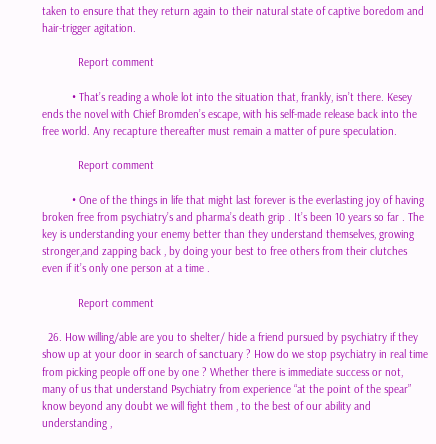taken to ensure that they return again to their natural state of captive boredom and hair-trigger agitation.

            Report comment

          • That’s reading a whole lot into the situation that, frankly, isn’t there. Kesey ends the novel with Chief Bromden’s escape, with his self-made release back into the free world. Any recapture thereafter must remain a matter of pure speculation.

            Report comment

          • One of the things in life that might last forever is the everlasting joy of having broken free from psychiatry’s and pharma’s death grip . It’s been 10 years so far . The key is understanding your enemy better than they understand themselves, growing stronger,and zapping back , by doing your best to free others from their clutches even if it’s only one person at a time .

            Report comment

  26. How willing/able are you to shelter/ hide a friend pursued by psychiatry if they show up at your door in search of sanctuary ? How do we stop psychiatry in real time from picking people off one by one ? Whether there is immediate success or not, many of us that understand Psychiatry from experience “at the point of the spear” know beyond any doubt we will fight them , to the best of our ability and understanding ,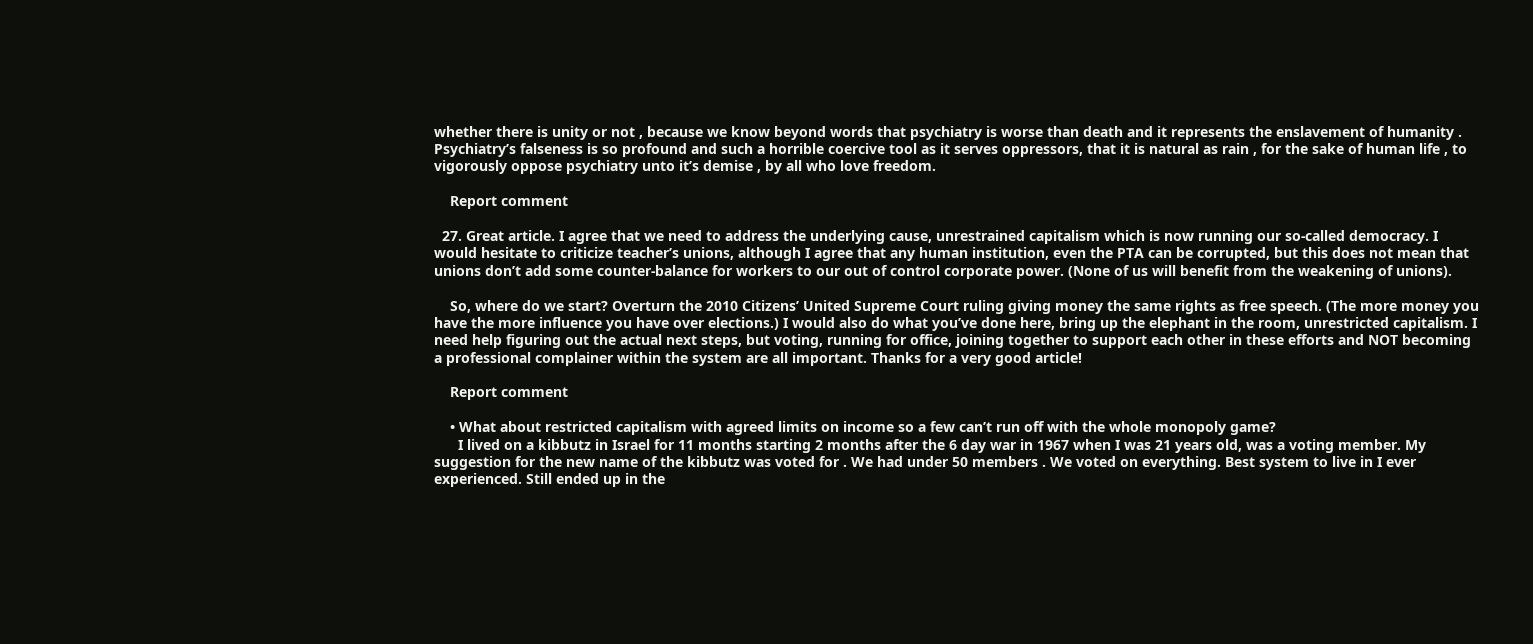whether there is unity or not , because we know beyond words that psychiatry is worse than death and it represents the enslavement of humanity . Psychiatry’s falseness is so profound and such a horrible coercive tool as it serves oppressors, that it is natural as rain , for the sake of human life , to vigorously oppose psychiatry unto it’s demise , by all who love freedom.

    Report comment

  27. Great article. I agree that we need to address the underlying cause, unrestrained capitalism which is now running our so-called democracy. I would hesitate to criticize teacher’s unions, although I agree that any human institution, even the PTA can be corrupted, but this does not mean that unions don’t add some counter-balance for workers to our out of control corporate power. (None of us will benefit from the weakening of unions).

    So, where do we start? Overturn the 2010 Citizens’ United Supreme Court ruling giving money the same rights as free speech. (The more money you have the more influence you have over elections.) I would also do what you’ve done here, bring up the elephant in the room, unrestricted capitalism. I need help figuring out the actual next steps, but voting, running for office, joining together to support each other in these efforts and NOT becoming a professional complainer within the system are all important. Thanks for a very good article!

    Report comment

    • What about restricted capitalism with agreed limits on income so a few can’t run off with the whole monopoly game?
      I lived on a kibbutz in Israel for 11 months starting 2 months after the 6 day war in 1967 when I was 21 years old, was a voting member. My suggestion for the new name of the kibbutz was voted for . We had under 50 members . We voted on everything. Best system to live in I ever experienced. Still ended up in the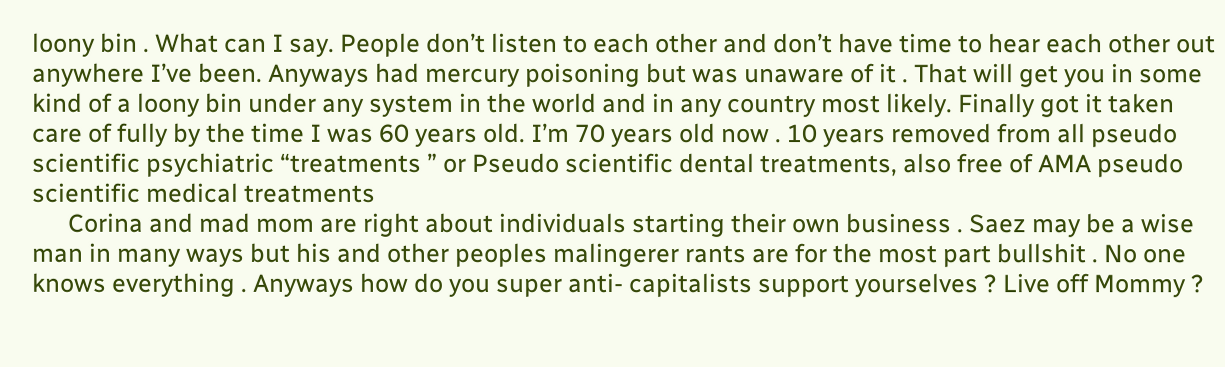loony bin . What can I say. People don’t listen to each other and don’t have time to hear each other out anywhere I’ve been. Anyways had mercury poisoning but was unaware of it . That will get you in some kind of a loony bin under any system in the world and in any country most likely. Finally got it taken care of fully by the time I was 60 years old. I’m 70 years old now . 10 years removed from all pseudo scientific psychiatric “treatments ” or Pseudo scientific dental treatments, also free of AMA pseudo scientific medical treatments
      Corina and mad mom are right about individuals starting their own business . Saez may be a wise man in many ways but his and other peoples malingerer rants are for the most part bullshit . No one knows everything . Anyways how do you super anti- capitalists support yourselves ? Live off Mommy ?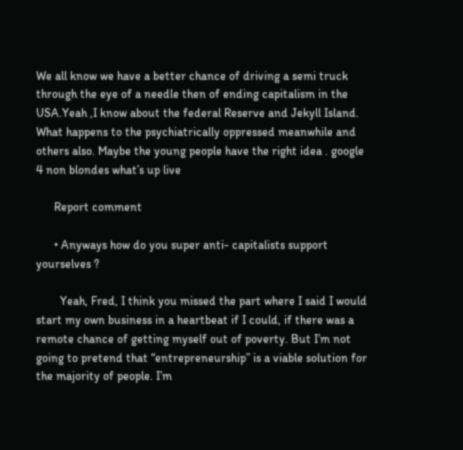We all know we have a better chance of driving a semi truck through the eye of a needle then of ending capitalism in the USA.Yeah ,I know about the federal Reserve and Jekyll Island. What happens to the psychiatrically oppressed meanwhile and others also. Maybe the young people have the right idea . google 4 non blondes what’s up live

      Report comment

      • Anyways how do you super anti- capitalists support yourselves ?

        Yeah, Fred, I think you missed the part where I said I would start my own business in a heartbeat if I could, if there was a remote chance of getting myself out of poverty. But I’m not going to pretend that “entrepreneurship” is a viable solution for the majority of people. I’m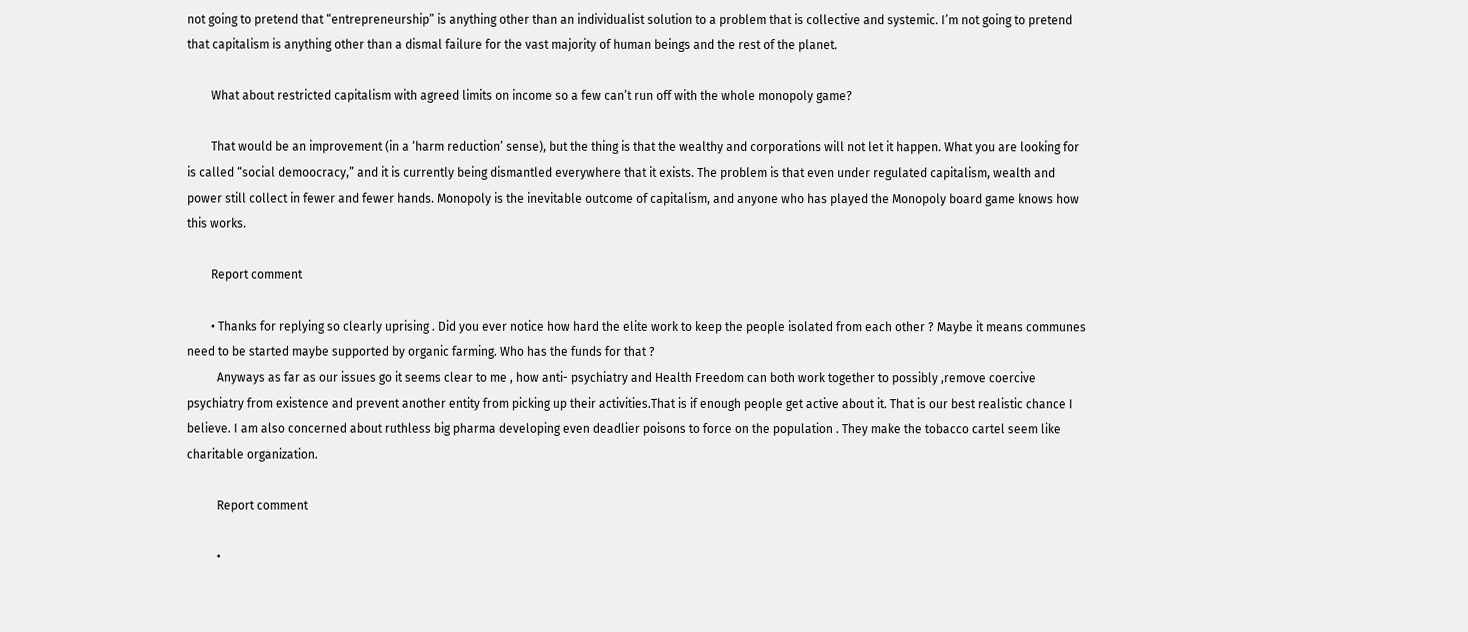not going to pretend that “entrepreneurship” is anything other than an individualist solution to a problem that is collective and systemic. I’m not going to pretend that capitalism is anything other than a dismal failure for the vast majority of human beings and the rest of the planet.

        What about restricted capitalism with agreed limits on income so a few can’t run off with the whole monopoly game?

        That would be an improvement (in a ‘harm reduction’ sense), but the thing is that the wealthy and corporations will not let it happen. What you are looking for is called “social demoocracy,” and it is currently being dismantled everywhere that it exists. The problem is that even under regulated capitalism, wealth and power still collect in fewer and fewer hands. Monopoly is the inevitable outcome of capitalism, and anyone who has played the Monopoly board game knows how this works.

        Report comment

        • Thanks for replying so clearly uprising . Did you ever notice how hard the elite work to keep the people isolated from each other ? Maybe it means communes need to be started maybe supported by organic farming. Who has the funds for that ?
          Anyways as far as our issues go it seems clear to me , how anti- psychiatry and Health Freedom can both work together to possibly ,remove coercive psychiatry from existence and prevent another entity from picking up their activities.That is if enough people get active about it. That is our best realistic chance I believe. I am also concerned about ruthless big pharma developing even deadlier poisons to force on the population . They make the tobacco cartel seem like charitable organization.

          Report comment

          •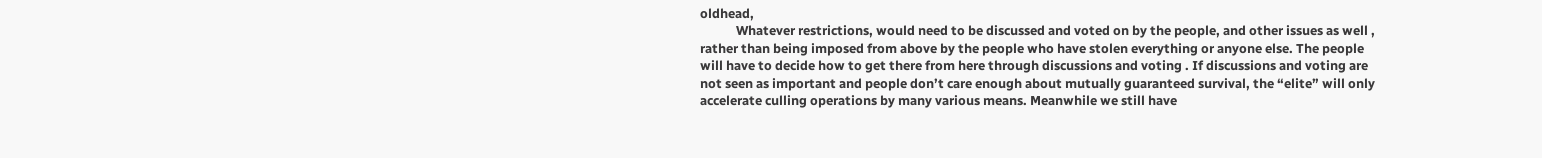oldhead,
            Whatever restrictions, would need to be discussed and voted on by the people, and other issues as well , rather than being imposed from above by the people who have stolen everything or anyone else. The people will have to decide how to get there from here through discussions and voting . If discussions and voting are not seen as important and people don’t care enough about mutually guaranteed survival, the “elite” will only accelerate culling operations by many various means. Meanwhile we still have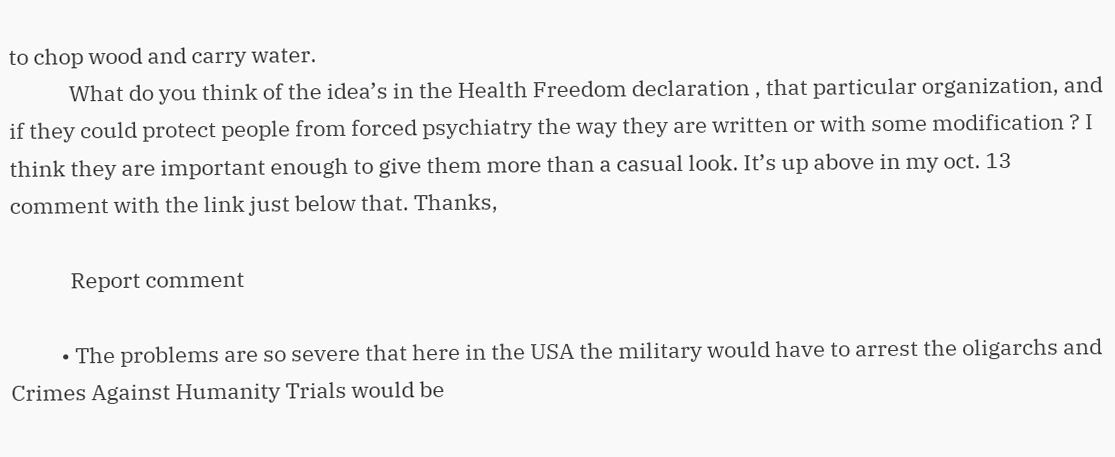to chop wood and carry water.
            What do you think of the idea’s in the Health Freedom declaration , that particular organization, and if they could protect people from forced psychiatry the way they are written or with some modification ? I think they are important enough to give them more than a casual look. It’s up above in my oct. 13 comment with the link just below that. Thanks,

            Report comment

          • The problems are so severe that here in the USA the military would have to arrest the oligarchs and Crimes Against Humanity Trials would be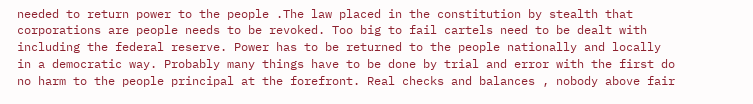needed to return power to the people .The law placed in the constitution by stealth that corporations are people needs to be revoked. Too big to fail cartels need to be dealt with including the federal reserve. Power has to be returned to the people nationally and locally in a democratic way. Probably many things have to be done by trial and error with the first do no harm to the people principal at the forefront. Real checks and balances , nobody above fair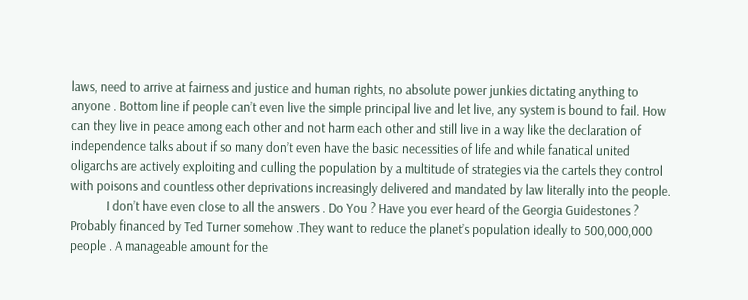laws, need to arrive at fairness and justice and human rights, no absolute power junkies dictating anything to anyone . Bottom line if people can’t even live the simple principal live and let live, any system is bound to fail. How can they live in peace among each other and not harm each other and still live in a way like the declaration of independence talks about if so many don’t even have the basic necessities of life and while fanatical united oligarchs are actively exploiting and culling the population by a multitude of strategies via the cartels they control with poisons and countless other deprivations increasingly delivered and mandated by law literally into the people.
            I don’t have even close to all the answers . Do You ? Have you ever heard of the Georgia Guidestones ? Probably financed by Ted Turner somehow .They want to reduce the planet’s population ideally to 500,000,000 people . A manageable amount for the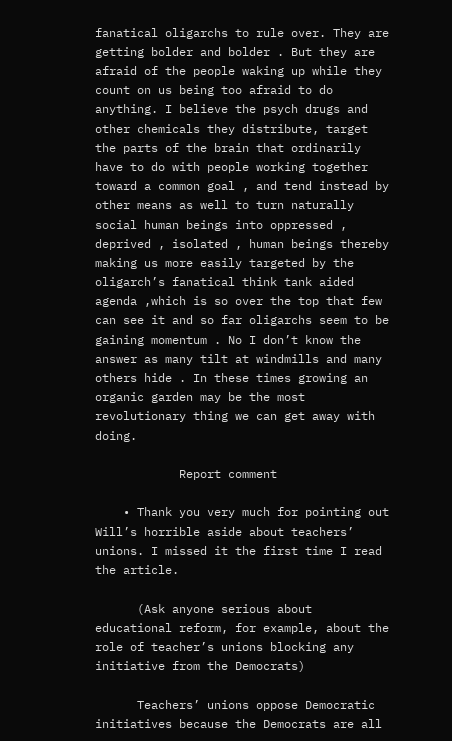fanatical oligarchs to rule over. They are getting bolder and bolder . But they are afraid of the people waking up while they count on us being too afraid to do anything. I believe the psych drugs and other chemicals they distribute, target the parts of the brain that ordinarily have to do with people working together toward a common goal , and tend instead by other means as well to turn naturally social human beings into oppressed , deprived , isolated , human beings thereby making us more easily targeted by the oligarch’s fanatical think tank aided agenda ,which is so over the top that few can see it and so far oligarchs seem to be gaining momentum . No I don’t know the answer as many tilt at windmills and many others hide . In these times growing an organic garden may be the most revolutionary thing we can get away with doing.

            Report comment

    • Thank you very much for pointing out Will’s horrible aside about teachers’ unions. I missed it the first time I read the article.

      (Ask anyone serious about educational reform, for example, about the role of teacher’s unions blocking any initiative from the Democrats)

      Teachers’ unions oppose Democratic initiatives because the Democrats are all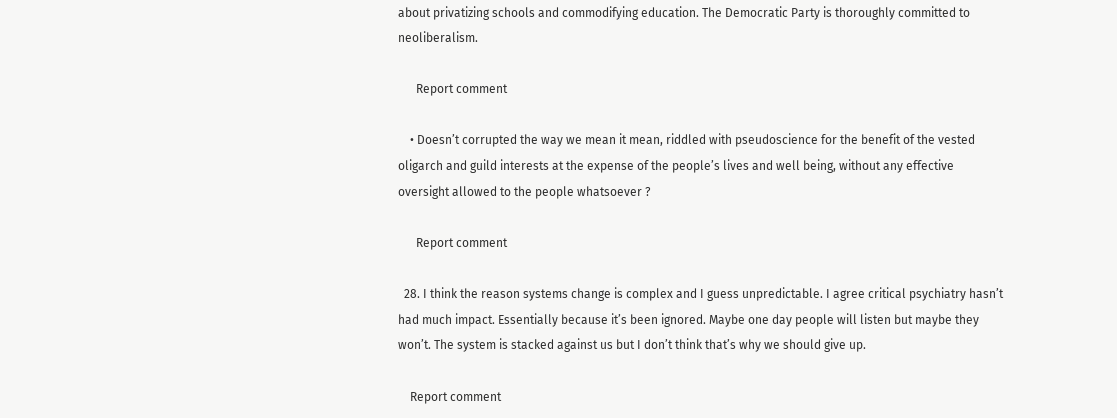about privatizing schools and commodifying education. The Democratic Party is thoroughly committed to neoliberalism.

      Report comment

    • Doesn’t corrupted the way we mean it mean, riddled with pseudoscience for the benefit of the vested oligarch and guild interests at the expense of the people’s lives and well being, without any effective oversight allowed to the people whatsoever ?

      Report comment

  28. I think the reason systems change is complex and I guess unpredictable. I agree critical psychiatry hasn’t had much impact. Essentially because it’s been ignored. Maybe one day people will listen but maybe they won’t. The system is stacked against us but I don’t think that’s why we should give up.

    Report comment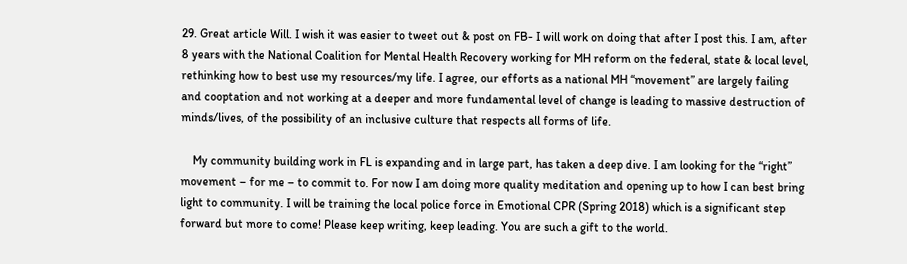29. Great article Will. I wish it was easier to tweet out & post on FB- I will work on doing that after I post this. I am, after 8 years with the National Coalition for Mental Health Recovery working for MH reform on the federal, state & local level, rethinking how to best use my resources/my life. I agree, our efforts as a national MH “movement” are largely failing and cooptation and not working at a deeper and more fundamental level of change is leading to massive destruction of minds/lives, of the possibility of an inclusive culture that respects all forms of life.

    My community building work in FL is expanding and in large part, has taken a deep dive. I am looking for the “right” movement – for me – to commit to. For now I am doing more quality meditation and opening up to how I can best bring light to community. I will be training the local police force in Emotional CPR (Spring 2018) which is a significant step forward but more to come! Please keep writing, keep leading. You are such a gift to the world.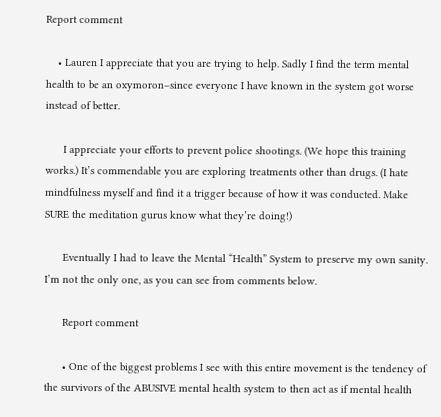Report comment

    • Lauren I appreciate that you are trying to help. Sadly I find the term mental health to be an oxymoron–since everyone I have known in the system got worse instead of better.

      I appreciate your efforts to prevent police shootings. (We hope this training works.) It’s commendable you are exploring treatments other than drugs. (I hate mindfulness myself and find it a trigger because of how it was conducted. Make SURE the meditation gurus know what they’re doing!)

      Eventually I had to leave the Mental “Health” System to preserve my own sanity. I’m not the only one, as you can see from comments below.

      Report comment

      • One of the biggest problems I see with this entire movement is the tendency of the survivors of the ABUSIVE mental health system to then act as if mental health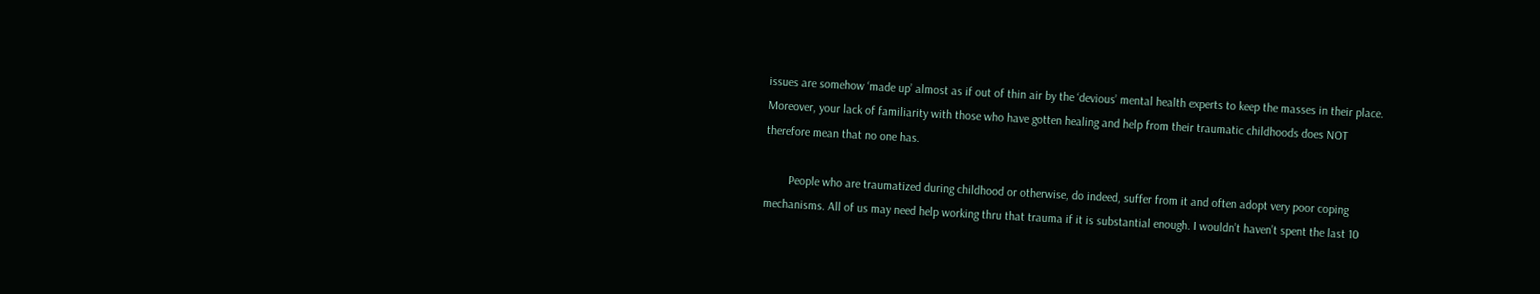issues are somehow ‘made up’ almost as if out of thin air by the ‘devious’ mental health experts to keep the masses in their place. Moreover, your lack of familiarity with those who have gotten healing and help from their traumatic childhoods does NOT therefore mean that no one has.

        People who are traumatized during childhood or otherwise, do indeed, suffer from it and often adopt very poor coping mechanisms. All of us may need help working thru that trauma if it is substantial enough. I wouldn’t haven’t spent the last 10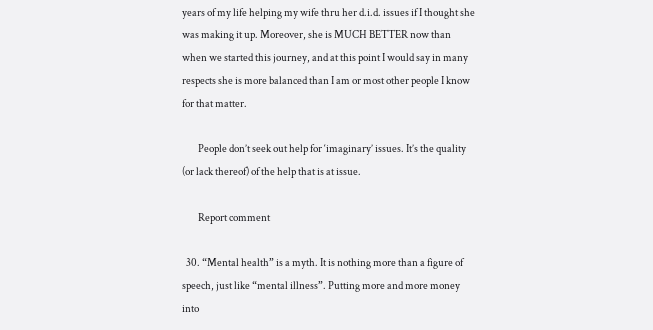years of my life helping my wife thru her d.i.d. issues if I thought she was making it up. Moreover, she is MUCH BETTER now than when we started this journey, and at this point I would say in many respects she is more balanced than I am or most other people I know for that matter.

        People don’t seek out help for ‘imaginary’ issues. It’s the quality (or lack thereof) of the help that is at issue.

        Report comment

  30. “Mental health” is a myth. It is nothing more than a figure of speech, just like “mental illness”. Putting more and more money into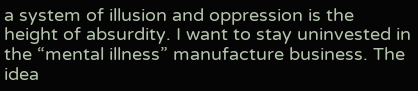a system of illusion and oppression is the height of absurdity. I want to stay uninvested in the “mental illness” manufacture business. The idea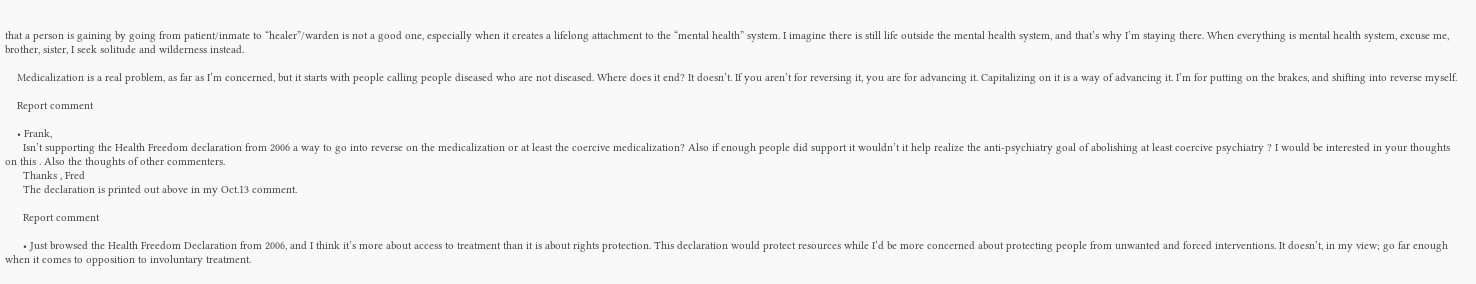that a person is gaining by going from patient/inmate to “healer”/warden is not a good one, especially when it creates a lifelong attachment to the “mental health” system. I imagine there is still life outside the mental health system, and that’s why I’m staying there. When everything is mental health system, excuse me, brother, sister, I seek solitude and wilderness instead.

    Medicalization is a real problem, as far as I’m concerned, but it starts with people calling people diseased who are not diseased. Where does it end? It doesn’t. If you aren’t for reversing it, you are for advancing it. Capitalizing on it is a way of advancing it. I’m for putting on the brakes, and shifting into reverse myself.

    Report comment

    • Frank,
      Isn’t supporting the Health Freedom declaration from 2006 a way to go into reverse on the medicalization or at least the coercive medicalization? Also if enough people did support it wouldn’t it help realize the anti-psychiatry goal of abolishing at least coercive psychiatry ? I would be interested in your thoughts on this . Also the thoughts of other commenters.
      Thanks , Fred
      The declaration is printed out above in my Oct.13 comment.

      Report comment

      • Just browsed the Health Freedom Declaration from 2006, and I think it’s more about access to treatment than it is about rights protection. This declaration would protect resources while I’d be more concerned about protecting people from unwanted and forced interventions. It doesn’t, in my view; go far enough when it comes to opposition to involuntary treatment.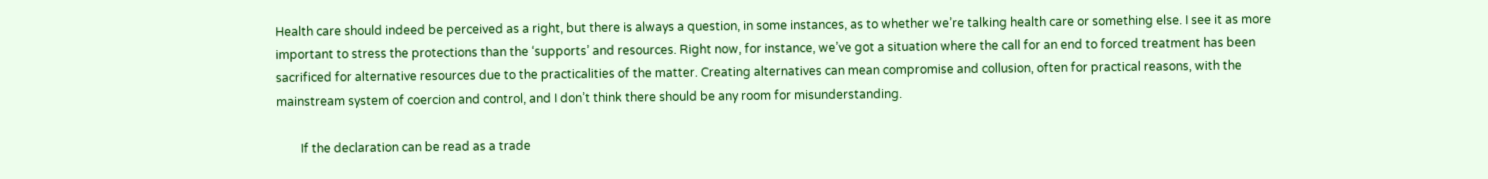Health care should indeed be perceived as a right, but there is always a question, in some instances, as to whether we’re talking health care or something else. I see it as more important to stress the protections than the ‘supports’ and resources. Right now, for instance, we’ve got a situation where the call for an end to forced treatment has been sacrificed for alternative resources due to the practicalities of the matter. Creating alternatives can mean compromise and collusion, often for practical reasons, with the mainstream system of coercion and control, and I don’t think there should be any room for misunderstanding.

        If the declaration can be read as a trade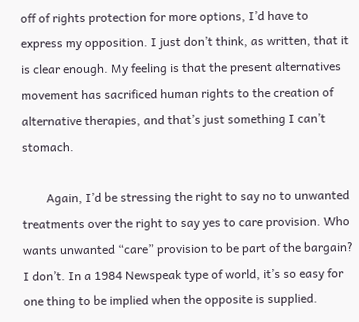off of rights protection for more options, I’d have to express my opposition. I just don’t think, as written, that it is clear enough. My feeling is that the present alternatives movement has sacrificed human rights to the creation of alternative therapies, and that’s just something I can’t stomach.

        Again, I’d be stressing the right to say no to unwanted treatments over the right to say yes to care provision. Who wants unwanted “care” provision to be part of the bargain? I don’t. In a 1984 Newspeak type of world, it’s so easy for one thing to be implied when the opposite is supplied.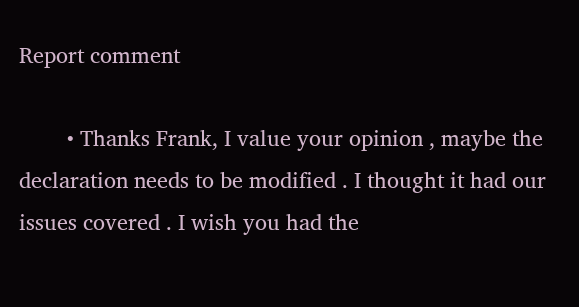Report comment

        • Thanks Frank, I value your opinion , maybe the declaration needs to be modified . I thought it had our issues covered . I wish you had the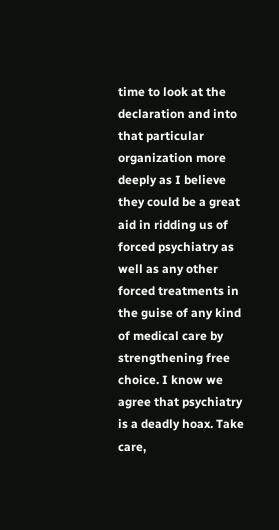time to look at the declaration and into that particular organization more deeply as I believe they could be a great aid in ridding us of forced psychiatry as well as any other forced treatments in the guise of any kind of medical care by strengthening free choice. I know we agree that psychiatry is a deadly hoax. Take care,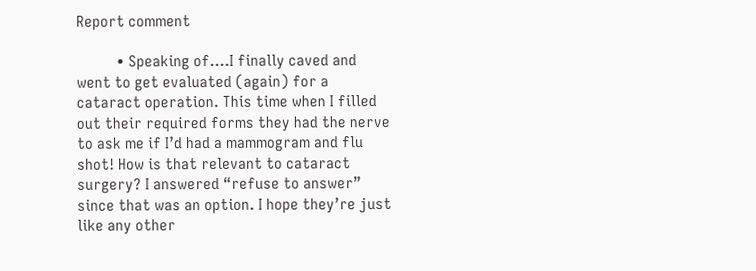Report comment

          • Speaking of….I finally caved and went to get evaluated (again) for a cataract operation. This time when I filled out their required forms they had the nerve to ask me if I’d had a mammogram and flu shot! How is that relevant to cataract surgery? I answered “refuse to answer” since that was an option. I hope they’re just like any other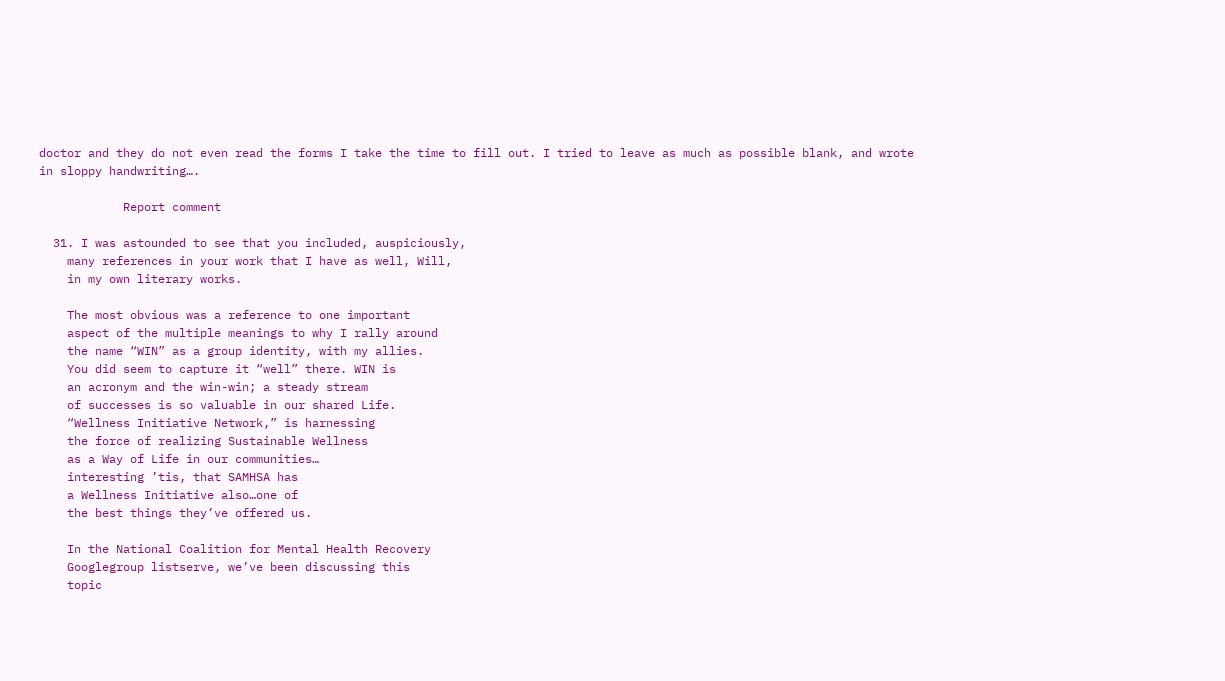doctor and they do not even read the forms I take the time to fill out. I tried to leave as much as possible blank, and wrote in sloppy handwriting….

            Report comment

  31. I was astounded to see that you included, auspiciously,
    many references in your work that I have as well, Will,
    in my own literary works.

    The most obvious was a reference to one important
    aspect of the multiple meanings to why I rally around
    the name “WIN” as a group identity, with my allies.
    You did seem to capture it “well” there. WIN is
    an acronym and the win-win; a steady stream
    of successes is so valuable in our shared Life.
    “Wellness Initiative Network,” is harnessing
    the force of realizing Sustainable Wellness
    as a Way of Life in our communities…
    interesting ’tis, that SAMHSA has
    a Wellness Initiative also…one of
    the best things they’ve offered us.

    In the National Coalition for Mental Health Recovery
    Googlegroup listserve, we’ve been discussing this
    topic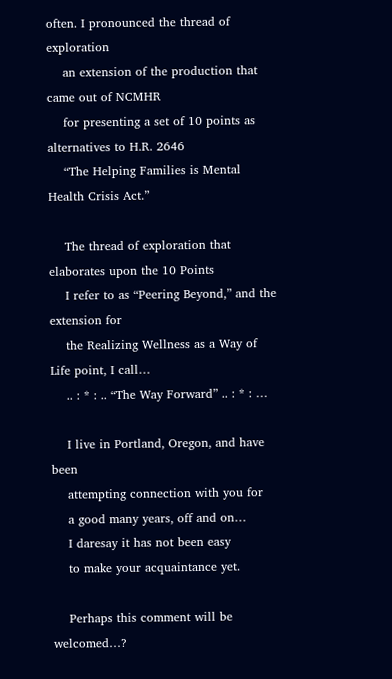often. I pronounced the thread of exploration
    an extension of the production that came out of NCMHR
    for presenting a set of 10 points as alternatives to H.R. 2646
    “The Helping Families is Mental Health Crisis Act.”

    The thread of exploration that elaborates upon the 10 Points
    I refer to as “Peering Beyond,” and the extension for
    the Realizing Wellness as a Way of Life point, I call…
    .. : * : .. “The Way Forward” .. : * : …

    I live in Portland, Oregon, and have been
    attempting connection with you for
    a good many years, off and on…
    I daresay it has not been easy
    to make your acquaintance yet.

    Perhaps this comment will be welcomed…?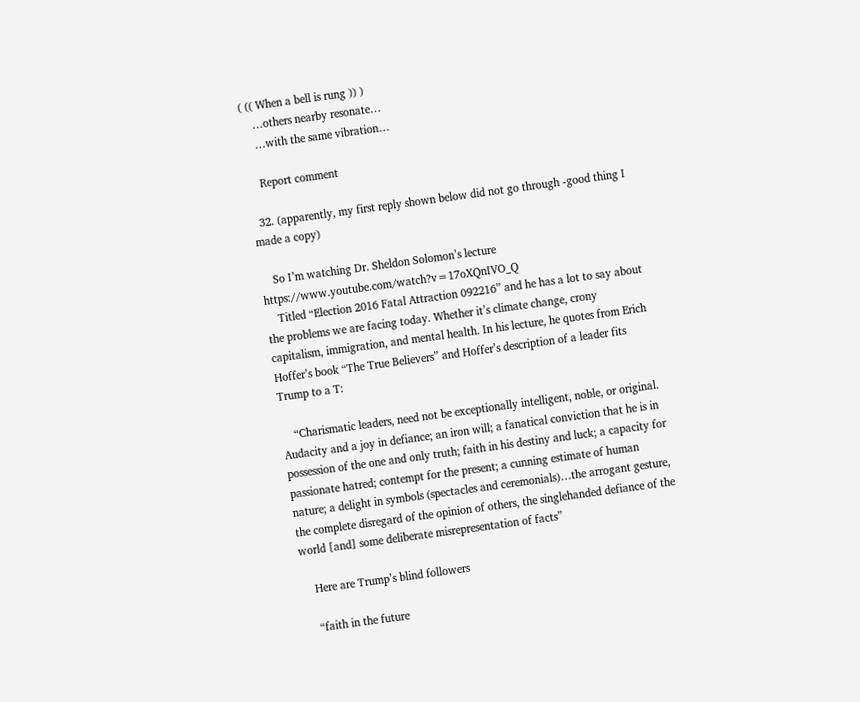( (( When a bell is rung )) )
    …others nearby resonate…
    …with the same vibration…

    Report comment

  32. (apparently, my first reply shown below did not go through -good thing I made a copy)

    So I’m watching Dr. Sheldon Solomon’s lecture https://www.youtube.com/watch?v=17oXQnIVO_Q
    Titled “Election 2016 Fatal Attraction 092216” and he has a lot to say about the problems we are facing today. Whether it’s climate change, crony capitalism, immigration, and mental health. In his lecture, he quotes from Erich Hoffer’s book “The True Believers” and Hoffer’s description of a leader fits Trump to a T:

    “Charismatic leaders, need not be exceptionally intelligent, noble, or original. Audacity and a joy in defiance; an iron will; a fanatical conviction that he is in possession of the one and only truth; faith in his destiny and luck; a capacity for passionate hatred; contempt for the present; a cunning estimate of human nature; a delight in symbols (spectacles and ceremonials)…the arrogant gesture, the complete disregard of the opinion of others, the singlehanded defiance of the world [and] some deliberate misrepresentation of facts”

    Here are Trump’s blind followers

    “faith in the future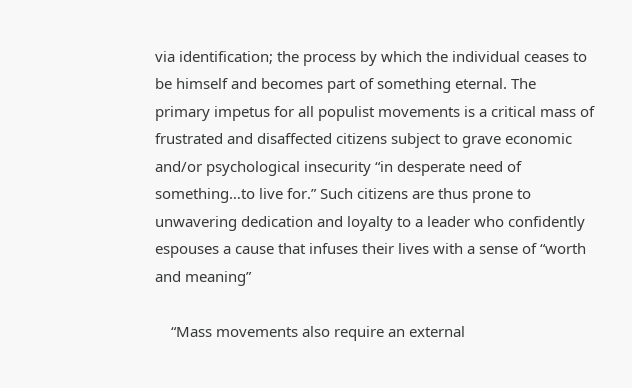via identification; the process by which the individual ceases to be himself and becomes part of something eternal. The primary impetus for all populist movements is a critical mass of frustrated and disaffected citizens subject to grave economic and/or psychological insecurity “in desperate need of something…to live for.” Such citizens are thus prone to unwavering dedication and loyalty to a leader who confidently espouses a cause that infuses their lives with a sense of “worth and meaning”

    “Mass movements also require an external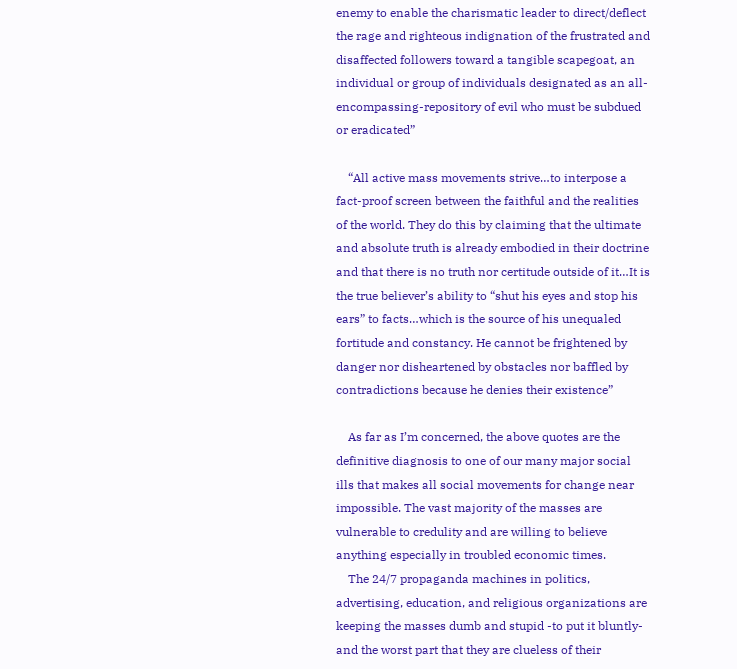enemy to enable the charismatic leader to direct/deflect the rage and righteous indignation of the frustrated and disaffected followers toward a tangible scapegoat, an individual or group of individuals designated as an all-encompassing-repository of evil who must be subdued or eradicated”

    “All active mass movements strive…to interpose a fact-proof screen between the faithful and the realities of the world. They do this by claiming that the ultimate and absolute truth is already embodied in their doctrine and that there is no truth nor certitude outside of it…It is the true believer’s ability to “shut his eyes and stop his ears” to facts…which is the source of his unequaled fortitude and constancy. He cannot be frightened by danger nor disheartened by obstacles nor baffled by contradictions because he denies their existence”

    As far as I’m concerned, the above quotes are the definitive diagnosis to one of our many major social ills that makes all social movements for change near impossible. The vast majority of the masses are vulnerable to credulity and are willing to believe anything especially in troubled economic times.
    The 24/7 propaganda machines in politics, advertising, education, and religious organizations are keeping the masses dumb and stupid -to put it bluntly- and the worst part that they are clueless of their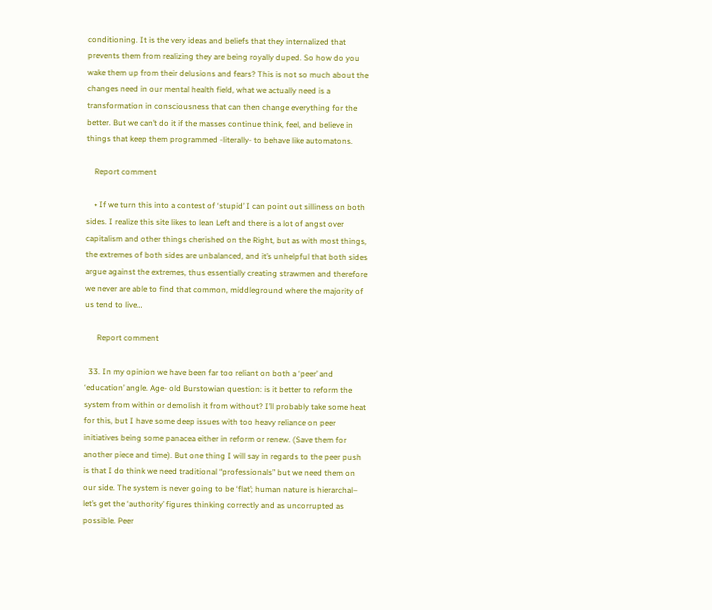conditioning. It is the very ideas and beliefs that they internalized that prevents them from realizing they are being royally duped. So how do you wake them up from their delusions and fears? This is not so much about the changes need in our mental health field, what we actually need is a transformation in consciousness that can then change everything for the better. But we can’t do it if the masses continue think, feel, and believe in things that keep them programmed -literally- to behave like automatons.

    Report comment

    • If we turn this into a contest of ‘stupid’ I can point out silliness on both sides. I realize this site likes to lean Left and there is a lot of angst over capitalism and other things cherished on the Right, but as with most things, the extremes of both sides are unbalanced, and it’s unhelpful that both sides argue against the extremes, thus essentially creating strawmen and therefore we never are able to find that common, middleground where the majority of us tend to live…

      Report comment

  33. In my opinion we have been far too reliant on both a ‘peer’ and ‘education’ angle. Age- old Burstowian question: is it better to reform the system from within or demolish it from without? I’ll probably take some heat for this, but I have some deep issues with too heavy reliance on peer initiatives being some panacea either in reform or renew. (Save them for another piece and time). But one thing I will say in regards to the peer push is that I do think we need traditional “professionals” but we need them on our side. The system is never going to be ‘flat’; human nature is hierarchal– let’s get the ‘authority’ figures thinking correctly and as uncorrupted as possible. Peer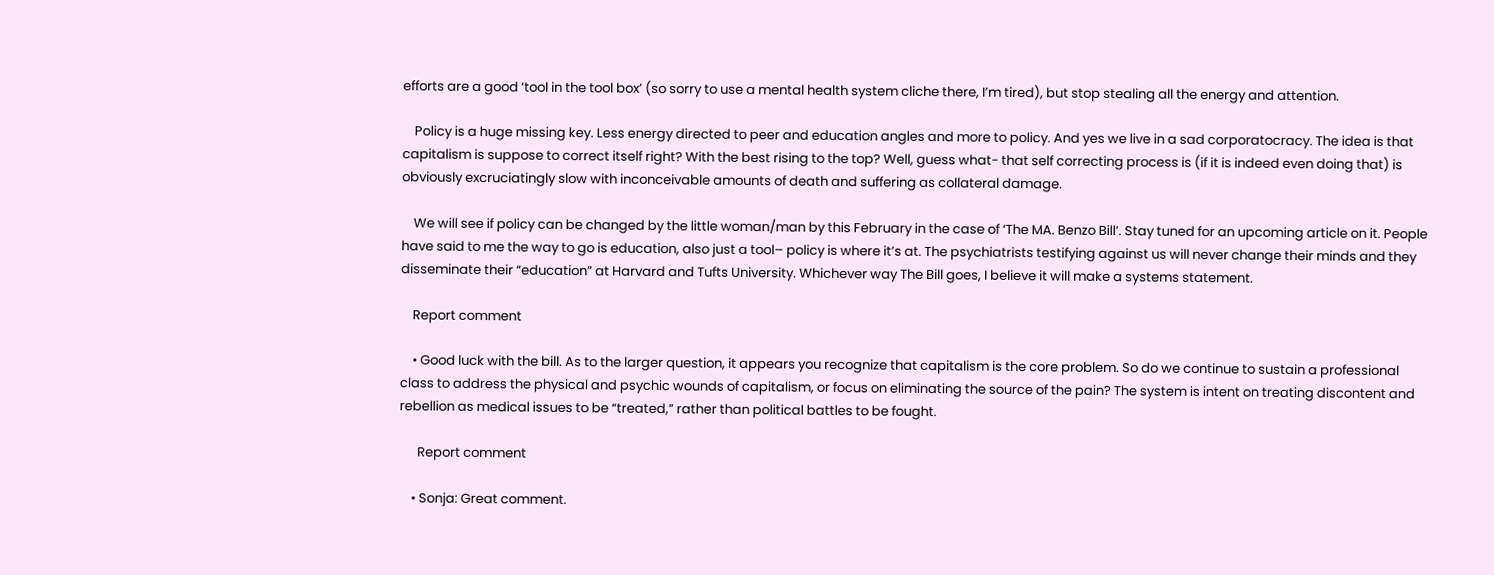efforts are a good ‘tool in the tool box’ (so sorry to use a mental health system cliche there, I’m tired), but stop stealing all the energy and attention.

    Policy is a huge missing key. Less energy directed to peer and education angles and more to policy. And yes we live in a sad corporatocracy. The idea is that capitalism is suppose to correct itself right? With the best rising to the top? Well, guess what- that self correcting process is (if it is indeed even doing that) is obviously excruciatingly slow with inconceivable amounts of death and suffering as collateral damage.

    We will see if policy can be changed by the little woman/man by this February in the case of ‘The MA. Benzo Bill’. Stay tuned for an upcoming article on it. People have said to me the way to go is education, also just a tool– policy is where it’s at. The psychiatrists testifying against us will never change their minds and they disseminate their “education” at Harvard and Tufts University. Whichever way The Bill goes, I believe it will make a systems statement.

    Report comment

    • Good luck with the bill. As to the larger question, it appears you recognize that capitalism is the core problem. So do we continue to sustain a professional class to address the physical and psychic wounds of capitalism, or focus on eliminating the source of the pain? The system is intent on treating discontent and rebellion as medical issues to be “treated,” rather than political battles to be fought.

      Report comment

    • Sonja: Great comment.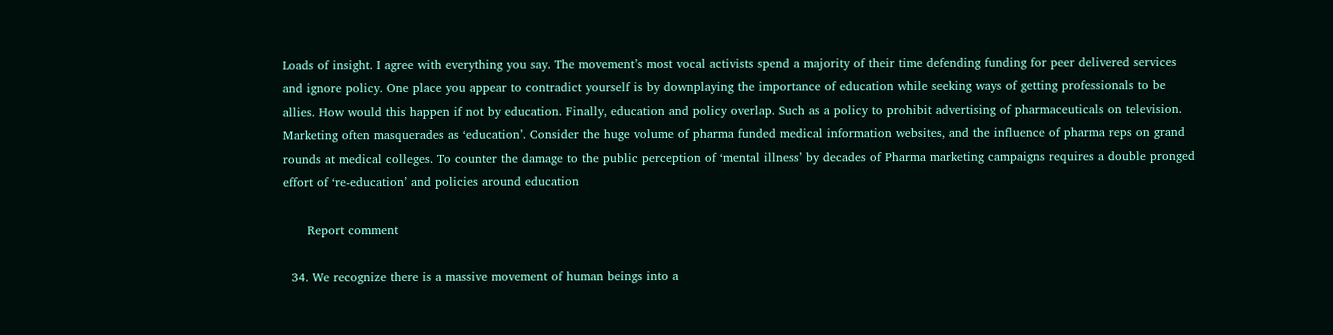Loads of insight. I agree with everything you say. The movement’s most vocal activists spend a majority of their time defending funding for peer delivered services and ignore policy. One place you appear to contradict yourself is by downplaying the importance of education while seeking ways of getting professionals to be allies. How would this happen if not by education. Finally, education and policy overlap. Such as a policy to prohibit advertising of pharmaceuticals on television. Marketing often masquerades as ‘education’. Consider the huge volume of pharma funded medical information websites, and the influence of pharma reps on grand rounds at medical colleges. To counter the damage to the public perception of ‘mental illness’ by decades of Pharma marketing campaigns requires a double pronged effort of ‘re-education’ and policies around education

      Report comment

  34. We recognize there is a massive movement of human beings into a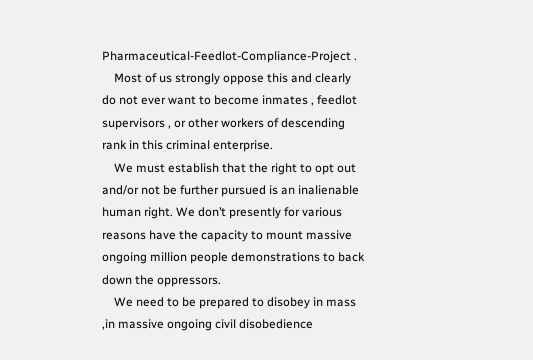Pharmaceutical-Feedlot-Compliance-Project .
    Most of us strongly oppose this and clearly do not ever want to become inmates , feedlot supervisors , or other workers of descending rank in this criminal enterprise.
    We must establish that the right to opt out and/or not be further pursued is an inalienable human right. We don’t presently for various reasons have the capacity to mount massive ongoing million people demonstrations to back down the oppressors.
    We need to be prepared to disobey in mass ,in massive ongoing civil disobedience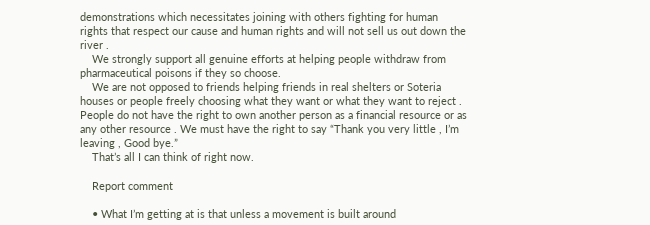demonstrations which necessitates joining with others fighting for human rights that respect our cause and human rights and will not sell us out down the river .
    We strongly support all genuine efforts at helping people withdraw from pharmaceutical poisons if they so choose.
    We are not opposed to friends helping friends in real shelters or Soteria houses or people freely choosing what they want or what they want to reject . People do not have the right to own another person as a financial resource or as any other resource . We must have the right to say “Thank you very little , I’m leaving , Good bye.”
    That’s all I can think of right now.

    Report comment

    • What I’m getting at is that unless a movement is built around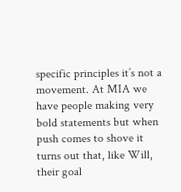specific principles it’s not a movement. At MIA we have people making very bold statements but when push comes to shove it turns out that, like Will, their goal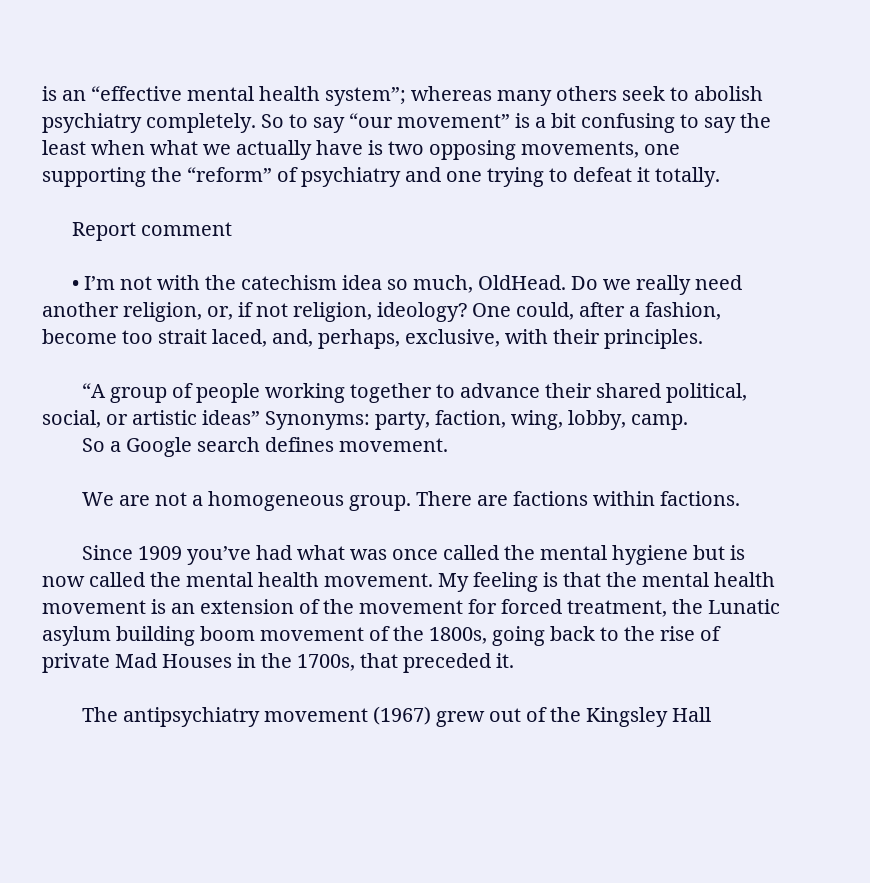is an “effective mental health system”; whereas many others seek to abolish psychiatry completely. So to say “our movement” is a bit confusing to say the least when what we actually have is two opposing movements, one supporting the “reform” of psychiatry and one trying to defeat it totally.

      Report comment

      • I’m not with the catechism idea so much, OldHead. Do we really need another religion, or, if not religion, ideology? One could, after a fashion, become too strait laced, and, perhaps, exclusive, with their principles.

        “A group of people working together to advance their shared political, social, or artistic ideas” Synonyms: party, faction, wing, lobby, camp.
        So a Google search defines movement.

        We are not a homogeneous group. There are factions within factions.

        Since 1909 you’ve had what was once called the mental hygiene but is now called the mental health movement. My feeling is that the mental health movement is an extension of the movement for forced treatment, the Lunatic asylum building boom movement of the 1800s, going back to the rise of private Mad Houses in the 1700s, that preceded it.

        The antipsychiatry movement (1967) grew out of the Kingsley Hall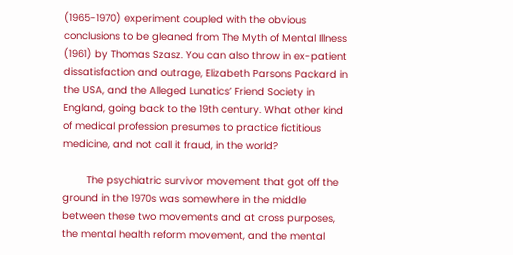(1965-1970) experiment coupled with the obvious conclusions to be gleaned from The Myth of Mental Illness (1961) by Thomas Szasz. You can also throw in ex-patient dissatisfaction and outrage, Elizabeth Parsons Packard in the USA, and the Alleged Lunatics’ Friend Society in England, going back to the 19th century. What other kind of medical profession presumes to practice fictitious medicine, and not call it fraud, in the world?

        The psychiatric survivor movement that got off the ground in the 1970s was somewhere in the middle between these two movements and at cross purposes, the mental health reform movement, and the mental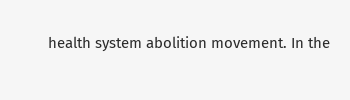health system abolition movement. In the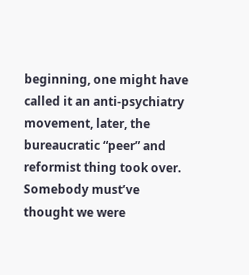beginning, one might have called it an anti-psychiatry movement, later, the bureaucratic “peer” and reformist thing took over. Somebody must’ve thought we were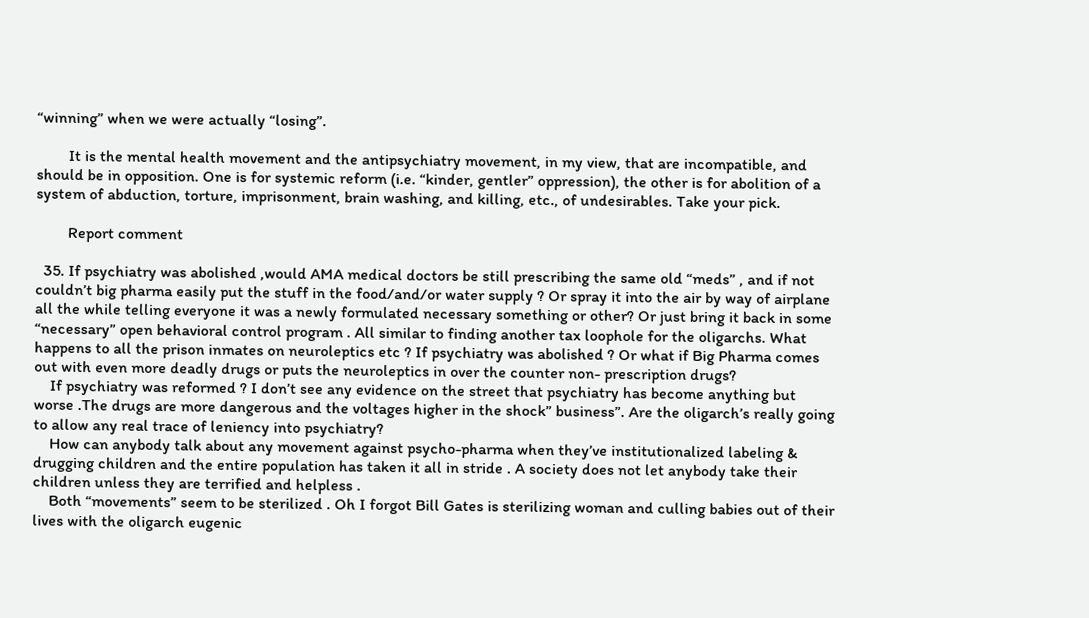“winning” when we were actually “losing”.

        It is the mental health movement and the antipsychiatry movement, in my view, that are incompatible, and should be in opposition. One is for systemic reform (i.e. “kinder, gentler” oppression), the other is for abolition of a system of abduction, torture, imprisonment, brain washing, and killing, etc., of undesirables. Take your pick.

        Report comment

  35. If psychiatry was abolished ,would AMA medical doctors be still prescribing the same old “meds” , and if not couldn’t big pharma easily put the stuff in the food/and/or water supply ? Or spray it into the air by way of airplane all the while telling everyone it was a newly formulated necessary something or other? Or just bring it back in some “necessary” open behavioral control program . All similar to finding another tax loophole for the oligarchs. What happens to all the prison inmates on neuroleptics etc ? If psychiatry was abolished ? Or what if Big Pharma comes out with even more deadly drugs or puts the neuroleptics in over the counter non- prescription drugs?
    If psychiatry was reformed ? I don’t see any evidence on the street that psychiatry has become anything but worse .The drugs are more dangerous and the voltages higher in the shock” business”. Are the oligarch’s really going to allow any real trace of leniency into psychiatry?
    How can anybody talk about any movement against psycho-pharma when they’ve institutionalized labeling & drugging children and the entire population has taken it all in stride . A society does not let anybody take their children unless they are terrified and helpless .
    Both “movements” seem to be sterilized . Oh I forgot Bill Gates is sterilizing woman and culling babies out of their lives with the oligarch eugenic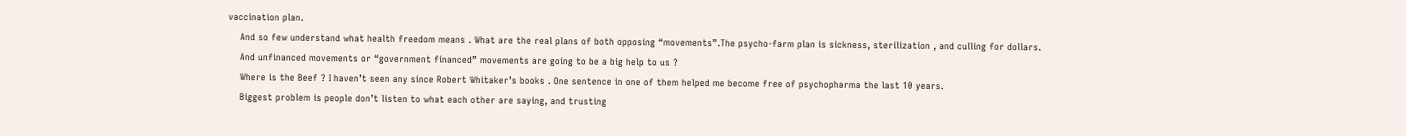vaccination plan.
    And so few understand what health freedom means . What are the real plans of both opposing “movements”.The psycho-farm plan is sickness, sterilization , and culling for dollars.
    And unfinanced movements or “government financed” movements are going to be a big help to us ?
    Where is the Beef ? I haven’t seen any since Robert Whitaker’s books . One sentence in one of them helped me become free of psychopharma the last 10 years.
    Biggest problem is people don’t listen to what each other are saying, and trusting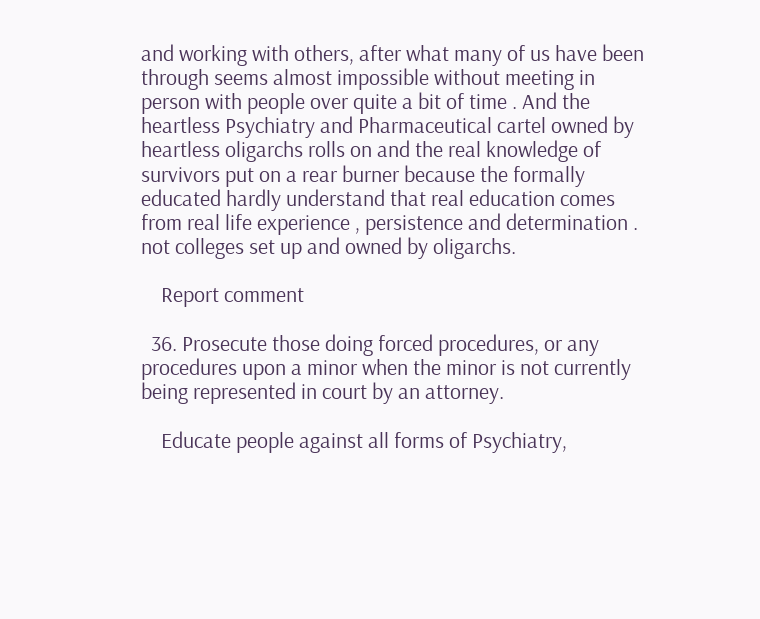and working with others, after what many of us have been through seems almost impossible without meeting in person with people over quite a bit of time . And the heartless Psychiatry and Pharmaceutical cartel owned by heartless oligarchs rolls on and the real knowledge of survivors put on a rear burner because the formally educated hardly understand that real education comes from real life experience , persistence and determination . not colleges set up and owned by oligarchs.

    Report comment

  36. Prosecute those doing forced procedures, or any procedures upon a minor when the minor is not currently being represented in court by an attorney.

    Educate people against all forms of Psychiatry,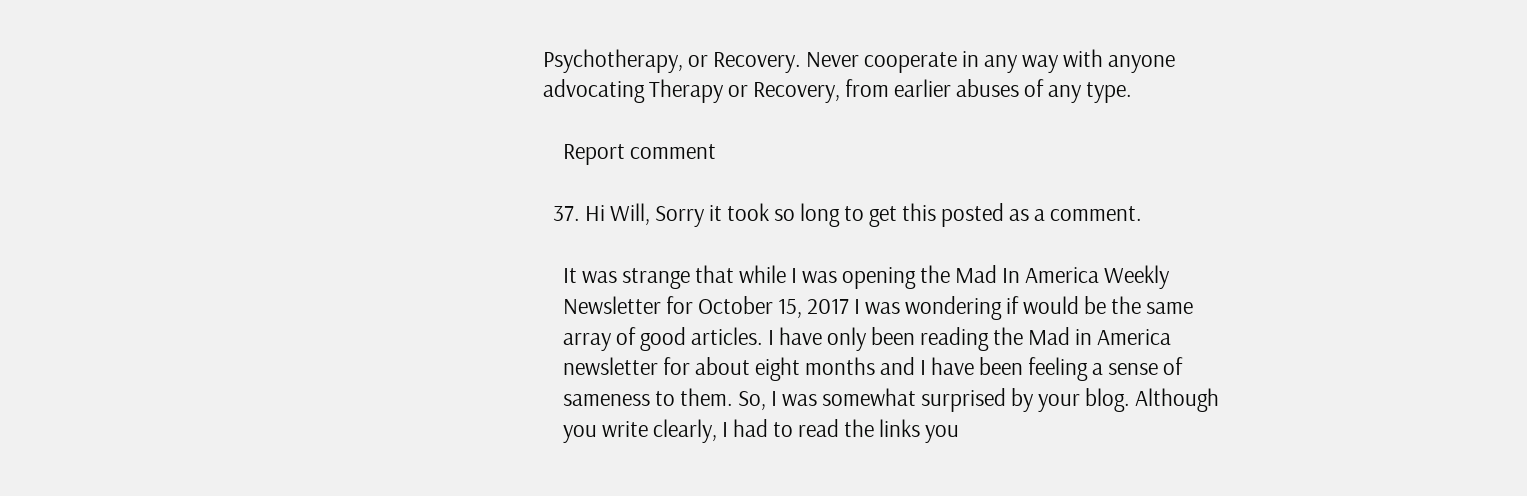Psychotherapy, or Recovery. Never cooperate in any way with anyone advocating Therapy or Recovery, from earlier abuses of any type.

    Report comment

  37. Hi Will, Sorry it took so long to get this posted as a comment.

    It was strange that while I was opening the Mad In America Weekly
    Newsletter for October 15, 2017 I was wondering if would be the same
    array of good articles. I have only been reading the Mad in America
    newsletter for about eight months and I have been feeling a sense of
    sameness to them. So, I was somewhat surprised by your blog. Although
    you write clearly, I had to read the links you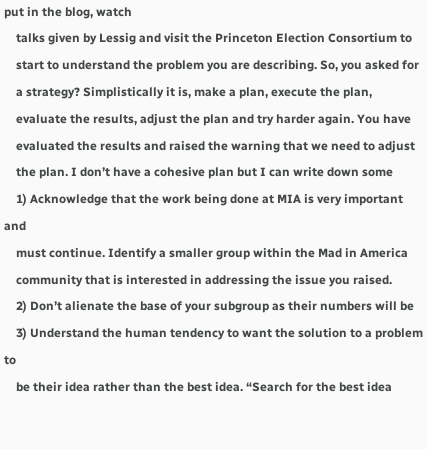put in the blog, watch
    talks given by Lessig and visit the Princeton Election Consortium to
    start to understand the problem you are describing. So, you asked for
    a strategy? Simplistically it is, make a plan, execute the plan,
    evaluate the results, adjust the plan and try harder again. You have
    evaluated the results and raised the warning that we need to adjust
    the plan. I don’t have a cohesive plan but I can write down some
    1) Acknowledge that the work being done at MIA is very important and
    must continue. Identify a smaller group within the Mad in America
    community that is interested in addressing the issue you raised.
    2) Don’t alienate the base of your subgroup as their numbers will be
    3) Understand the human tendency to want the solution to a problem to
    be their idea rather than the best idea. “Search for the best idea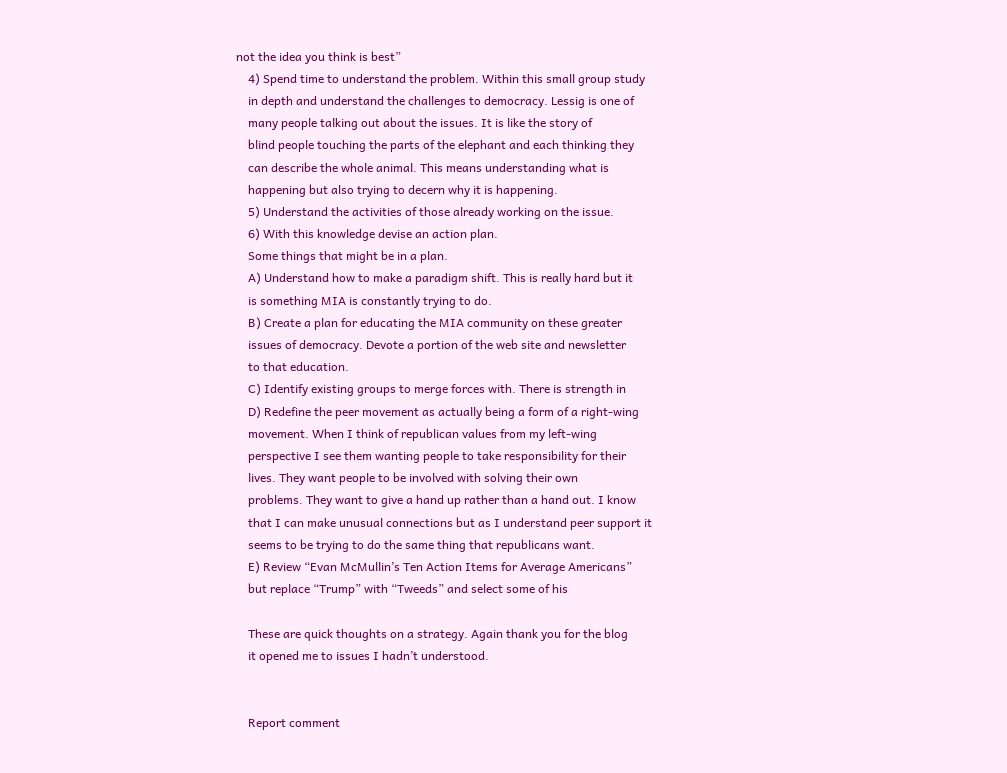not the idea you think is best”
    4) Spend time to understand the problem. Within this small group study
    in depth and understand the challenges to democracy. Lessig is one of
    many people talking out about the issues. It is like the story of
    blind people touching the parts of the elephant and each thinking they
    can describe the whole animal. This means understanding what is
    happening but also trying to decern why it is happening.
    5) Understand the activities of those already working on the issue.
    6) With this knowledge devise an action plan.
    Some things that might be in a plan.
    A) Understand how to make a paradigm shift. This is really hard but it
    is something MIA is constantly trying to do.
    B) Create a plan for educating the MIA community on these greater
    issues of democracy. Devote a portion of the web site and newsletter
    to that education.
    C) Identify existing groups to merge forces with. There is strength in
    D) Redefine the peer movement as actually being a form of a right-wing
    movement. When I think of republican values from my left-wing
    perspective I see them wanting people to take responsibility for their
    lives. They want people to be involved with solving their own
    problems. They want to give a hand up rather than a hand out. I know
    that I can make unusual connections but as I understand peer support it
    seems to be trying to do the same thing that republicans want.
    E) Review “Evan McMullin’s Ten Action Items for Average Americans”
    but replace “Trump” with “Tweeds” and select some of his

    These are quick thoughts on a strategy. Again thank you for the blog
    it opened me to issues I hadn’t understood.


    Report comment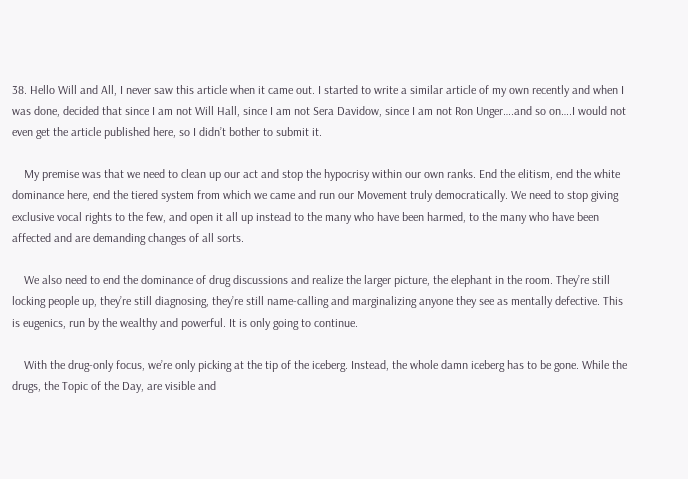38. Hello Will and All, I never saw this article when it came out. I started to write a similar article of my own recently and when I was done, decided that since I am not Will Hall, since I am not Sera Davidow, since I am not Ron Unger….and so on….I would not even get the article published here, so I didn’t bother to submit it.

    My premise was that we need to clean up our act and stop the hypocrisy within our own ranks. End the elitism, end the white dominance here, end the tiered system from which we came and run our Movement truly democratically. We need to stop giving exclusive vocal rights to the few, and open it all up instead to the many who have been harmed, to the many who have been affected and are demanding changes of all sorts.

    We also need to end the dominance of drug discussions and realize the larger picture, the elephant in the room. They’re still locking people up, they’re still diagnosing, they’re still name-calling and marginalizing anyone they see as mentally defective. This is eugenics, run by the wealthy and powerful. It is only going to continue.

    With the drug-only focus, we’re only picking at the tip of the iceberg. Instead, the whole damn iceberg has to be gone. While the drugs, the Topic of the Day, are visible and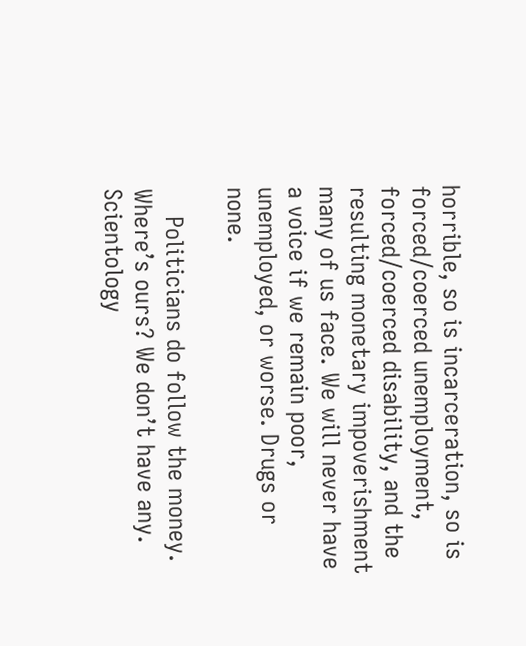horrible, so is incarceration, so is forced/coerced unemployment, forced/coerced disability, and the resulting monetary impoverishment many of us face. We will never have a voice if we remain poor, unemployed, or worse. Drugs or none.

    Politicians do follow the money. Where’s ours? We don’t have any. Scientology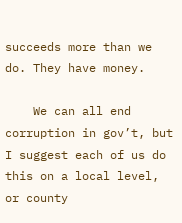succeeds more than we do. They have money.

    We can all end corruption in gov’t, but I suggest each of us do this on a local level, or county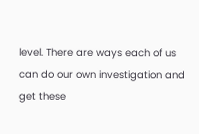level. There are ways each of us can do our own investigation and get these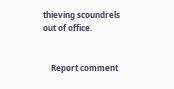thieving scoundrels out of office.


    Report comment